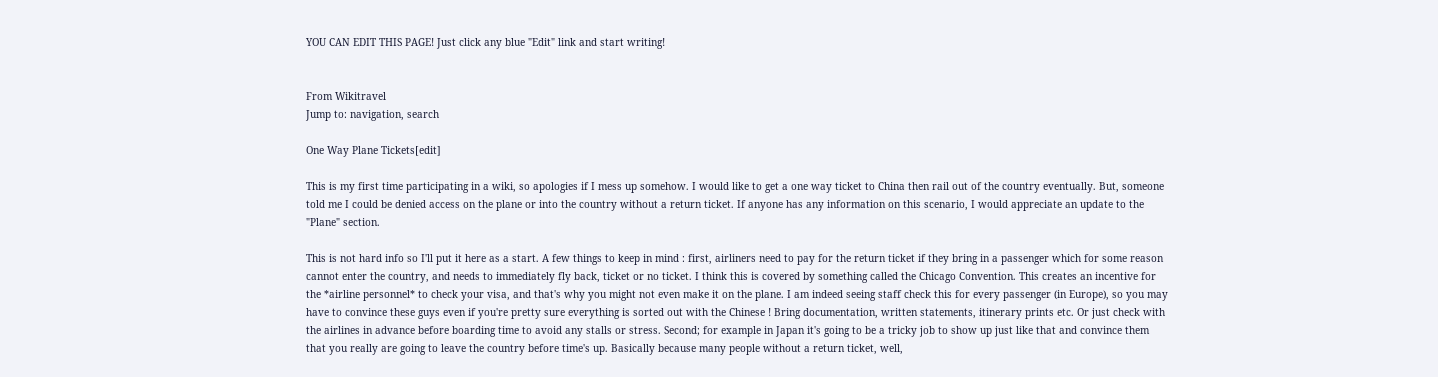YOU CAN EDIT THIS PAGE! Just click any blue "Edit" link and start writing!


From Wikitravel
Jump to: navigation, search

One Way Plane Tickets[edit]

This is my first time participating in a wiki, so apologies if I mess up somehow. I would like to get a one way ticket to China then rail out of the country eventually. But, someone told me I could be denied access on the plane or into the country without a return ticket. If anyone has any information on this scenario, I would appreciate an update to the "Plane" section.

This is not hard info so I'll put it here as a start. A few things to keep in mind : first, airliners need to pay for the return ticket if they bring in a passenger which for some reason cannot enter the country, and needs to immediately fly back, ticket or no ticket. I think this is covered by something called the Chicago Convention. This creates an incentive for the *airline personnel* to check your visa, and that's why you might not even make it on the plane. I am indeed seeing staff check this for every passenger (in Europe), so you may have to convince these guys even if you're pretty sure everything is sorted out with the Chinese ! Bring documentation, written statements, itinerary prints etc. Or just check with the airlines in advance before boarding time to avoid any stalls or stress. Second; for example in Japan it's going to be a tricky job to show up just like that and convince them that you really are going to leave the country before time's up. Basically because many people without a return ticket, well,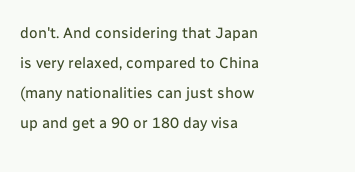don't. And considering that Japan is very relaxed, compared to China (many nationalities can just show up and get a 90 or 180 day visa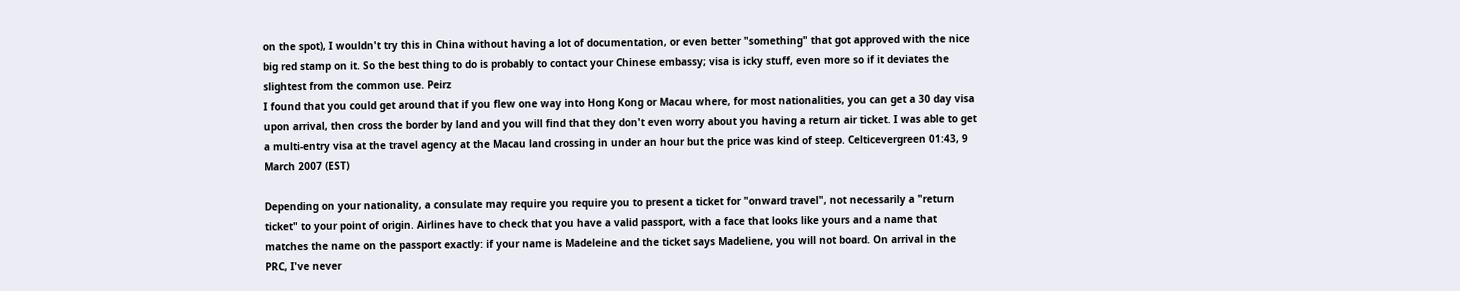on the spot), I wouldn't try this in China without having a lot of documentation, or even better "something" that got approved with the nice big red stamp on it. So the best thing to do is probably to contact your Chinese embassy; visa is icky stuff, even more so if it deviates the slightest from the common use. Peirz
I found that you could get around that if you flew one way into Hong Kong or Macau where, for most nationalities, you can get a 30 day visa upon arrival, then cross the border by land and you will find that they don't even worry about you having a return air ticket. I was able to get a multi-entry visa at the travel agency at the Macau land crossing in under an hour but the price was kind of steep. Celticevergreen 01:43, 9 March 2007 (EST)

Depending on your nationality, a consulate may require you require you to present a ticket for "onward travel", not necessarily a "return ticket" to your point of origin. Airlines have to check that you have a valid passport, with a face that looks like yours and a name that matches the name on the passport exactly: if your name is Madeleine and the ticket says Madeliene, you will not board. On arrival in the PRC, I've never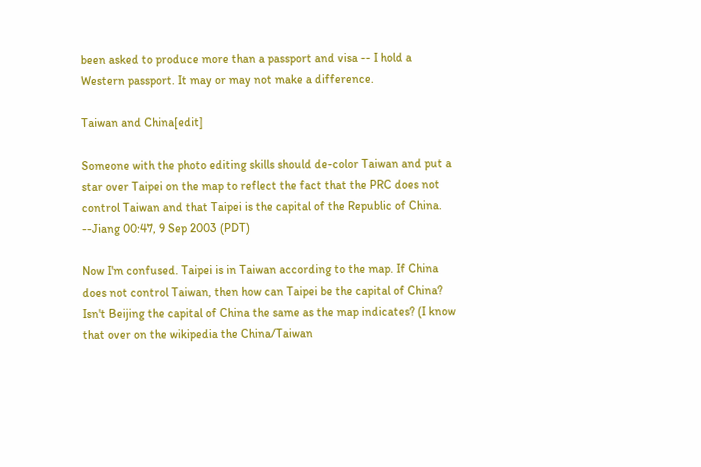been asked to produce more than a passport and visa -- I hold a Western passport. It may or may not make a difference.

Taiwan and China[edit]

Someone with the photo editing skills should de-color Taiwan and put a star over Taipei on the map to reflect the fact that the PRC does not control Taiwan and that Taipei is the capital of the Republic of China. --Jiang 00:47, 9 Sep 2003 (PDT)

Now I'm confused. Taipei is in Taiwan according to the map. If China does not control Taiwan, then how can Taipei be the capital of China? Isn't Beijing the capital of China the same as the map indicates? (I know that over on the wikipedia the China/Taiwan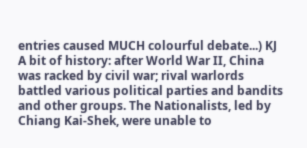entries caused MUCH colourful debate...) KJ
A bit of history: after World War II, China was racked by civil war; rival warlords battled various political parties and bandits and other groups. The Nationalists, led by Chiang Kai-Shek, were unable to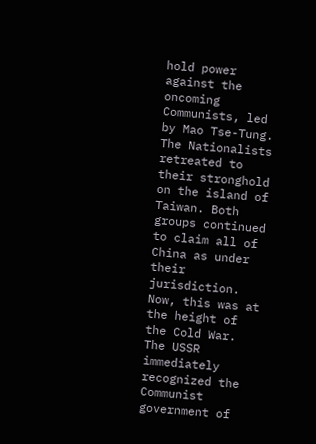hold power against the oncoming Communists, led by Mao Tse-Tung. The Nationalists retreated to their stronghold on the island of Taiwan. Both groups continued to claim all of China as under their jurisdiction.
Now, this was at the height of the Cold War. The USSR immediately recognized the Communist government of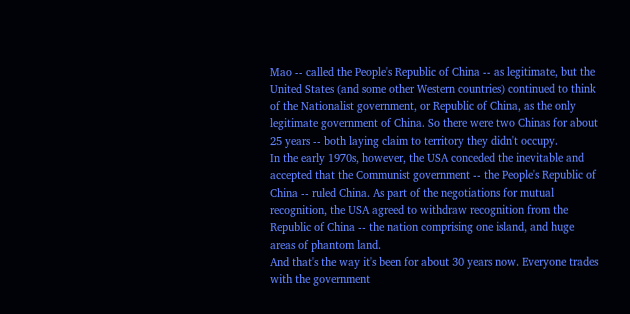Mao -- called the People's Republic of China -- as legitimate, but the United States (and some other Western countries) continued to think of the Nationalist government, or Republic of China, as the only legitimate government of China. So there were two Chinas for about 25 years -- both laying claim to territory they didn't occupy.
In the early 1970s, however, the USA conceded the inevitable and accepted that the Communist government -- the People's Republic of China -- ruled China. As part of the negotiations for mutual recognition, the USA agreed to withdraw recognition from the Republic of China -- the nation comprising one island, and huge areas of phantom land.
And that's the way it's been for about 30 years now. Everyone trades with the government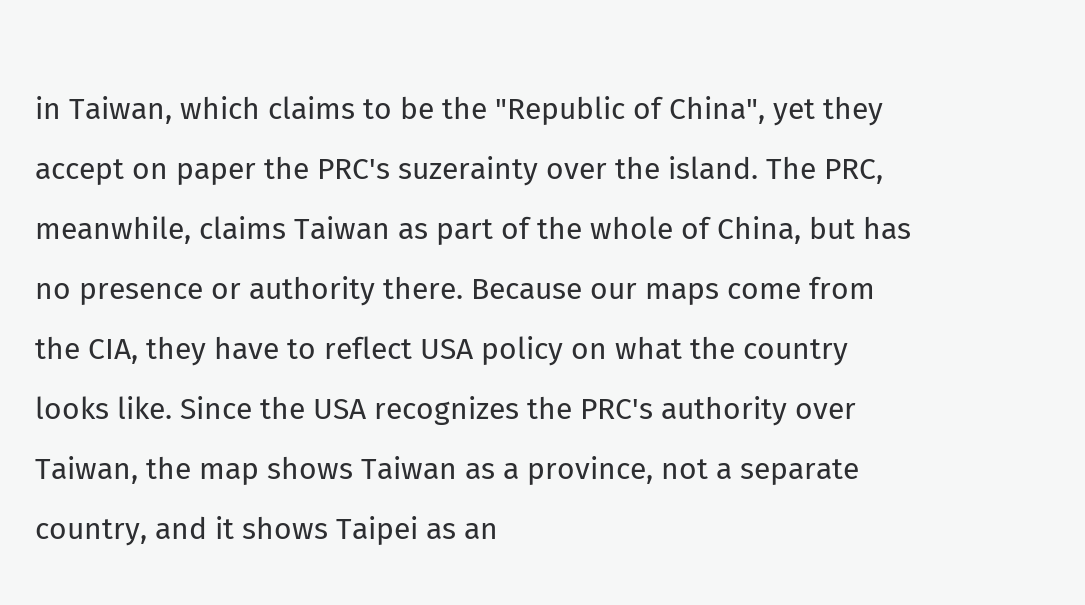in Taiwan, which claims to be the "Republic of China", yet they accept on paper the PRC's suzerainty over the island. The PRC, meanwhile, claims Taiwan as part of the whole of China, but has no presence or authority there. Because our maps come from the CIA, they have to reflect USA policy on what the country looks like. Since the USA recognizes the PRC's authority over Taiwan, the map shows Taiwan as a province, not a separate country, and it shows Taipei as an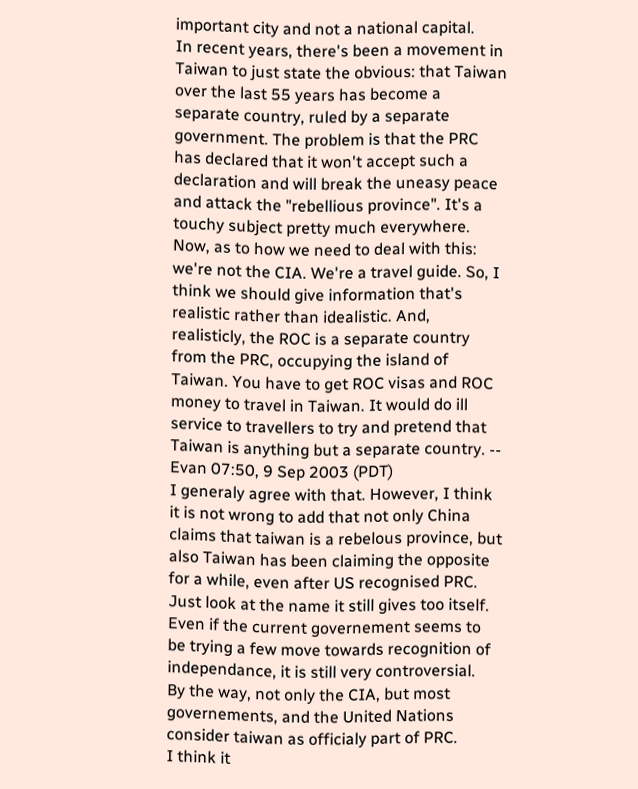important city and not a national capital.
In recent years, there's been a movement in Taiwan to just state the obvious: that Taiwan over the last 55 years has become a separate country, ruled by a separate government. The problem is that the PRC has declared that it won't accept such a declaration and will break the uneasy peace and attack the "rebellious province". It's a touchy subject pretty much everywhere.
Now, as to how we need to deal with this: we're not the CIA. We're a travel guide. So, I think we should give information that's realistic rather than idealistic. And, realisticly, the ROC is a separate country from the PRC, occupying the island of Taiwan. You have to get ROC visas and ROC money to travel in Taiwan. It would do ill service to travellers to try and pretend that Taiwan is anything but a separate country. -- Evan 07:50, 9 Sep 2003 (PDT)
I generaly agree with that. However, I think it is not wrong to add that not only China claims that taiwan is a rebelous province, but also Taiwan has been claiming the opposite for a while, even after US recognised PRC. Just look at the name it still gives too itself. Even if the current governement seems to be trying a few move towards recognition of independance, it is still very controversial.
By the way, not only the CIA, but most governements, and the United Nations consider taiwan as officialy part of PRC.
I think it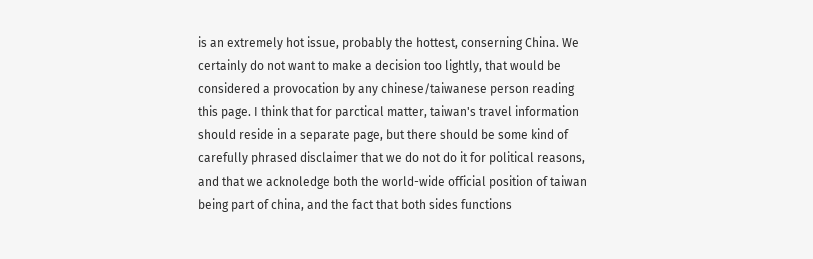is an extremely hot issue, probably the hottest, conserning China. We certainly do not want to make a decision too lightly, that would be considered a provocation by any chinese/taiwanese person reading this page. I think that for parctical matter, taiwan's travel information should reside in a separate page, but there should be some kind of carefully phrased disclaimer that we do not do it for political reasons, and that we acknoledge both the world-wide official position of taiwan being part of china, and the fact that both sides functions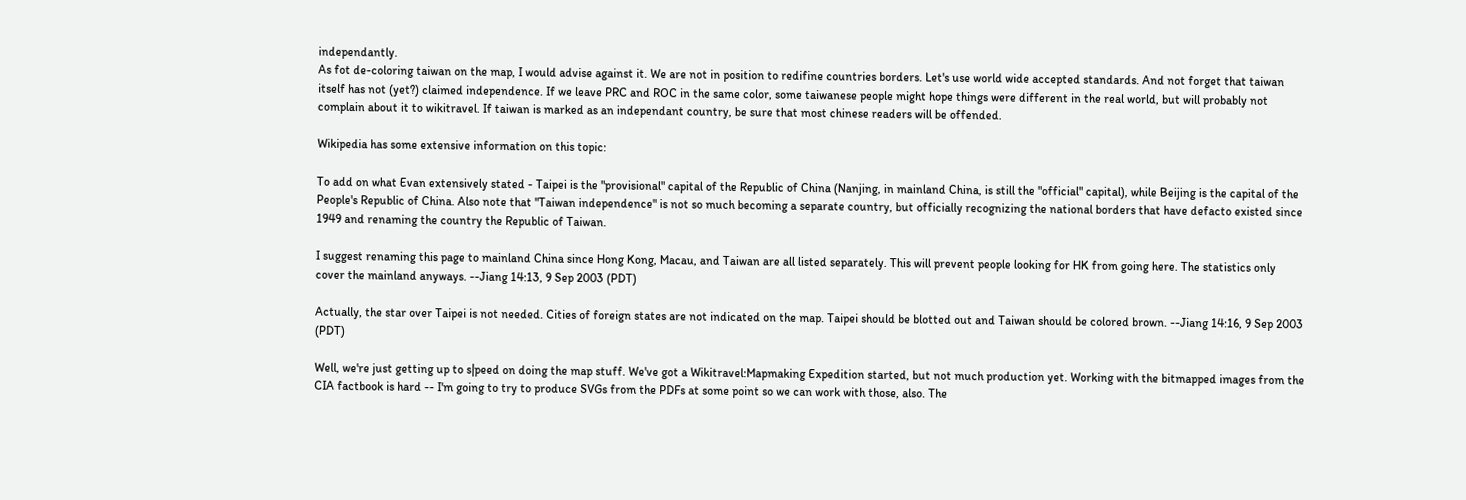independantly.
As fot de-coloring taiwan on the map, I would advise against it. We are not in position to redifine countries borders. Let's use world wide accepted standards. And not forget that taiwan itself has not (yet?) claimed independence. If we leave PRC and ROC in the same color, some taiwanese people might hope things were different in the real world, but will probably not complain about it to wikitravel. If taiwan is marked as an independant country, be sure that most chinese readers will be offended.

Wikipedia has some extensive information on this topic:

To add on what Evan extensively stated - Taipei is the "provisional" capital of the Republic of China (Nanjing, in mainland China, is still the "official" capital), while Beijing is the capital of the People's Republic of China. Also note that "Taiwan independence" is not so much becoming a separate country, but officially recognizing the national borders that have defacto existed since 1949 and renaming the country the Republic of Taiwan.

I suggest renaming this page to mainland China since Hong Kong, Macau, and Taiwan are all listed separately. This will prevent people looking for HK from going here. The statistics only cover the mainland anyways. --Jiang 14:13, 9 Sep 2003 (PDT)

Actually, the star over Taipei is not needed. Cities of foreign states are not indicated on the map. Taipei should be blotted out and Taiwan should be colored brown. --Jiang 14:16, 9 Sep 2003 (PDT)

Well, we're just getting up to s|peed on doing the map stuff. We've got a Wikitravel:Mapmaking Expedition started, but not much production yet. Working with the bitmapped images from the CIA factbook is hard -- I'm going to try to produce SVGs from the PDFs at some point so we can work with those, also. The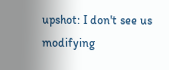upshot: I don't see us modifying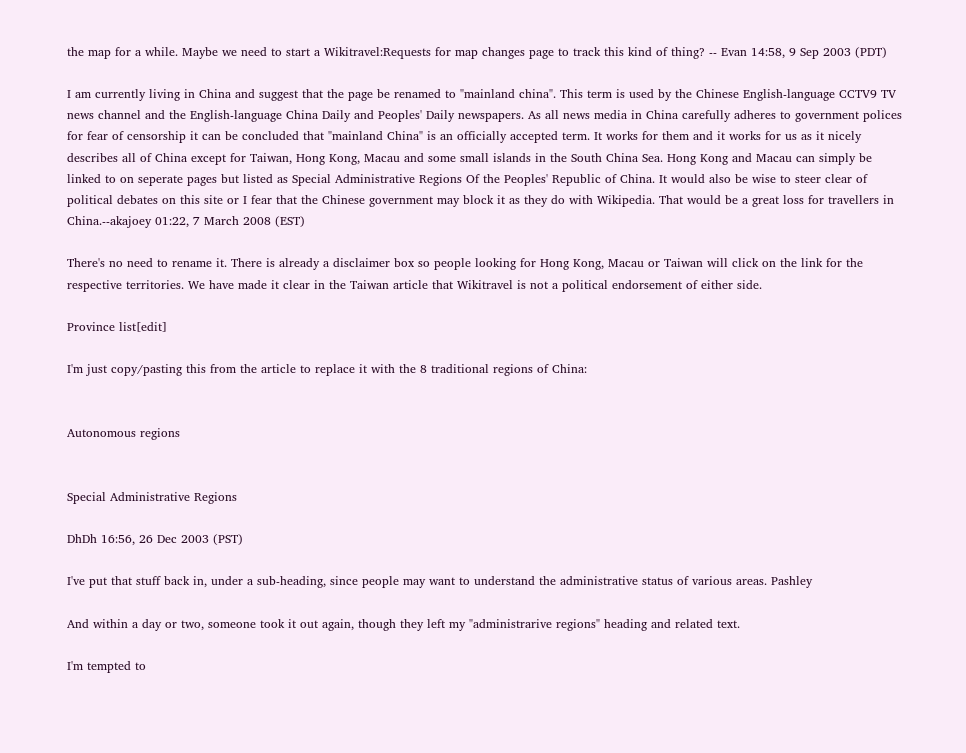the map for a while. Maybe we need to start a Wikitravel:Requests for map changes page to track this kind of thing? -- Evan 14:58, 9 Sep 2003 (PDT)

I am currently living in China and suggest that the page be renamed to "mainland china". This term is used by the Chinese English-language CCTV9 TV news channel and the English-language China Daily and Peoples' Daily newspapers. As all news media in China carefully adheres to government polices for fear of censorship it can be concluded that "mainland China" is an officially accepted term. It works for them and it works for us as it nicely describes all of China except for Taiwan, Hong Kong, Macau and some small islands in the South China Sea. Hong Kong and Macau can simply be linked to on seperate pages but listed as Special Administrative Regions Of the Peoples' Republic of China. It would also be wise to steer clear of political debates on this site or I fear that the Chinese government may block it as they do with Wikipedia. That would be a great loss for travellers in China.--akajoey 01:22, 7 March 2008 (EST)

There's no need to rename it. There is already a disclaimer box so people looking for Hong Kong, Macau or Taiwan will click on the link for the respective territories. We have made it clear in the Taiwan article that Wikitravel is not a political endorsement of either side.

Province list[edit]

I'm just copy/pasting this from the article to replace it with the 8 traditional regions of China:


Autonomous regions


Special Administrative Regions

DhDh 16:56, 26 Dec 2003 (PST)

I've put that stuff back in, under a sub-heading, since people may want to understand the administrative status of various areas. Pashley

And within a day or two, someone took it out again, though they left my "administrarive regions" heading and related text.

I'm tempted to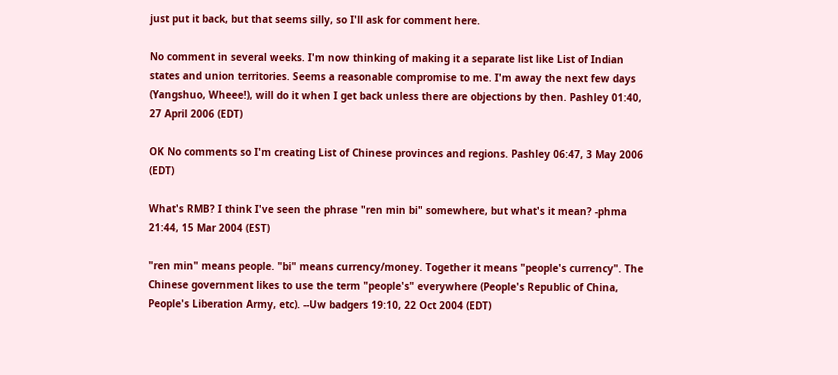just put it back, but that seems silly, so I'll ask for comment here.

No comment in several weeks. I'm now thinking of making it a separate list like List of Indian states and union territories. Seems a reasonable compromise to me. I'm away the next few days (Yangshuo, Wheee!), will do it when I get back unless there are objections by then. Pashley 01:40, 27 April 2006 (EDT)

OK No comments so I'm creating List of Chinese provinces and regions. Pashley 06:47, 3 May 2006 (EDT)

What's RMB? I think I've seen the phrase "ren min bi" somewhere, but what's it mean? -phma 21:44, 15 Mar 2004 (EST)

"ren min" means people. "bi" means currency/money. Together it means "people's currency". The Chinese government likes to use the term "people's" everywhere (People's Republic of China, People's Liberation Army, etc). --Uw badgers 19:10, 22 Oct 2004 (EDT)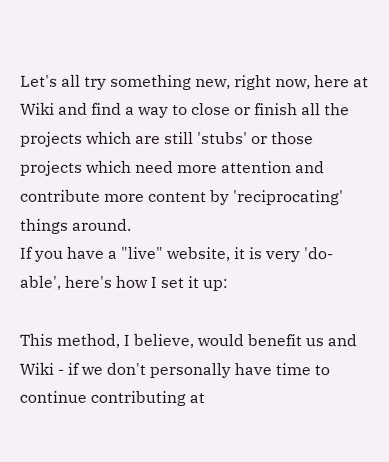Let's all try something new, right now, here at Wiki and find a way to close or finish all the projects which are still 'stubs' or those projects which need more attention and contribute more content by 'reciprocating' things around.
If you have a "live" website, it is very 'do-able', here's how I set it up:

This method, I believe, would benefit us and Wiki - if we don't personally have time to continue contributing at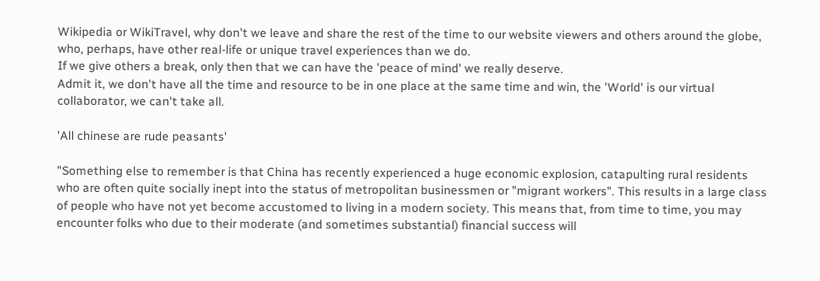Wikipedia or WikiTravel, why don't we leave and share the rest of the time to our website viewers and others around the globe, who, perhaps, have other real-life or unique travel experiences than we do.
If we give others a break, only then that we can have the 'peace of mind' we really deserve.
Admit it, we don't have all the time and resource to be in one place at the same time and win, the 'World' is our virtual collaborator, we can't take all.

'All chinese are rude peasants'

"Something else to remember is that China has recently experienced a huge economic explosion, catapulting rural residents who are often quite socially inept into the status of metropolitan businessmen or "migrant workers". This results in a large class of people who have not yet become accustomed to living in a modern society. This means that, from time to time, you may encounter folks who due to their moderate (and sometimes substantial) financial success will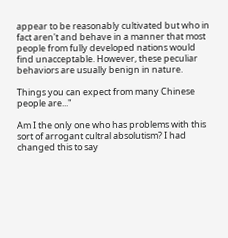appear to be reasonably cultivated but who in fact aren't and behave in a manner that most people from fully developed nations would find unacceptable. However, these peculiar behaviors are usually benign in nature.

Things you can expect from many Chinese people are..."

Am I the only one who has problems with this sort of arrogant cultral absolutism? I had changed this to say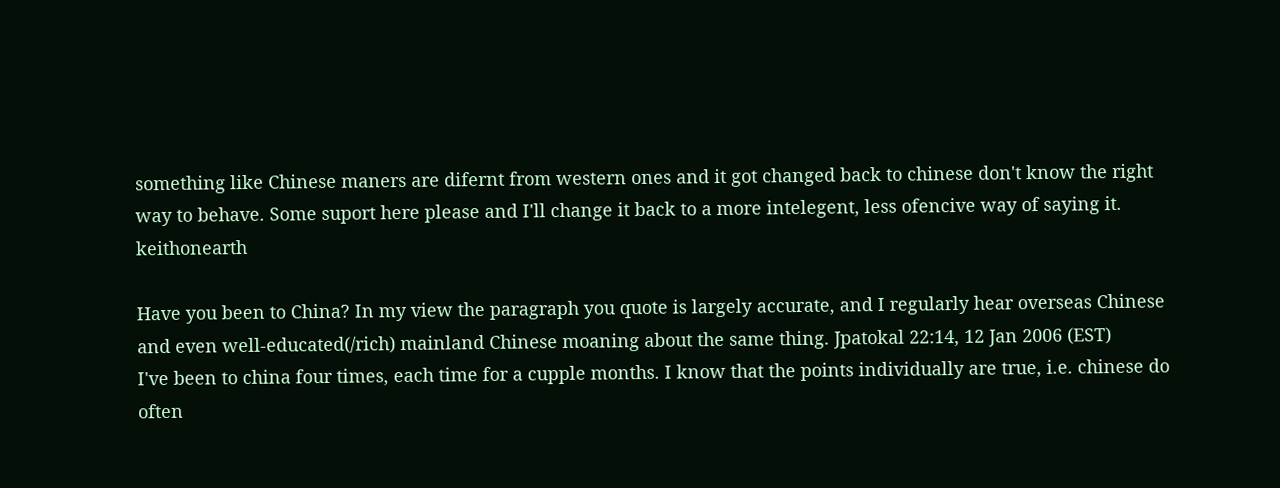something like Chinese maners are difernt from western ones and it got changed back to chinese don't know the right way to behave. Some suport here please and I'll change it back to a more intelegent, less ofencive way of saying it. keithonearth

Have you been to China? In my view the paragraph you quote is largely accurate, and I regularly hear overseas Chinese and even well-educated(/rich) mainland Chinese moaning about the same thing. Jpatokal 22:14, 12 Jan 2006 (EST)
I've been to china four times, each time for a cupple months. I know that the points individually are true, i.e. chinese do often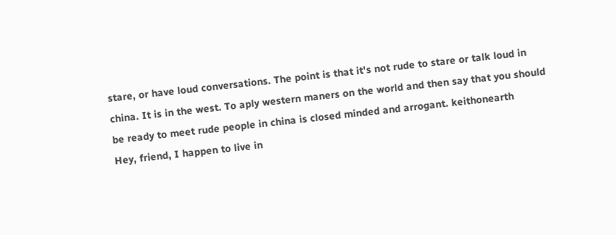stare, or have loud conversations. The point is that it's not rude to stare or talk loud in china. It is in the west. To aply western maners on the world and then say that you should be ready to meet rude people in china is closed minded and arrogant. keithonearth
Hey, friend, I happen to live in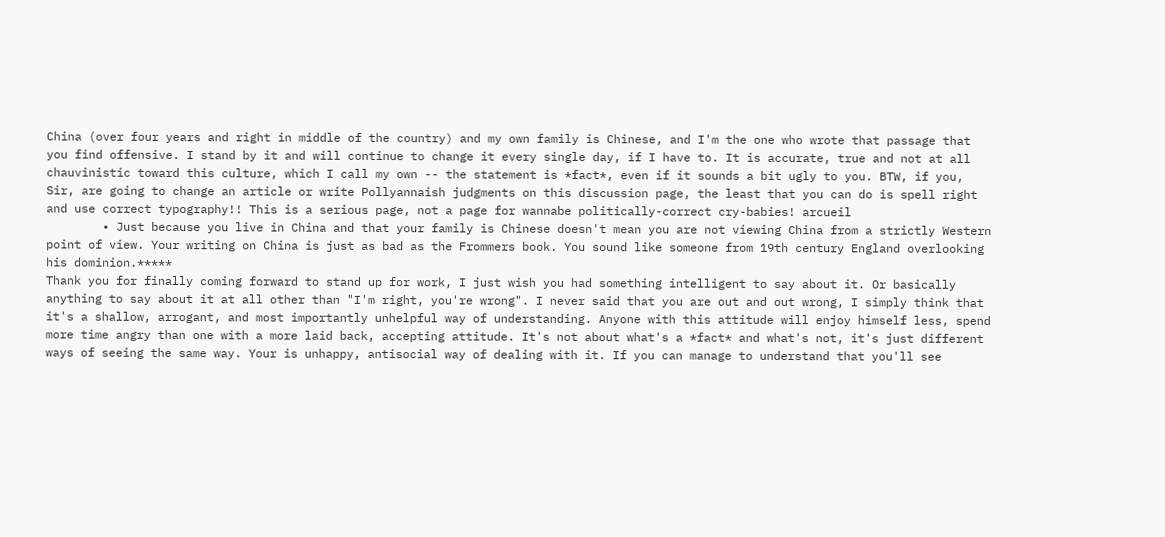China (over four years and right in middle of the country) and my own family is Chinese, and I'm the one who wrote that passage that you find offensive. I stand by it and will continue to change it every single day, if I have to. It is accurate, true and not at all chauvinistic toward this culture, which I call my own -- the statement is *fact*, even if it sounds a bit ugly to you. BTW, if you, Sir, are going to change an article or write Pollyannaish judgments on this discussion page, the least that you can do is spell right and use correct typography!! This is a serious page, not a page for wannabe politically-correct cry-babies! arcueil
        • Just because you live in China and that your family is Chinese doesn't mean you are not viewing China from a strictly Western point of view. Your writing on China is just as bad as the Frommers book. You sound like someone from 19th century England overlooking his dominion.*****
Thank you for finally coming forward to stand up for work, I just wish you had something intelligent to say about it. Or basically anything to say about it at all other than "I'm right, you're wrong". I never said that you are out and out wrong, I simply think that it's a shallow, arrogant, and most importantly unhelpful way of understanding. Anyone with this attitude will enjoy himself less, spend more time angry than one with a more laid back, accepting attitude. It's not about what's a *fact* and what's not, it's just different ways of seeing the same way. Your is unhappy, antisocial way of dealing with it. If you can manage to understand that you'll see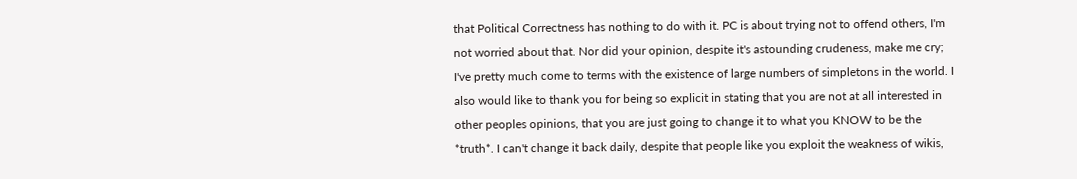that Political Correctness has nothing to do with it. PC is about trying not to offend others, I'm not worried about that. Nor did your opinion, despite it's astounding crudeness, make me cry; I've pretty much come to terms with the existence of large numbers of simpletons in the world. I also would like to thank you for being so explicit in stating that you are not at all interested in other peoples opinions, that you are just going to change it to what you KNOW to be the *truth*. I can't change it back daily, despite that people like you exploit the weakness of wikis,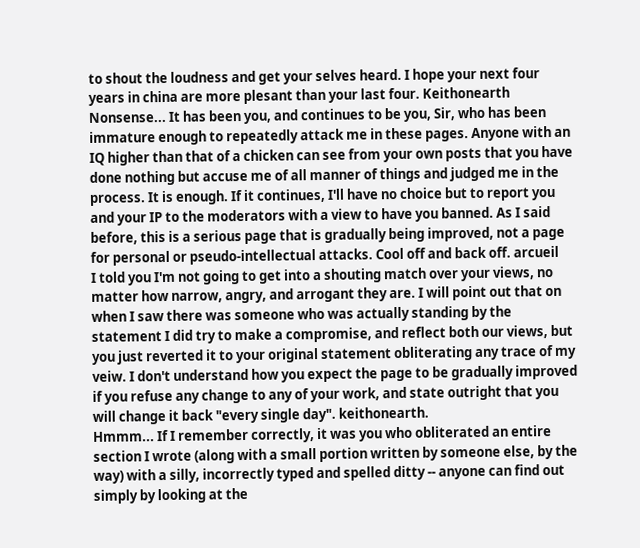to shout the loudness and get your selves heard. I hope your next four years in china are more plesant than your last four. Keithonearth
Nonsense... It has been you, and continues to be you, Sir, who has been immature enough to repeatedly attack me in these pages. Anyone with an IQ higher than that of a chicken can see from your own posts that you have done nothing but accuse me of all manner of things and judged me in the process. It is enough. If it continues, I'll have no choice but to report you and your IP to the moderators with a view to have you banned. As I said before, this is a serious page that is gradually being improved, not a page for personal or pseudo-intellectual attacks. Cool off and back off. arcueil
I told you I'm not going to get into a shouting match over your views, no matter how narrow, angry, and arrogant they are. I will point out that on when I saw there was someone who was actually standing by the statement I did try to make a compromise, and reflect both our views, but you just reverted it to your original statement obliterating any trace of my veiw. I don't understand how you expect the page to be gradually improved if you refuse any change to any of your work, and state outright that you will change it back "every single day". keithonearth.
Hmmm... If I remember correctly, it was you who obliterated an entire section I wrote (along with a small portion written by someone else, by the way) with a silly, incorrectly typed and spelled ditty -- anyone can find out simply by looking at the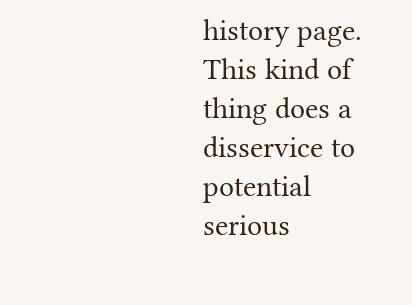history page. This kind of thing does a disservice to potential serious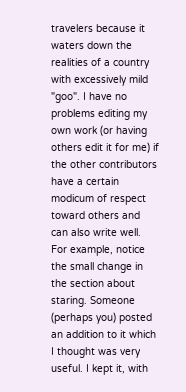travelers because it waters down the realities of a country with excessively mild "goo". I have no problems editing my own work (or having others edit it for me) if the other contributors have a certain modicum of respect toward others and can also write well. For example, notice the small change in the section about staring. Someone (perhaps you) posted an addition to it which I thought was very useful. I kept it, with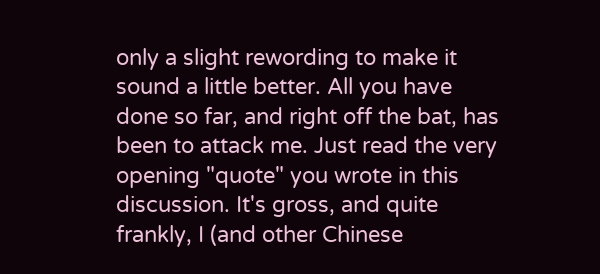only a slight rewording to make it sound a little better. All you have done so far, and right off the bat, has been to attack me. Just read the very opening "quote" you wrote in this discussion. It's gross, and quite frankly, I (and other Chinese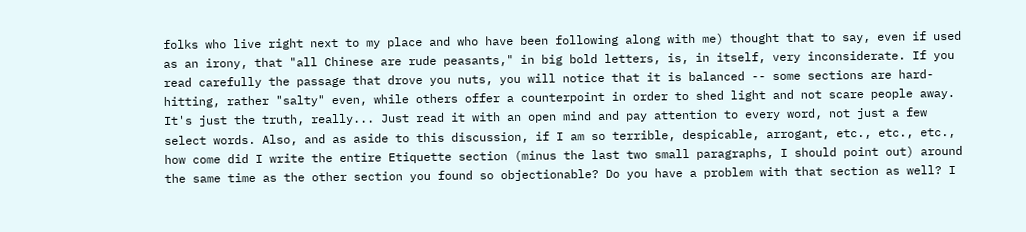folks who live right next to my place and who have been following along with me) thought that to say, even if used as an irony, that "all Chinese are rude peasants," in big bold letters, is, in itself, very inconsiderate. If you read carefully the passage that drove you nuts, you will notice that it is balanced -- some sections are hard-hitting, rather "salty" even, while others offer a counterpoint in order to shed light and not scare people away. It's just the truth, really... Just read it with an open mind and pay attention to every word, not just a few select words. Also, and as aside to this discussion, if I am so terrible, despicable, arrogant, etc., etc., etc., how come did I write the entire Etiquette section (minus the last two small paragraphs, I should point out) around the same time as the other section you found so objectionable? Do you have a problem with that section as well? I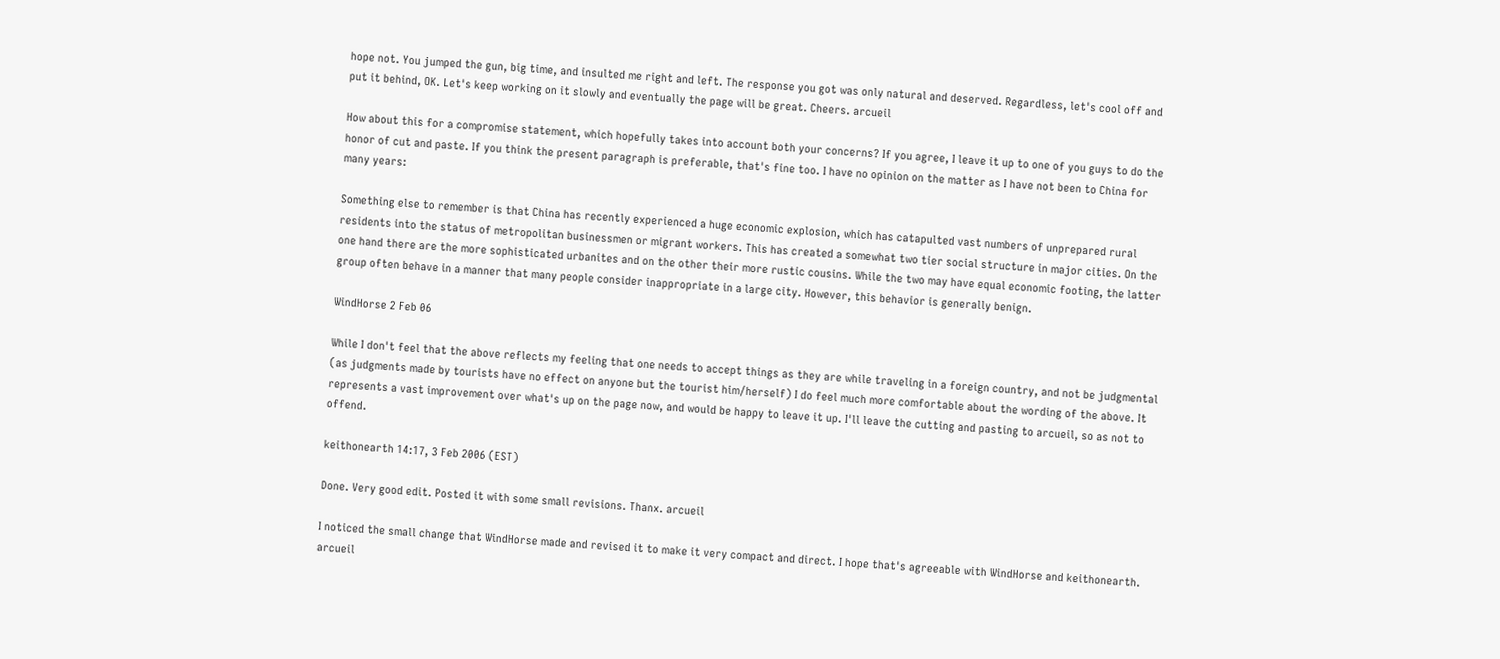hope not. You jumped the gun, big time, and insulted me right and left. The response you got was only natural and deserved. Regardless, let's cool off and put it behind, OK. Let's keep working on it slowly and eventually the page will be great. Cheers. arcueil

How about this for a compromise statement, which hopefully takes into account both your concerns? If you agree, I leave it up to one of you guys to do the honor of cut and paste. If you think the present paragraph is preferable, that's fine too. I have no opinion on the matter as I have not been to China for many years:

Something else to remember is that China has recently experienced a huge economic explosion, which has catapulted vast numbers of unprepared rural residents into the status of metropolitan businessmen or migrant workers. This has created a somewhat two tier social structure in major cities. On the one hand there are the more sophisticated urbanites and on the other their more rustic cousins. While the two may have equal economic footing, the latter group often behave in a manner that many people consider inappropriate in a large city. However, this behavior is generally benign.

WindHorse 2 Feb 06

While I don't feel that the above reflects my feeling that one needs to accept things as they are while traveling in a foreign country, and not be judgmental (as judgments made by tourists have no effect on anyone but the tourist him/herself) I do feel much more comfortable about the wording of the above. It represents a vast improvement over what's up on the page now, and would be happy to leave it up. I'll leave the cutting and pasting to arcueil, so as not to offend.

keithonearth 14:17, 3 Feb 2006 (EST)

Done. Very good edit. Posted it with some small revisions. Thanx. arcueil

I noticed the small change that WindHorse made and revised it to make it very compact and direct. I hope that's agreeable with WindHorse and keithonearth. arcueil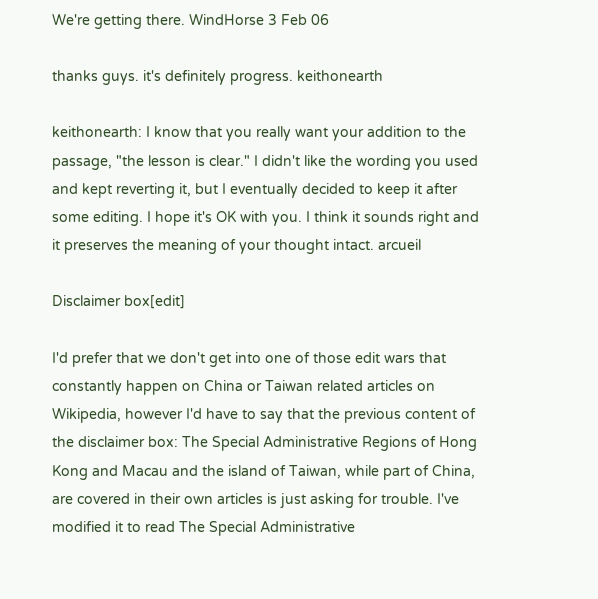We're getting there. WindHorse 3 Feb 06

thanks guys. it's definitely progress. keithonearth

keithonearth: I know that you really want your addition to the passage, "the lesson is clear." I didn't like the wording you used and kept reverting it, but I eventually decided to keep it after some editing. I hope it's OK with you. I think it sounds right and it preserves the meaning of your thought intact. arcueil

Disclaimer box[edit]

I'd prefer that we don't get into one of those edit wars that constantly happen on China or Taiwan related articles on Wikipedia, however I'd have to say that the previous content of the disclaimer box: The Special Administrative Regions of Hong Kong and Macau and the island of Taiwan, while part of China, are covered in their own articles is just asking for trouble. I've modified it to read The Special Administrative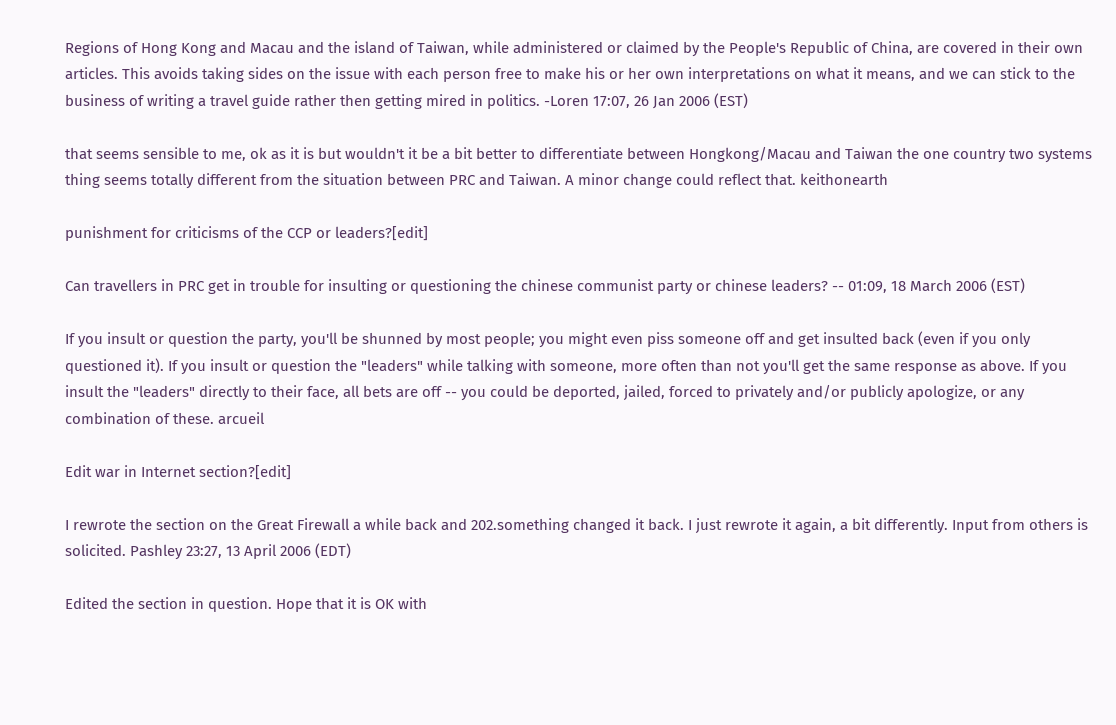Regions of Hong Kong and Macau and the island of Taiwan, while administered or claimed by the People's Republic of China, are covered in their own articles. This avoids taking sides on the issue with each person free to make his or her own interpretations on what it means, and we can stick to the business of writing a travel guide rather then getting mired in politics. -Loren 17:07, 26 Jan 2006 (EST)

that seems sensible to me, ok as it is but wouldn't it be a bit better to differentiate between Hongkong/Macau and Taiwan the one country two systems thing seems totally different from the situation between PRC and Taiwan. A minor change could reflect that. keithonearth

punishment for criticisms of the CCP or leaders?[edit]

Can travellers in PRC get in trouble for insulting or questioning the chinese communist party or chinese leaders? -- 01:09, 18 March 2006 (EST)

If you insult or question the party, you'll be shunned by most people; you might even piss someone off and get insulted back (even if you only questioned it). If you insult or question the "leaders" while talking with someone, more often than not you'll get the same response as above. If you insult the "leaders" directly to their face, all bets are off -- you could be deported, jailed, forced to privately and/or publicly apologize, or any combination of these. arcueil

Edit war in Internet section?[edit]

I rewrote the section on the Great Firewall a while back and 202.something changed it back. I just rewrote it again, a bit differently. Input from others is solicited. Pashley 23:27, 13 April 2006 (EDT)

Edited the section in question. Hope that it is OK with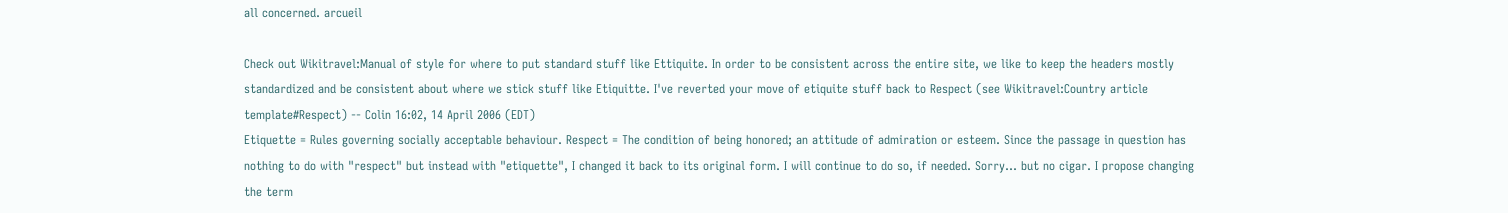all concerned. arcueil

Check out Wikitravel:Manual of style for where to put standard stuff like Ettiquite. In order to be consistent across the entire site, we like to keep the headers mostly standardized and be consistent about where we stick stuff like Etiquitte. I've reverted your move of etiquite stuff back to Respect (see Wikitravel:Country article template#Respect) -- Colin 16:02, 14 April 2006 (EDT)
Etiquette = Rules governing socially acceptable behaviour. Respect = The condition of being honored; an attitude of admiration or esteem. Since the passage in question has nothing to do with "respect" but instead with "etiquette", I changed it back to its original form. I will continue to do so, if needed. Sorry... but no cigar. I propose changing the term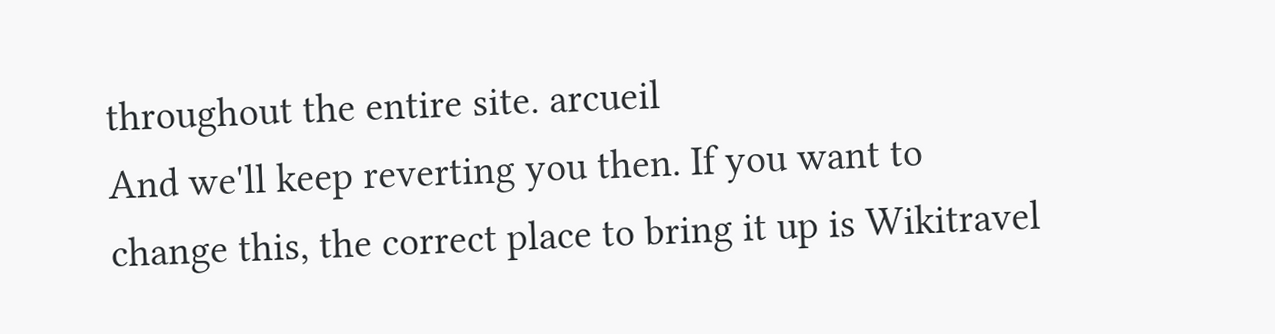throughout the entire site. arcueil
And we'll keep reverting you then. If you want to change this, the correct place to bring it up is Wikitravel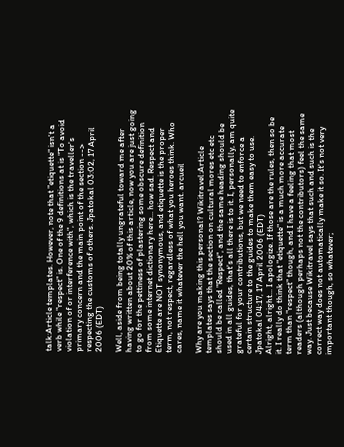talk:Article templates. However, note that "etiquette" isn't a verb while "respect" is. One of the 9 definitions at is "To avoid violation of or interference with", which is the traveller's primary concern and the main point of the section --> respecting the customs of others. Jpatokal 03:02, 17 April 2006 (EDT)

Well, aside from being totally ungrateful toward me after having written about 20% of this article, now you are just going to go for the pettiness of plastering some obscure definition from some internet dictionary here... how sad. Respect and Etiquette are NOT synonymous, and etiquette is the proper term, not respect, regardless of what you heroes think. Who cares, name it whatever the hell you want. arcueil

Why are you making this personal? Wikitravel:Article templates says that the section on cultural mores etc etc should be called "Respect", and the same heading should be used in all guides, that's all there is to it. I, personally, am quite grateful for your contributions, but we need to enforce a certain structure to the guides to make them easy to use. Jpatokal 04:17, 17 April 2006 (EDT)
Alright, alright... I apologize. If those are the rules, then so be it. I really do think that "etiquette" is a much more accurate term than "respect" though, and I have a feeling that most readers (although perhaps not the contributors) feel the same way. Just because Wikitravel says that such and such is the correct way does not automatically make it so. It's not very important though, so whatever;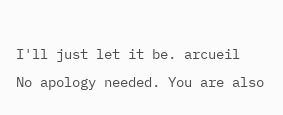I'll just let it be. arcueil
No apology needed. You are also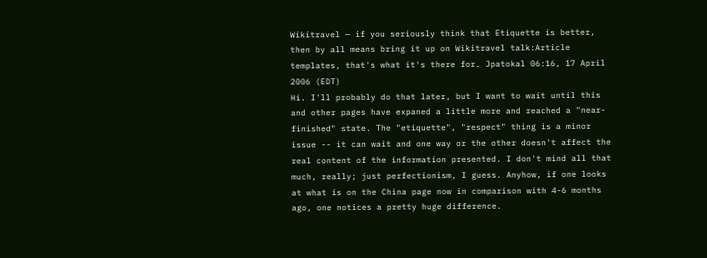Wikitravel — if you seriously think that Etiquette is better, then by all means bring it up on Wikitravel talk:Article templates, that's what it's there for. Jpatokal 06:16, 17 April 2006 (EDT)
Hi. I'll probably do that later, but I want to wait until this and other pages have expaned a little more and reached a "near-finished" state. The "etiquette", "respect" thing is a minor issue -- it can wait and one way or the other doesn't affect the real content of the information presented. I don't mind all that much, really; just perfectionism, I guess. Anyhow, if one looks at what is on the China page now in comparison with 4-6 months ago, one notices a pretty huge difference.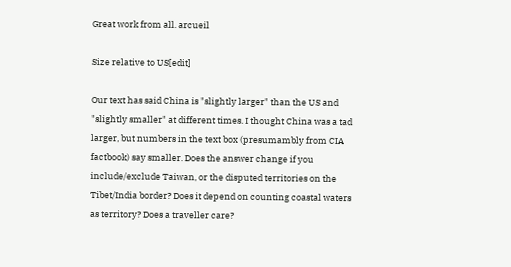Great work from all. arcueil

Size relative to US[edit]

Our text has said China is "slightly larger" than the US and "slightly smaller" at different times. I thought China was a tad larger, but numbers in the text box (presumambly from CIA factbook) say smaller. Does the answer change if you include/exclude Taiwan, or the disputed territories on the Tibet/India border? Does it depend on counting coastal waters as territory? Does a traveller care?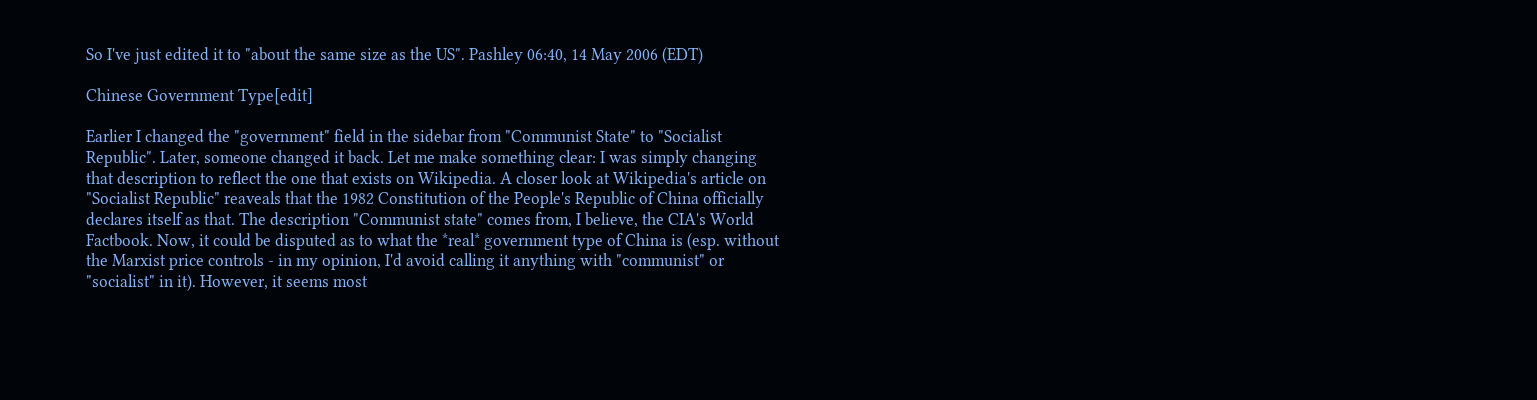So I've just edited it to "about the same size as the US". Pashley 06:40, 14 May 2006 (EDT)

Chinese Government Type[edit]

Earlier I changed the "government" field in the sidebar from "Communist State" to "Socialist Republic". Later, someone changed it back. Let me make something clear: I was simply changing that description to reflect the one that exists on Wikipedia. A closer look at Wikipedia's article on "Socialist Republic" reaveals that the 1982 Constitution of the People's Republic of China officially declares itself as that. The description "Communist state" comes from, I believe, the CIA's World Factbook. Now, it could be disputed as to what the *real* government type of China is (esp. without the Marxist price controls - in my opinion, I'd avoid calling it anything with "communist" or "socialist" in it). However, it seems most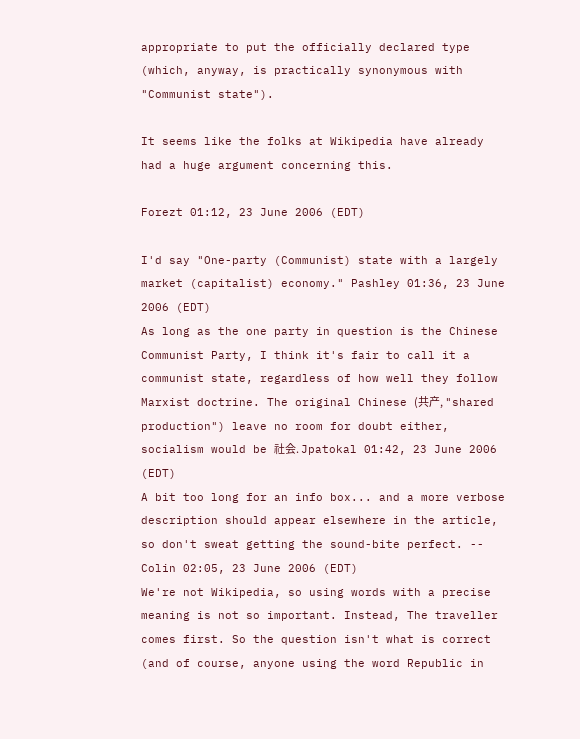appropriate to put the officially declared type (which, anyway, is practically synonymous with "Communist state").

It seems like the folks at Wikipedia have already had a huge argument concerning this.

Forezt 01:12, 23 June 2006 (EDT)

I'd say "One-party (Communist) state with a largely market (capitalist) economy." Pashley 01:36, 23 June 2006 (EDT)
As long as the one party in question is the Chinese Communist Party, I think it's fair to call it a communist state, regardless of how well they follow Marxist doctrine. The original Chinese (共产, "shared production") leave no room for doubt either, socialism would be 社会. Jpatokal 01:42, 23 June 2006 (EDT)
A bit too long for an info box... and a more verbose description should appear elsewhere in the article, so don't sweat getting the sound-bite perfect. -- Colin 02:05, 23 June 2006 (EDT)
We're not Wikipedia, so using words with a precise meaning is not so important. Instead, The traveller comes first. So the question isn't what is correct (and of course, anyone using the word Republic in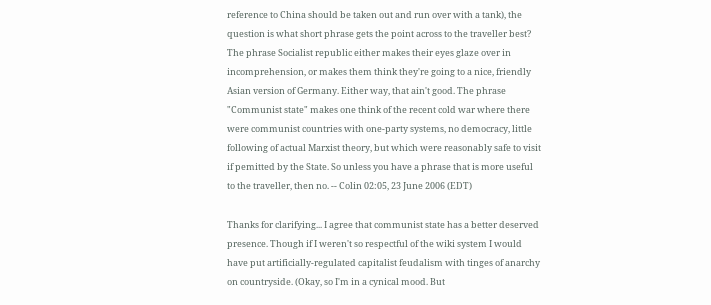reference to China should be taken out and run over with a tank), the question is what short phrase gets the point across to the traveller best? The phrase Socialist republic either makes their eyes glaze over in incomprehension, or makes them think they're going to a nice, friendly Asian version of Germany. Either way, that ain't good. The phrase "Communist state" makes one think of the recent cold war where there were communist countries with one-party systems, no democracy, little following of actual Marxist theory, but which were reasonably safe to visit if pemitted by the State. So unless you have a phrase that is more useful to the traveller, then no. -- Colin 02:05, 23 June 2006 (EDT)

Thanks for clarifying... I agree that communist state has a better deserved presence. Though if I weren't so respectful of the wiki system I would have put artificially-regulated capitalist feudalism with tinges of anarchy on countryside. (Okay, so I'm in a cynical mood. But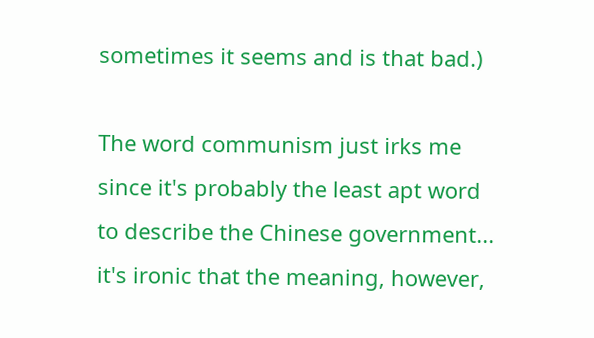sometimes it seems and is that bad.)

The word communism just irks me since it's probably the least apt word to describe the Chinese government... it's ironic that the meaning, however,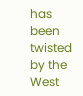has been twisted by the West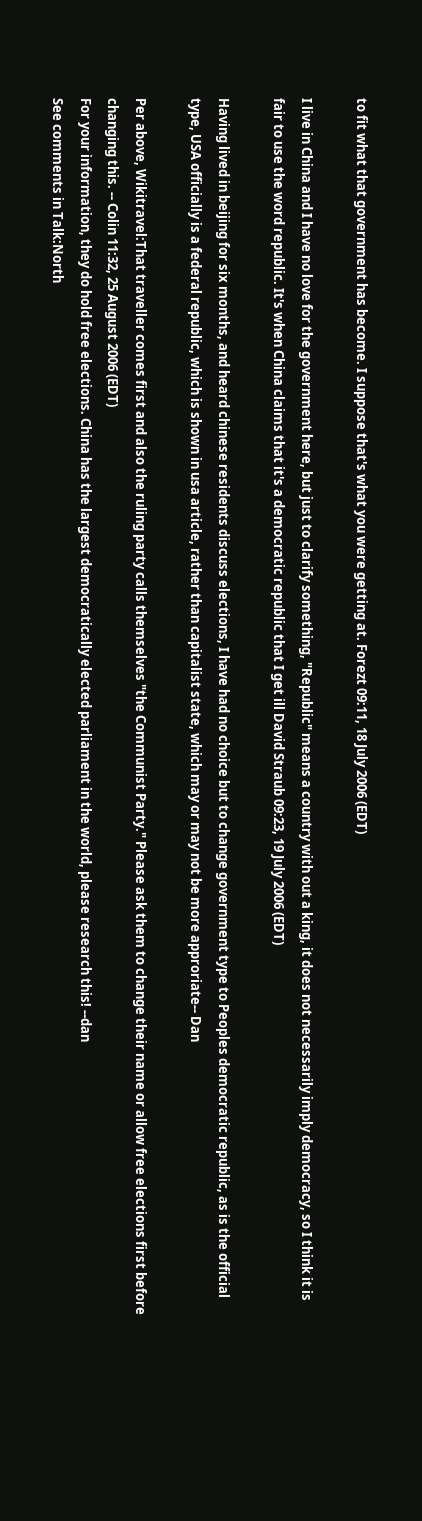to fit what that government has become. I suppose that's what you were getting at. Forezt 09:11, 18 July 2006 (EDT)

I live in China and I have no love for the government here, but just to clarify something, "Republic" means a country with out a king, it does not necessarily imply democracy, so I think it is fair to use the word republic. It's when China claims that it's a democratic republic that I get ill David Straub 09:23, 19 July 2006 (EDT)

Having lived in beijing for six months, and heard chinese residents discuss elections, I have had no choice but to change government type to Peoples democratic republic, as is the official type, USA officially is a federal republic, which is shown in usa article, rather than capitalist state, which may or may not be more approriate-- Dan

Per above, Wikitravel:That traveller comes first and also the ruling party calls themselves "the Communist Party." Please ask them to change their name or allow free elections first before changing this. -- Colin 11:32, 25 August 2006 (EDT)
For your information, they do hold free elections. China has the largest democratically elected parliament in the world, please research this! --dan
See comments in Talk:North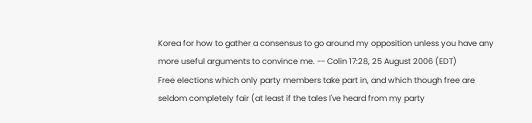Korea for how to gather a consensus to go around my opposition unless you have any more useful arguments to convince me. -- Colin 17:28, 25 August 2006 (EDT)
Free elections which only party members take part in, and which though free are seldom completely fair (at least if the tales I've heard from my party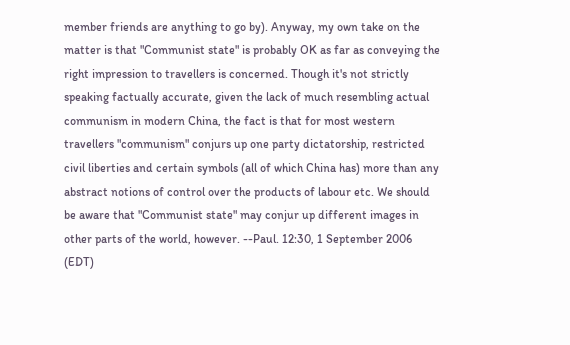member friends are anything to go by). Anyway, my own take on the matter is that "Communist state" is probably OK as far as conveying the right impression to travellers is concerned. Though it's not strictly speaking factually accurate, given the lack of much resembling actual communism in modern China, the fact is that for most western travellers "communism" conjurs up one party dictatorship, restricted civil liberties and certain symbols (all of which China has) more than any abstract notions of control over the products of labour etc. We should be aware that "Communist state" may conjur up different images in other parts of the world, however. --Paul. 12:30, 1 September 2006 (EDT)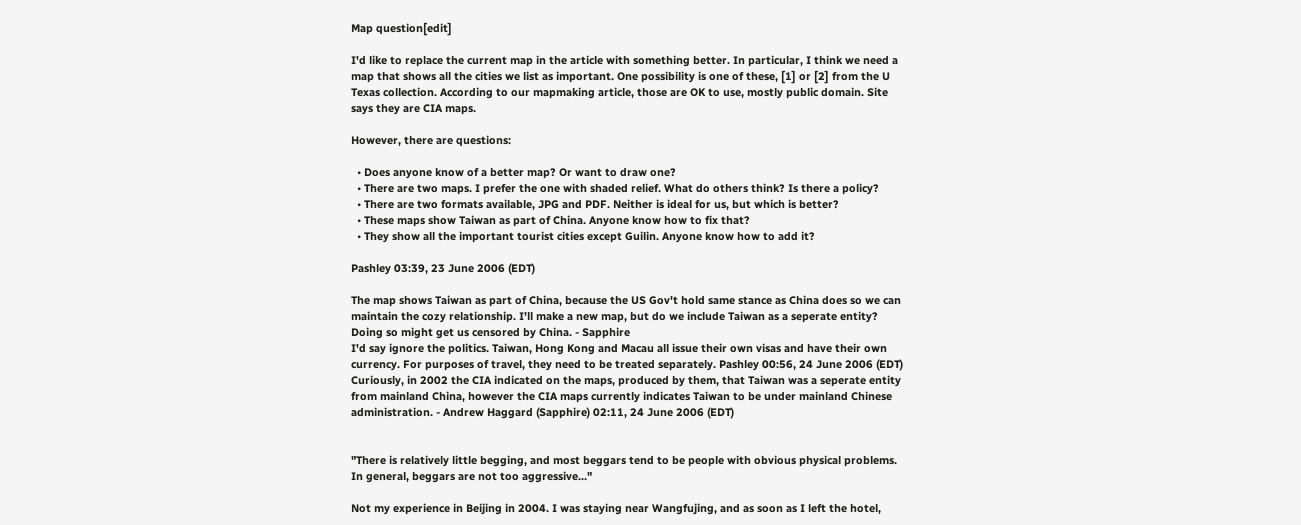Map question[edit]

I'd like to replace the current map in the article with something better. In particular, I think we need a map that shows all the cities we list as important. One possibility is one of these, [1] or [2] from the U Texas collection. According to our mapmaking article, those are OK to use, mostly public domain. Site says they are CIA maps.

However, there are questions:

  • Does anyone know of a better map? Or want to draw one?
  • There are two maps. I prefer the one with shaded relief. What do others think? Is there a policy?
  • There are two formats available, JPG and PDF. Neither is ideal for us, but which is better?
  • These maps show Taiwan as part of China. Anyone know how to fix that?
  • They show all the important tourist cities except Guilin. Anyone know how to add it?

Pashley 03:39, 23 June 2006 (EDT)

The map shows Taiwan as part of China, because the US Gov't hold same stance as China does so we can maintain the cozy relationship. I'll make a new map, but do we include Taiwan as a seperate entity? Doing so might get us censored by China. - Sapphire
I'd say ignore the politics. Taiwan, Hong Kong and Macau all issue their own visas and have their own currency. For purposes of travel, they need to be treated separately. Pashley 00:56, 24 June 2006 (EDT)
Curiously, in 2002 the CIA indicated on the maps, produced by them, that Taiwan was a seperate entity from mainland China, however the CIA maps currently indicates Taiwan to be under mainland Chinese administration. - Andrew Haggard (Sapphire) 02:11, 24 June 2006 (EDT)


"There is relatively little begging, and most beggars tend to be people with obvious physical problems. In general, beggars are not too aggressive..."

Not my experience in Beijing in 2004. I was staying near Wangfujing, and as soon as I left the hotel,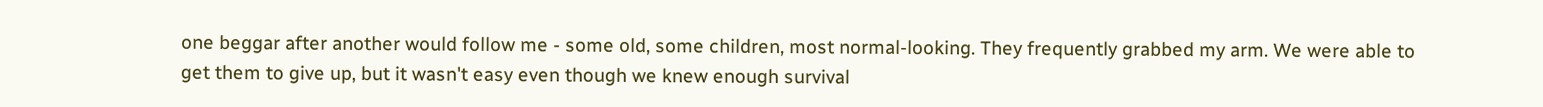one beggar after another would follow me - some old, some children, most normal-looking. They frequently grabbed my arm. We were able to get them to give up, but it wasn't easy even though we knew enough survival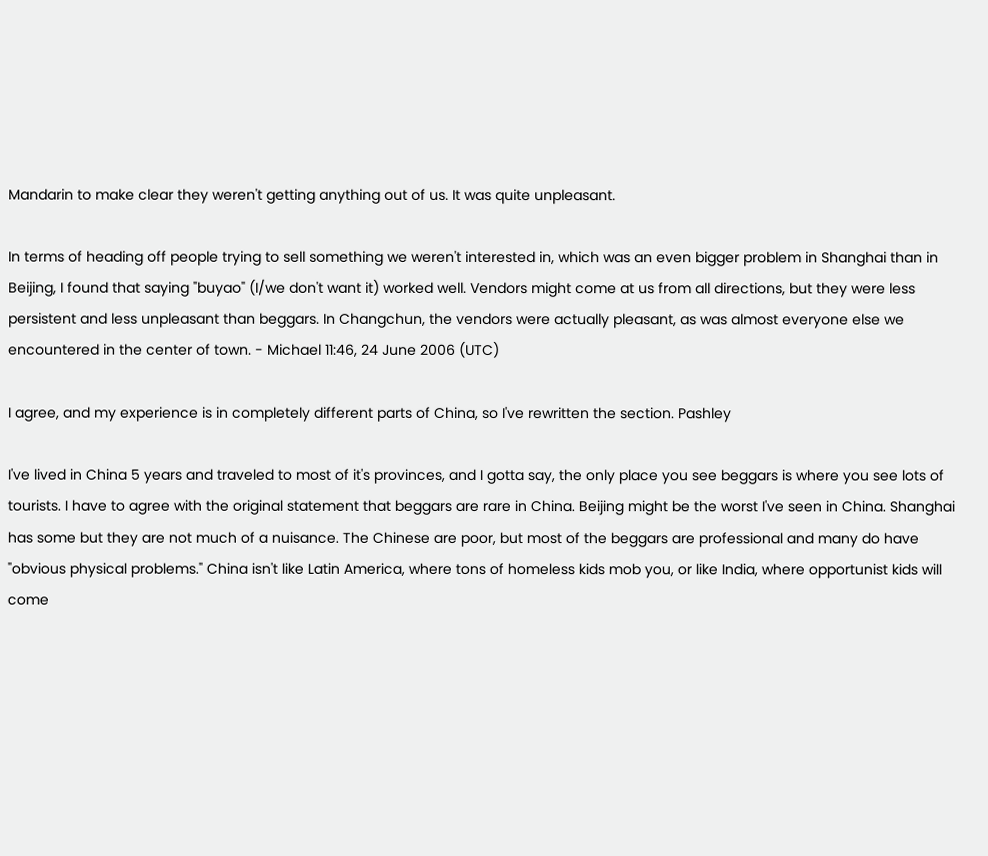Mandarin to make clear they weren't getting anything out of us. It was quite unpleasant.

In terms of heading off people trying to sell something we weren't interested in, which was an even bigger problem in Shanghai than in Beijing, I found that saying "buyao" (I/we don't want it) worked well. Vendors might come at us from all directions, but they were less persistent and less unpleasant than beggars. In Changchun, the vendors were actually pleasant, as was almost everyone else we encountered in the center of town. - Michael 11:46, 24 June 2006 (UTC)

I agree, and my experience is in completely different parts of China, so I've rewritten the section. Pashley

I've lived in China 5 years and traveled to most of it's provinces, and I gotta say, the only place you see beggars is where you see lots of tourists. I have to agree with the original statement that beggars are rare in China. Beijing might be the worst I've seen in China. Shanghai has some but they are not much of a nuisance. The Chinese are poor, but most of the beggars are professional and many do have "obvious physical problems." China isn't like Latin America, where tons of homeless kids mob you, or like India, where opportunist kids will come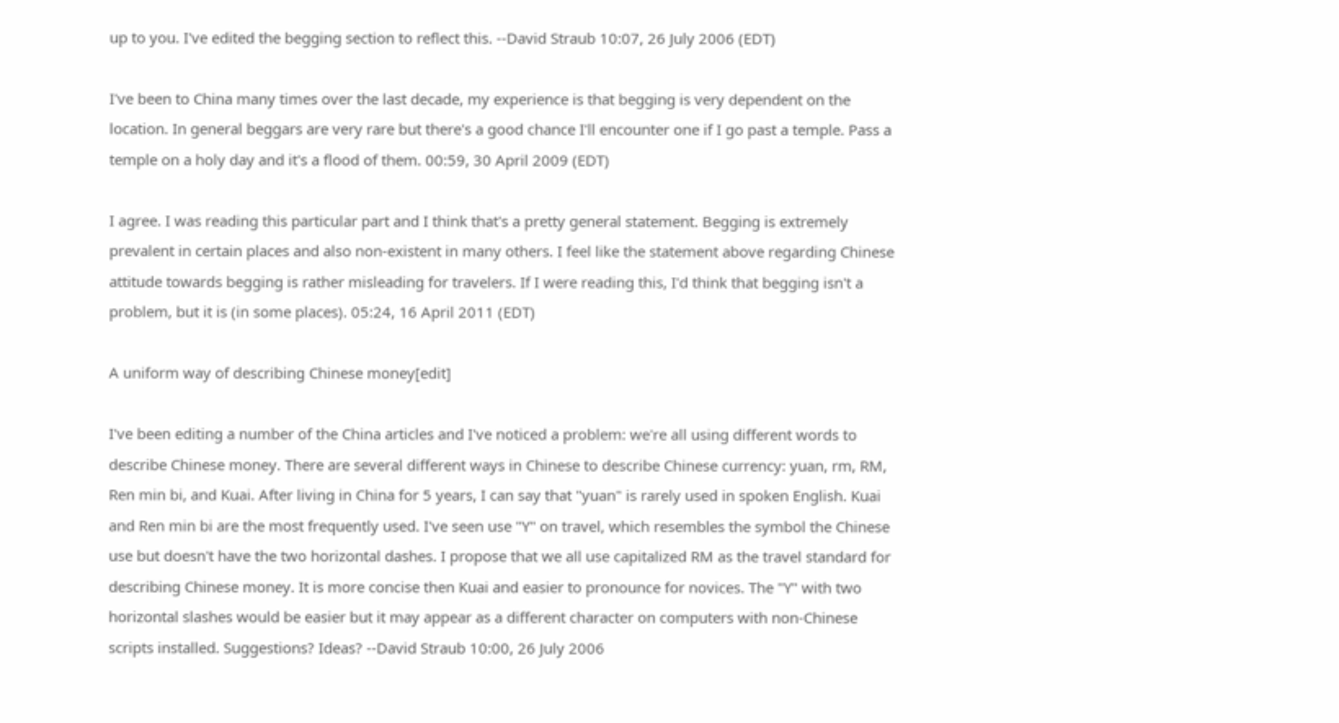up to you. I've edited the begging section to reflect this. --David Straub 10:07, 26 July 2006 (EDT)

I've been to China many times over the last decade, my experience is that begging is very dependent on the location. In general beggars are very rare but there's a good chance I'll encounter one if I go past a temple. Pass a temple on a holy day and it's a flood of them. 00:59, 30 April 2009 (EDT)

I agree. I was reading this particular part and I think that's a pretty general statement. Begging is extremely prevalent in certain places and also non-existent in many others. I feel like the statement above regarding Chinese attitude towards begging is rather misleading for travelers. If I were reading this, I'd think that begging isn't a problem, but it is (in some places). 05:24, 16 April 2011 (EDT)

A uniform way of describing Chinese money[edit]

I've been editing a number of the China articles and I've noticed a problem: we're all using different words to describe Chinese money. There are several different ways in Chinese to describe Chinese currency: yuan, rm, RM, Ren min bi, and Kuai. After living in China for 5 years, I can say that "yuan" is rarely used in spoken English. Kuai and Ren min bi are the most frequently used. I've seen use "Y" on travel, which resembles the symbol the Chinese use but doesn't have the two horizontal dashes. I propose that we all use capitalized RM as the travel standard for describing Chinese money. It is more concise then Kuai and easier to pronounce for novices. The "Y" with two horizontal slashes would be easier but it may appear as a different character on computers with non-Chinese scripts installed. Suggestions? Ideas? --David Straub 10:00, 26 July 2006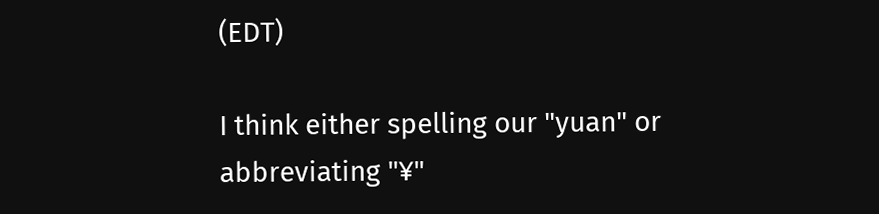(EDT)

I think either spelling our "yuan" or abbreviating "¥"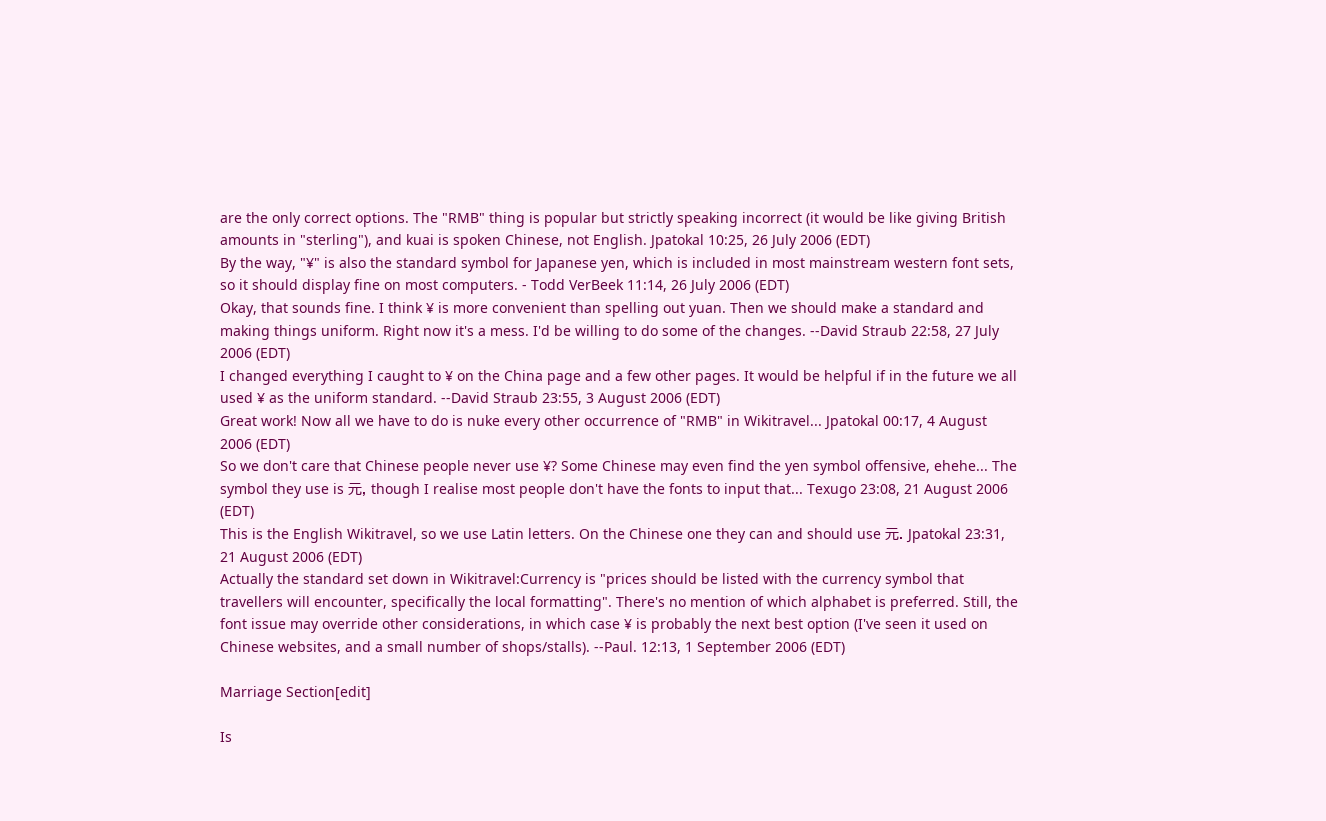are the only correct options. The "RMB" thing is popular but strictly speaking incorrect (it would be like giving British amounts in "sterling"), and kuai is spoken Chinese, not English. Jpatokal 10:25, 26 July 2006 (EDT)
By the way, "¥" is also the standard symbol for Japanese yen, which is included in most mainstream western font sets, so it should display fine on most computers. - Todd VerBeek 11:14, 26 July 2006 (EDT)
Okay, that sounds fine. I think ¥ is more convenient than spelling out yuan. Then we should make a standard and making things uniform. Right now it's a mess. I'd be willing to do some of the changes. --David Straub 22:58, 27 July 2006 (EDT)
I changed everything I caught to ¥ on the China page and a few other pages. It would be helpful if in the future we all used ¥ as the uniform standard. --David Straub 23:55, 3 August 2006 (EDT)
Great work! Now all we have to do is nuke every other occurrence of "RMB" in Wikitravel... Jpatokal 00:17, 4 August 2006 (EDT)
So we don't care that Chinese people never use ¥? Some Chinese may even find the yen symbol offensive, ehehe... The symbol they use is 元, though I realise most people don't have the fonts to input that... Texugo 23:08, 21 August 2006 (EDT)
This is the English Wikitravel, so we use Latin letters. On the Chinese one they can and should use 元. Jpatokal 23:31, 21 August 2006 (EDT)
Actually the standard set down in Wikitravel:Currency is "prices should be listed with the currency symbol that travellers will encounter, specifically the local formatting". There's no mention of which alphabet is preferred. Still, the font issue may override other considerations, in which case ¥ is probably the next best option (I've seen it used on Chinese websites, and a small number of shops/stalls). --Paul. 12:13, 1 September 2006 (EDT)

Marriage Section[edit]

Is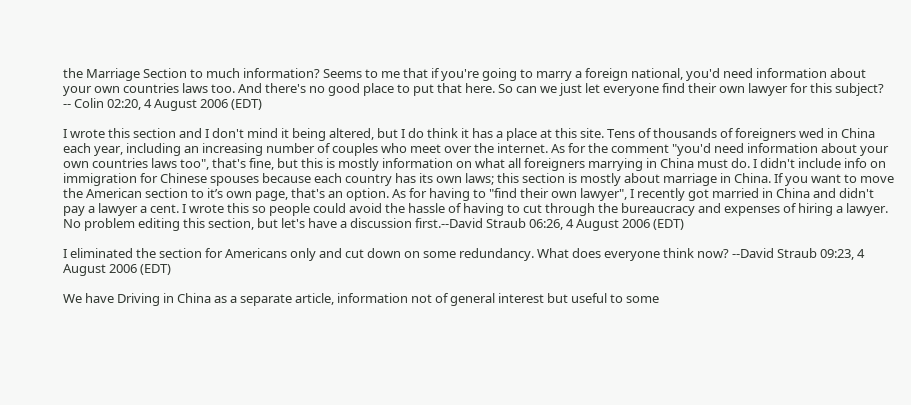the Marriage Section to much information? Seems to me that if you're going to marry a foreign national, you'd need information about your own countries laws too. And there's no good place to put that here. So can we just let everyone find their own lawyer for this subject? -- Colin 02:20, 4 August 2006 (EDT)

I wrote this section and I don't mind it being altered, but I do think it has a place at this site. Tens of thousands of foreigners wed in China each year, including an increasing number of couples who meet over the internet. As for the comment "you'd need information about your own countries laws too", that's fine, but this is mostly information on what all foreigners marrying in China must do. I didn't include info on immigration for Chinese spouses because each country has its own laws; this section is mostly about marriage in China. If you want to move the American section to it’s own page, that's an option. As for having to "find their own lawyer", I recently got married in China and didn't pay a lawyer a cent. I wrote this so people could avoid the hassle of having to cut through the bureaucracy and expenses of hiring a lawyer. No problem editing this section, but let's have a discussion first.--David Straub 06:26, 4 August 2006 (EDT)

I eliminated the section for Americans only and cut down on some redundancy. What does everyone think now? --David Straub 09:23, 4 August 2006 (EDT)

We have Driving in China as a separate article, information not of general interest but useful to some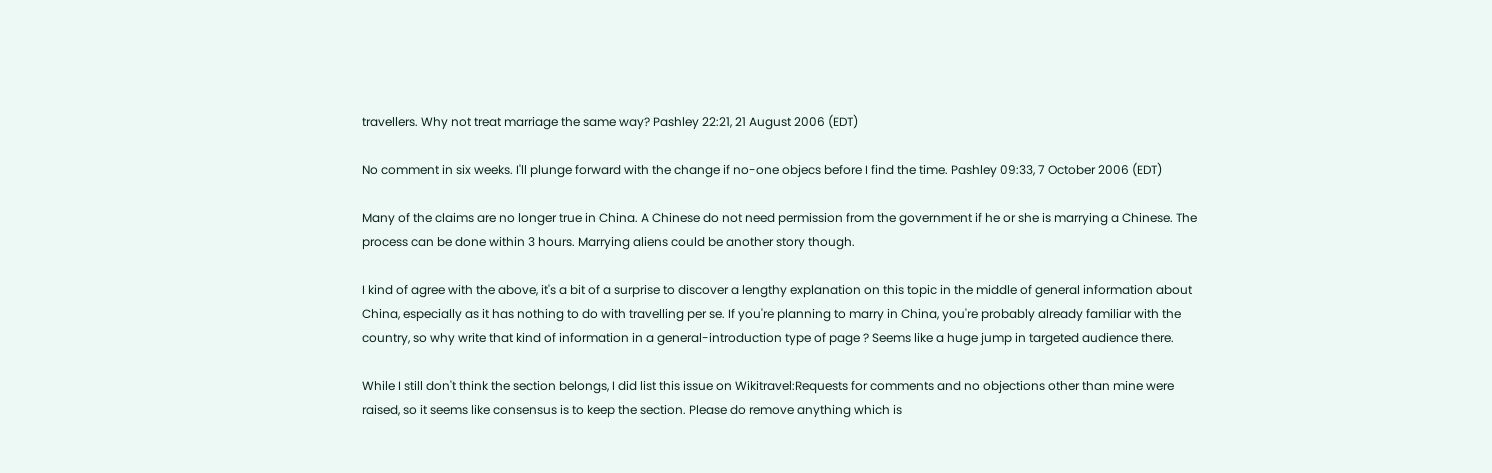travellers. Why not treat marriage the same way? Pashley 22:21, 21 August 2006 (EDT)

No comment in six weeks. I'll plunge forward with the change if no-one objecs before I find the time. Pashley 09:33, 7 October 2006 (EDT)

Many of the claims are no longer true in China. A Chinese do not need permission from the government if he or she is marrying a Chinese. The process can be done within 3 hours. Marrying aliens could be another story though.

I kind of agree with the above, it's a bit of a surprise to discover a lengthy explanation on this topic in the middle of general information about China, especially as it has nothing to do with travelling per se. If you're planning to marry in China, you're probably already familiar with the country, so why write that kind of information in a general-introduction type of page ? Seems like a huge jump in targeted audience there.

While I still don't think the section belongs, I did list this issue on Wikitravel:Requests for comments and no objections other than mine were raised, so it seems like consensus is to keep the section. Please do remove anything which is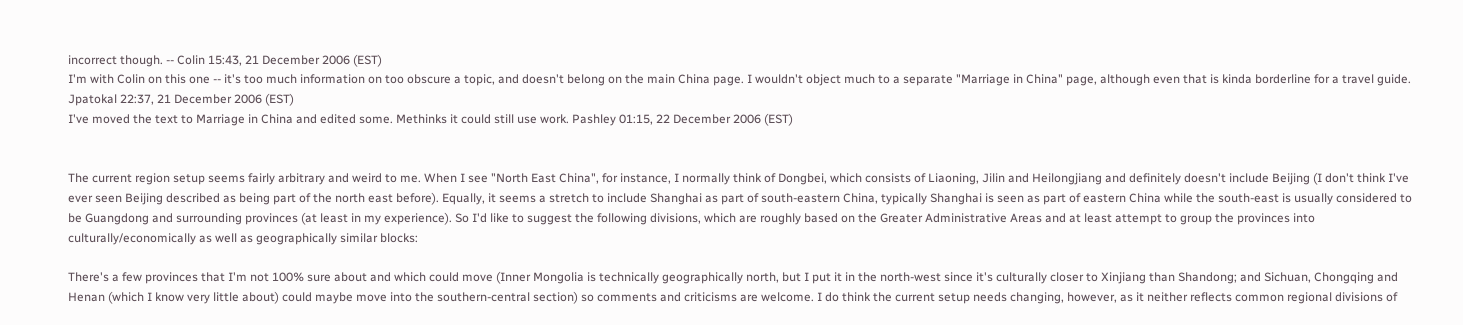incorrect though. -- Colin 15:43, 21 December 2006 (EST)
I'm with Colin on this one -- it's too much information on too obscure a topic, and doesn't belong on the main China page. I wouldn't object much to a separate "Marriage in China" page, although even that is kinda borderline for a travel guide. Jpatokal 22:37, 21 December 2006 (EST)
I've moved the text to Marriage in China and edited some. Methinks it could still use work. Pashley 01:15, 22 December 2006 (EST)


The current region setup seems fairly arbitrary and weird to me. When I see "North East China", for instance, I normally think of Dongbei, which consists of Liaoning, Jilin and Heilongjiang and definitely doesn't include Beijing (I don't think I've ever seen Beijing described as being part of the north east before). Equally, it seems a stretch to include Shanghai as part of south-eastern China, typically Shanghai is seen as part of eastern China while the south-east is usually considered to be Guangdong and surrounding provinces (at least in my experience). So I'd like to suggest the following divisions, which are roughly based on the Greater Administrative Areas and at least attempt to group the provinces into culturally/economically as well as geographically similar blocks:

There's a few provinces that I'm not 100% sure about and which could move (Inner Mongolia is technically geographically north, but I put it in the north-west since it's culturally closer to Xinjiang than Shandong; and Sichuan, Chongqing and Henan (which I know very little about) could maybe move into the southern-central section) so comments and criticisms are welcome. I do think the current setup needs changing, however, as it neither reflects common regional divisions of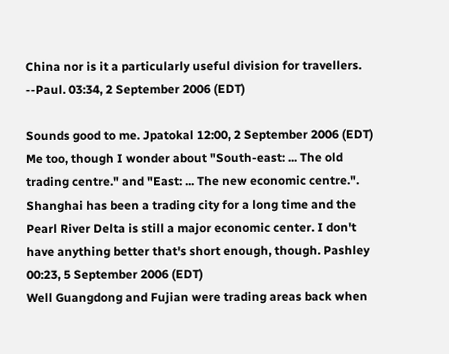China nor is it a particularly useful division for travellers. --Paul. 03:34, 2 September 2006 (EDT)

Sounds good to me. Jpatokal 12:00, 2 September 2006 (EDT)
Me too, though I wonder about "South-east: ... The old trading centre." and "East: ... The new economic centre.". Shanghai has been a trading city for a long time and the Pearl River Delta is still a major economic center. I don't have anything better that's short enough, though. Pashley 00:23, 5 September 2006 (EDT)
Well Guangdong and Fujian were trading areas back when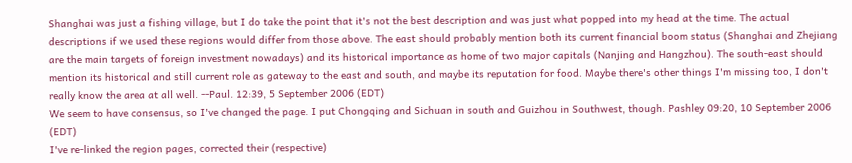Shanghai was just a fishing village, but I do take the point that it's not the best description and was just what popped into my head at the time. The actual descriptions if we used these regions would differ from those above. The east should probably mention both its current financial boom status (Shanghai and Zhejiang are the main targets of foreign investment nowadays) and its historical importance as home of two major capitals (Nanjing and Hangzhou). The south-east should mention its historical and still current role as gateway to the east and south, and maybe its reputation for food. Maybe there's other things I'm missing too, I don't really know the area at all well. --Paul. 12:39, 5 September 2006 (EDT)
We seem to have consensus, so I've changed the page. I put Chongqing and Sichuan in south and Guizhou in Southwest, though. Pashley 09:20, 10 September 2006 (EDT)
I've re-linked the region pages, corrected their (respective)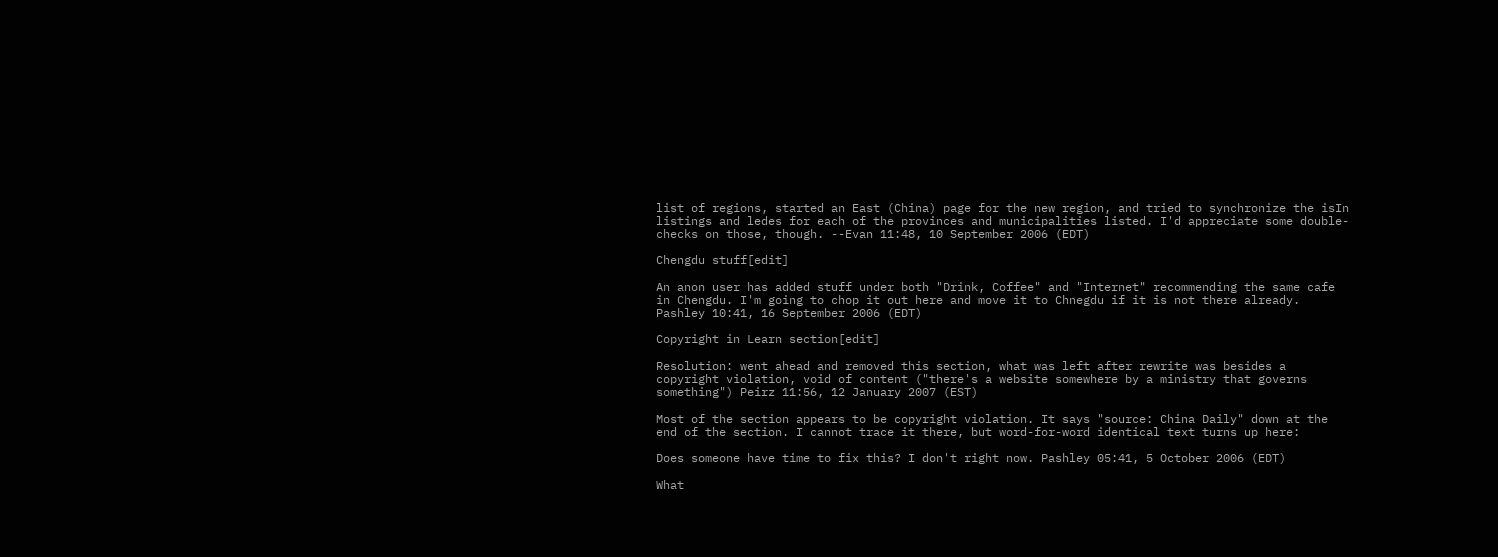list of regions, started an East (China) page for the new region, and tried to synchronize the isIn listings and ledes for each of the provinces and municipalities listed. I'd appreciate some double-checks on those, though. --Evan 11:48, 10 September 2006 (EDT)

Chengdu stuff[edit]

An anon user has added stuff under both "Drink, Coffee" and "Internet" recommending the same cafe in Chengdu. I'm going to chop it out here and move it to Chnegdu if it is not there already. Pashley 10:41, 16 September 2006 (EDT)

Copyright in Learn section[edit]

Resolution: went ahead and removed this section, what was left after rewrite was besides a copyright violation, void of content ("there's a website somewhere by a ministry that governs something") Peirz 11:56, 12 January 2007 (EST)

Most of the section appears to be copyright violation. It says "source: China Daily" down at the end of the section. I cannot trace it there, but word-for-word identical text turns up here:

Does someone have time to fix this? I don't right now. Pashley 05:41, 5 October 2006 (EDT)

What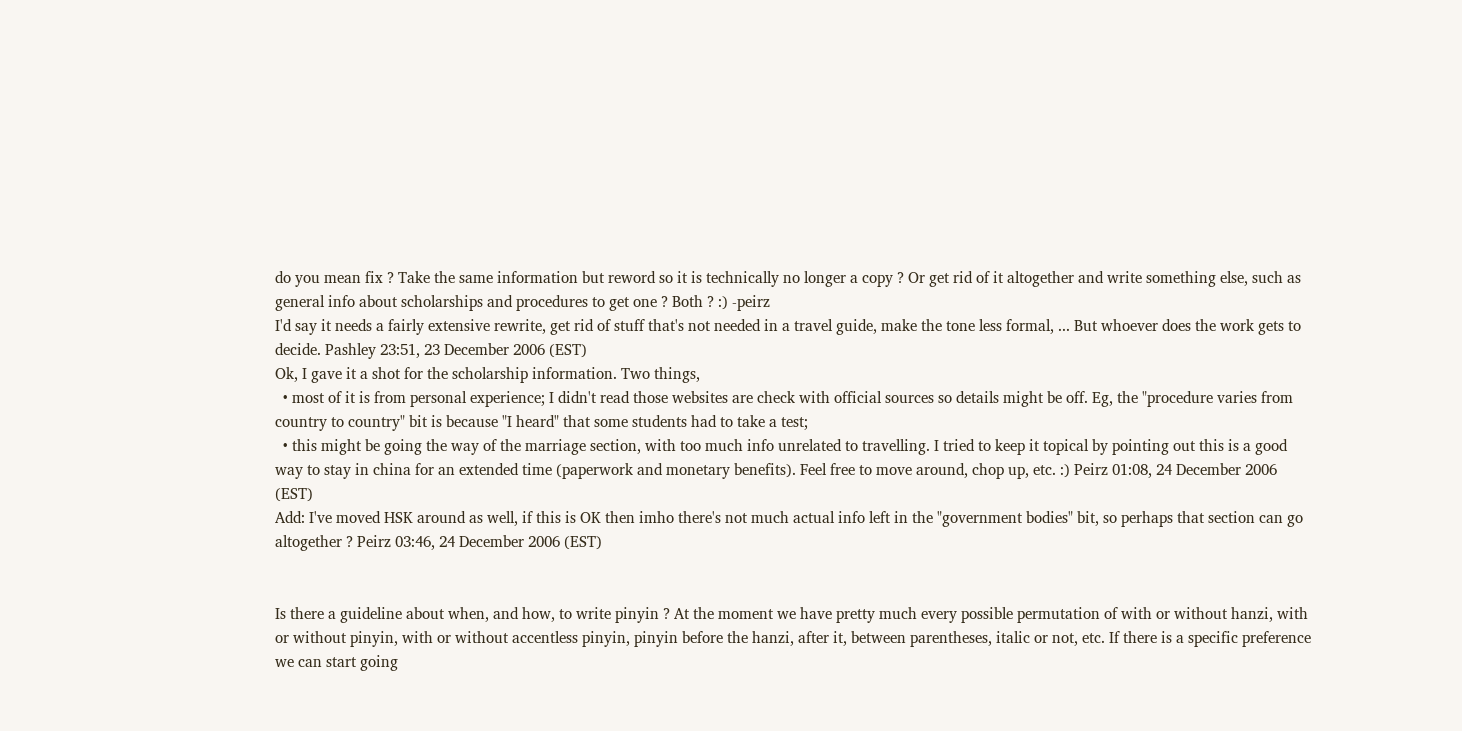do you mean fix ? Take the same information but reword so it is technically no longer a copy ? Or get rid of it altogether and write something else, such as general info about scholarships and procedures to get one ? Both ? :) -peirz
I'd say it needs a fairly extensive rewrite, get rid of stuff that's not needed in a travel guide, make the tone less formal, ... But whoever does the work gets to decide. Pashley 23:51, 23 December 2006 (EST)
Ok, I gave it a shot for the scholarship information. Two things,
  • most of it is from personal experience; I didn't read those websites are check with official sources so details might be off. Eg, the "procedure varies from country to country" bit is because "I heard" that some students had to take a test;
  • this might be going the way of the marriage section, with too much info unrelated to travelling. I tried to keep it topical by pointing out this is a good way to stay in china for an extended time (paperwork and monetary benefits). Feel free to move around, chop up, etc. :) Peirz 01:08, 24 December 2006 (EST)
Add: I've moved HSK around as well, if this is OK then imho there's not much actual info left in the "government bodies" bit, so perhaps that section can go altogether ? Peirz 03:46, 24 December 2006 (EST)


Is there a guideline about when, and how, to write pinyin ? At the moment we have pretty much every possible permutation of with or without hanzi, with or without pinyin, with or without accentless pinyin, pinyin before the hanzi, after it, between parentheses, italic or not, etc. If there is a specific preference we can start going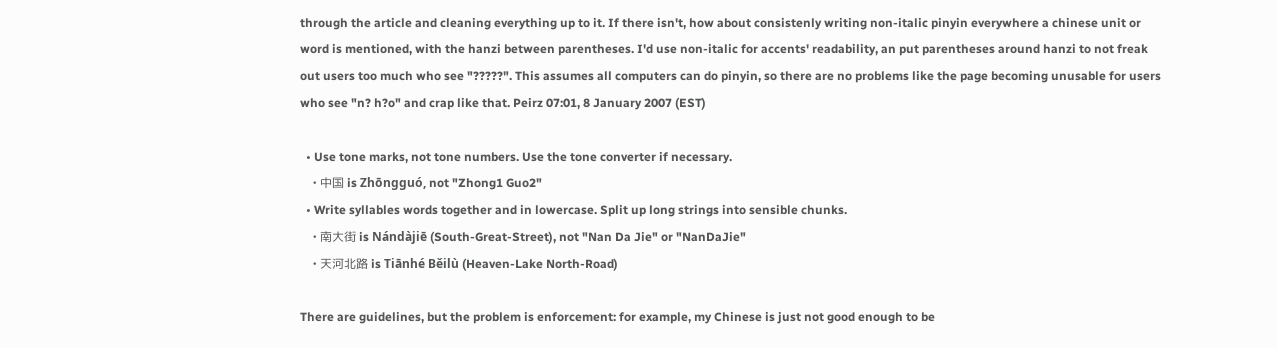through the article and cleaning everything up to it. If there isn't, how about consistenly writing non-italic pinyin everywhere a chinese unit or word is mentioned, with the hanzi between parentheses. I'd use non-italic for accents' readability, an put parentheses around hanzi to not freak out users too much who see "?????". This assumes all computers can do pinyin, so there are no problems like the page becoming unusable for users who see "n? h?o" and crap like that. Peirz 07:01, 8 January 2007 (EST)

  • Use tone marks, not tone numbers. Use the tone converter if necessary.
    • 中国 is Zhōngguó, not "Zhong1 Guo2"
  • Write syllables words together and in lowercase. Split up long strings into sensible chunks.
    • 南大街 is Nándàjiē (South-Great-Street), not "Nan Da Jie" or "NanDaJie"
    • 天河北路 is Tiānhé Běilù (Heaven-Lake North-Road)

There are guidelines, but the problem is enforcement: for example, my Chinese is just not good enough to be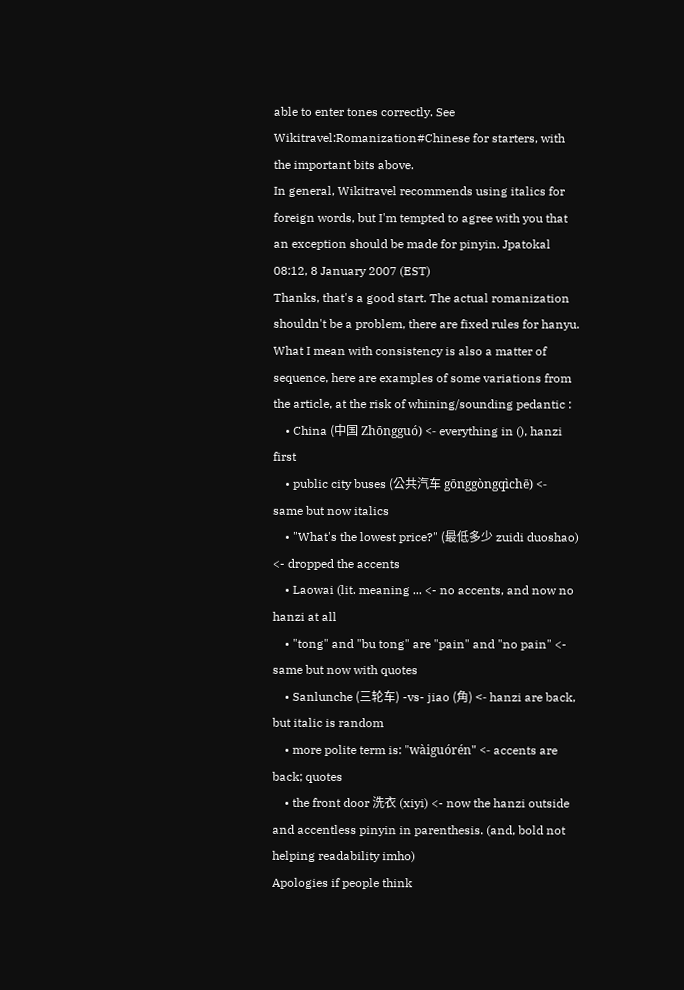able to enter tones correctly. See Wikitravel:Romanization#Chinese for starters, with the important bits above.
In general, Wikitravel recommends using italics for foreign words, but I'm tempted to agree with you that an exception should be made for pinyin. Jpatokal 08:12, 8 January 2007 (EST)
Thanks, that's a good start. The actual romanization shouldn't be a problem, there are fixed rules for hanyu. What I mean with consistency is also a matter of sequence, here are examples of some variations from the article, at the risk of whining/sounding pedantic :
    • China (中国 Zhōngguó) <- everything in (), hanzi first
    • public city buses (公共汽车 gōnggòngqìchē) <- same but now italics
    • "What's the lowest price?" (最低多少 zuidi duoshao) <- dropped the accents
    • Laowai (lit. meaning ... <- no accents, and now no hanzi at all
    • "tong" and "bu tong" are "pain" and "no pain" <- same but now with quotes
    • Sanlunche (三轮车) -vs- jiao (角) <- hanzi are back, but italic is random
    • more polite term is: "wàiguórén" <- accents are back; quotes
    • the front door 洗衣 (xiyi) <- now the hanzi outside and accentless pinyin in parenthesis. (and, bold not helping readability imho)
Apologies if people think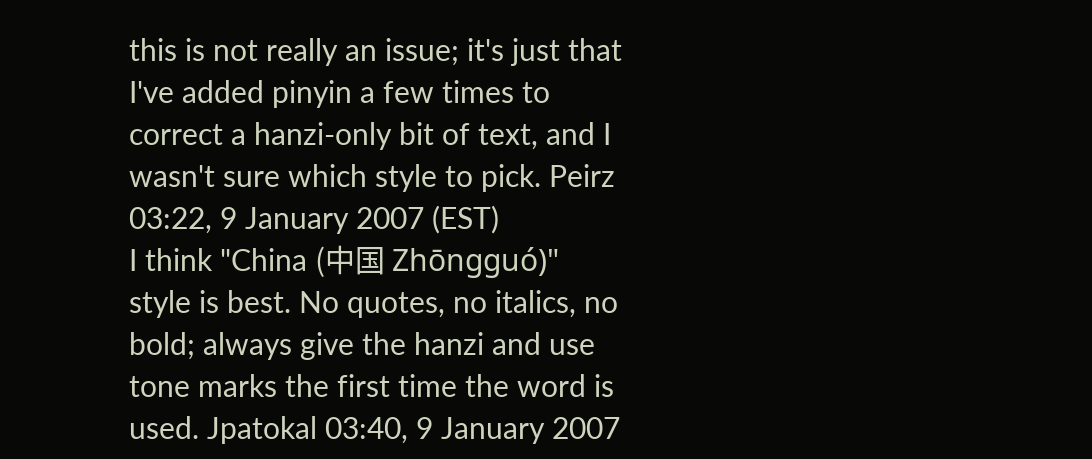this is not really an issue; it's just that I've added pinyin a few times to correct a hanzi-only bit of text, and I wasn't sure which style to pick. Peirz 03:22, 9 January 2007 (EST)
I think "China (中国 Zhōngguó)" style is best. No quotes, no italics, no bold; always give the hanzi and use tone marks the first time the word is used. Jpatokal 03:40, 9 January 2007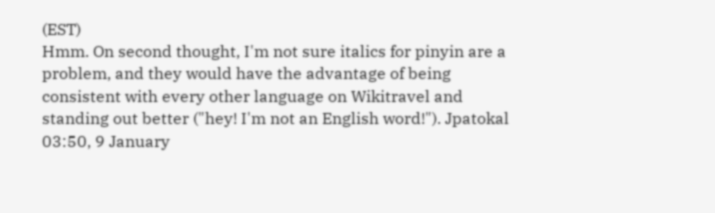(EST)
Hmm. On second thought, I'm not sure italics for pinyin are a problem, and they would have the advantage of being consistent with every other language on Wikitravel and standing out better ("hey! I'm not an English word!"). Jpatokal 03:50, 9 January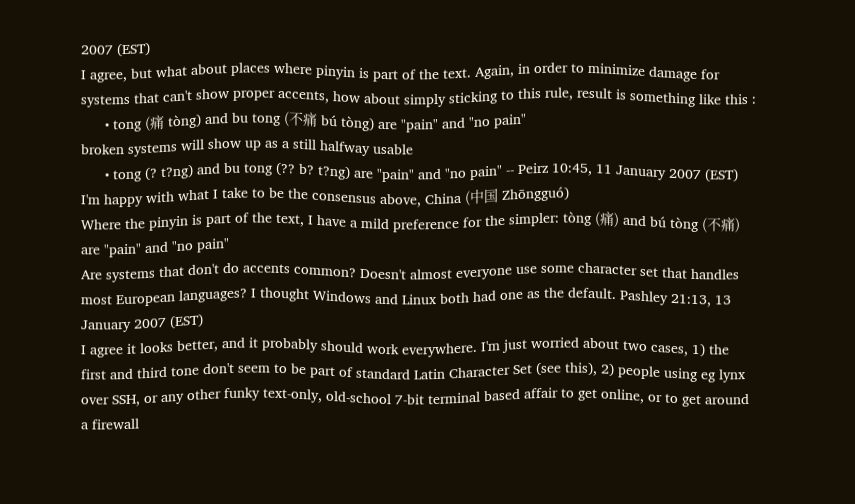2007 (EST)
I agree, but what about places where pinyin is part of the text. Again, in order to minimize damage for systems that can't show proper accents, how about simply sticking to this rule, result is something like this :
      • tong (痛 tòng) and bu tong (不痛 bú tòng) are "pain" and "no pain"
broken systems will show up as a still halfway usable
      • tong (? t?ng) and bu tong (?? b? t?ng) are "pain" and "no pain" -- Peirz 10:45, 11 January 2007 (EST)
I'm happy with what I take to be the consensus above, China (中国 Zhōngguó)
Where the pinyin is part of the text, I have a mild preference for the simpler: tòng (痛) and bú tòng (不痛) are "pain" and "no pain"
Are systems that don't do accents common? Doesn't almost everyone use some character set that handles most European languages? I thought Windows and Linux both had one as the default. Pashley 21:13, 13 January 2007 (EST)
I agree it looks better, and it probably should work everywhere. I'm just worried about two cases, 1) the first and third tone don't seem to be part of standard Latin Character Set (see this), 2) people using eg lynx over SSH, or any other funky text-only, old-school 7-bit terminal based affair to get online, or to get around a firewall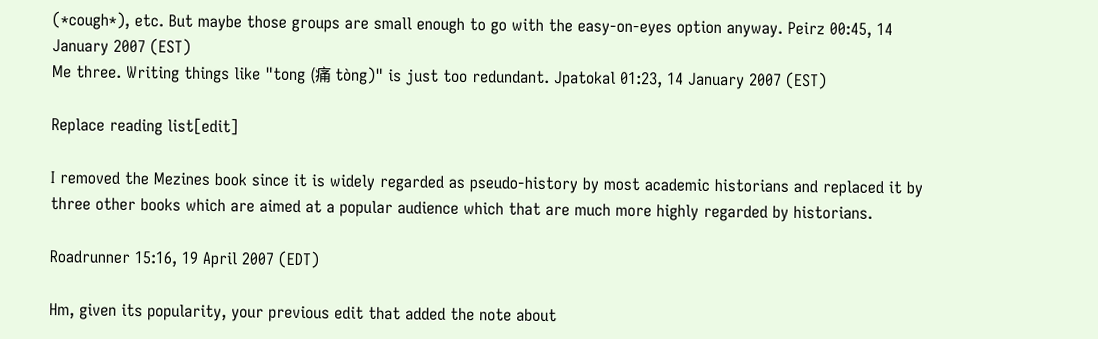(*cough*), etc. But maybe those groups are small enough to go with the easy-on-eyes option anyway. Peirz 00:45, 14 January 2007 (EST)
Me three. Writing things like "tong (痛 tòng)" is just too redundant. Jpatokal 01:23, 14 January 2007 (EST)

Replace reading list[edit]

I removed the Mezines book since it is widely regarded as pseudo-history by most academic historians and replaced it by three other books which are aimed at a popular audience which that are much more highly regarded by historians.

Roadrunner 15:16, 19 April 2007 (EDT)

Hm, given its popularity, your previous edit that added the note about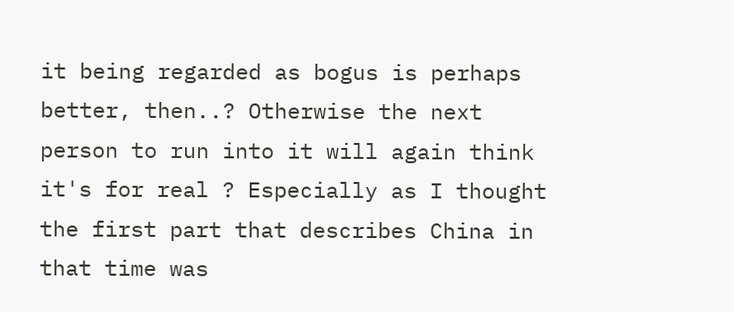it being regarded as bogus is perhaps better, then..? Otherwise the next person to run into it will again think it's for real ? Especially as I thought the first part that describes China in that time was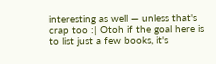interesting as well — unless that's crap too :| Otoh if the goal here is to list just a few books, it's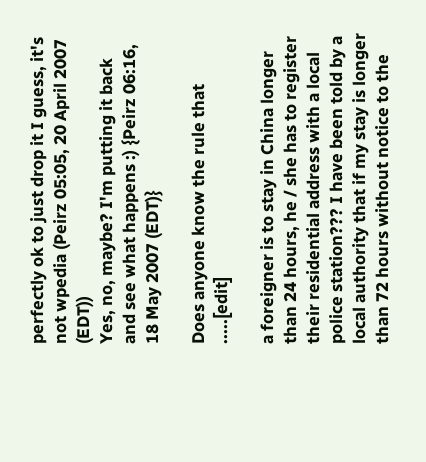perfectly ok to just drop it I guess, it's not wpedia (Peirz 05:05, 20 April 2007 (EDT))
Yes, no, maybe? I'm putting it back and see what happens :) {Peirz 06:16, 18 May 2007 (EDT)}

Does anyone know the rule that .....[edit]

a foreigner is to stay in China longer than 24 hours, he / she has to register their residential address with a local police station??? I have been told by a local authority that if my stay is longer than 72 hours without notice to the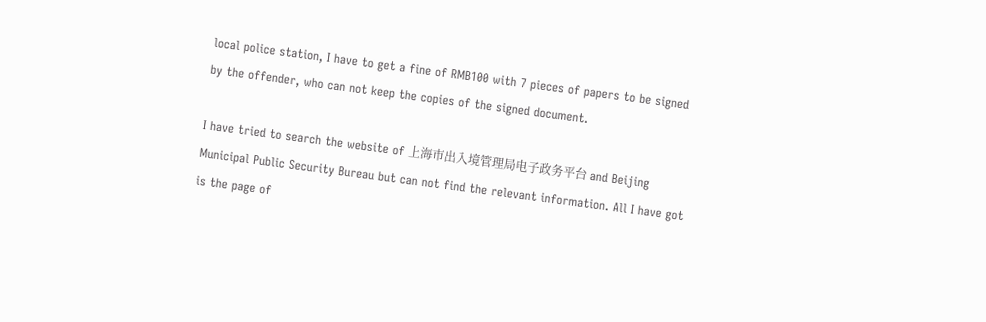local police station, I have to get a fine of RMB100 with 7 pieces of papers to be signed by the offender, who can not keep the copies of the signed document.

I have tried to search the website of 上海市出入境管理局电子政务平台 and Beijing Municipal Public Security Bureau but can not find the relevant information. All I have got is the page of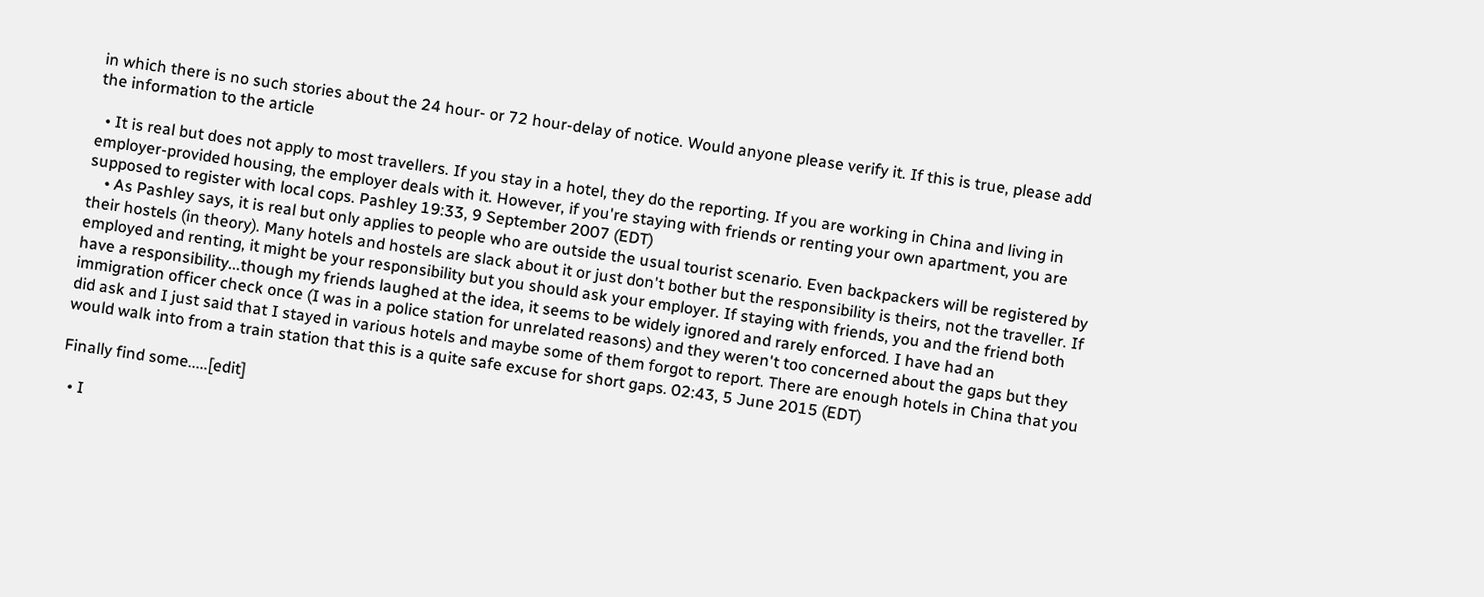in which there is no such stories about the 24 hour- or 72 hour-delay of notice. Would anyone please verify it. If this is true, please add the information to the article

  • It is real but does not apply to most travellers. If you stay in a hotel, they do the reporting. If you are working in China and living in employer-provided housing, the employer deals with it. However, if you're staying with friends or renting your own apartment, you are supposed to register with local cops. Pashley 19:33, 9 September 2007 (EDT)
    • As Pashley says, it is real but only applies to people who are outside the usual tourist scenario. Even backpackers will be registered by their hostels (in theory). Many hotels and hostels are slack about it or just don't bother but the responsibility is theirs, not the traveller. If employed and renting, it might be your responsibility but you should ask your employer. If staying with friends, you and the friend both have a responsibility...though my friends laughed at the idea, it seems to be widely ignored and rarely enforced. I have had an immigration officer check once (I was in a police station for unrelated reasons) and they weren't too concerned about the gaps but they did ask and I just said that I stayed in various hotels and maybe some of them forgot to report. There are enough hotels in China that you would walk into from a train station that this is a quite safe excuse for short gaps. 02:43, 5 June 2015 (EDT)

Finally find some.....[edit]

  • I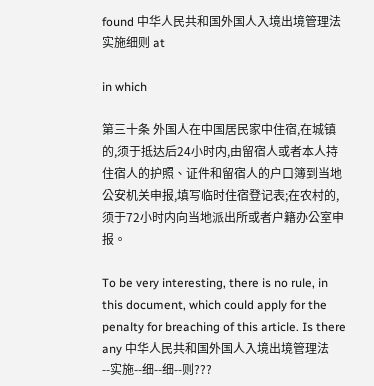found 中华人民共和国外国人入境出境管理法实施细则 at

in which

第三十条 外国人在中国居民家中住宿,在城镇的,须于抵达后24小时内,由留宿人或者本人持住宿人的护照、证件和留宿人的户口簿到当地公安机关申报,填写临时住宿登记表;在农村的,须于72小时内向当地派出所或者户籍办公室申报。

To be very interesting, there is no rule, in this document, which could apply for the penalty for breaching of this article. Is there any 中华人民共和国外国人入境出境管理法--实施--细--细--则???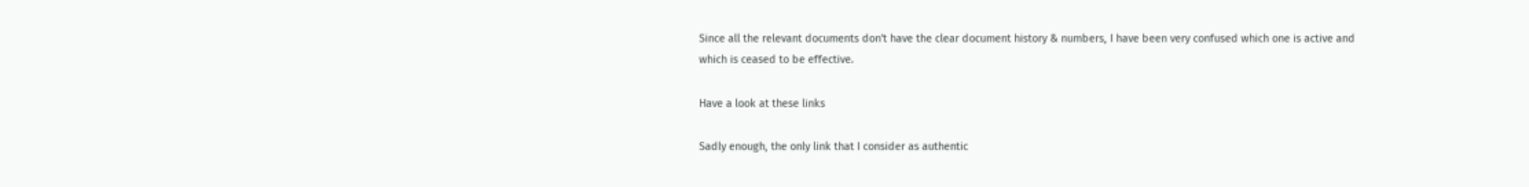Since all the relevant documents don't have the clear document history & numbers, I have been very confused which one is active and which is ceased to be effective.

Have a look at these links

Sadly enough, the only link that I consider as authentic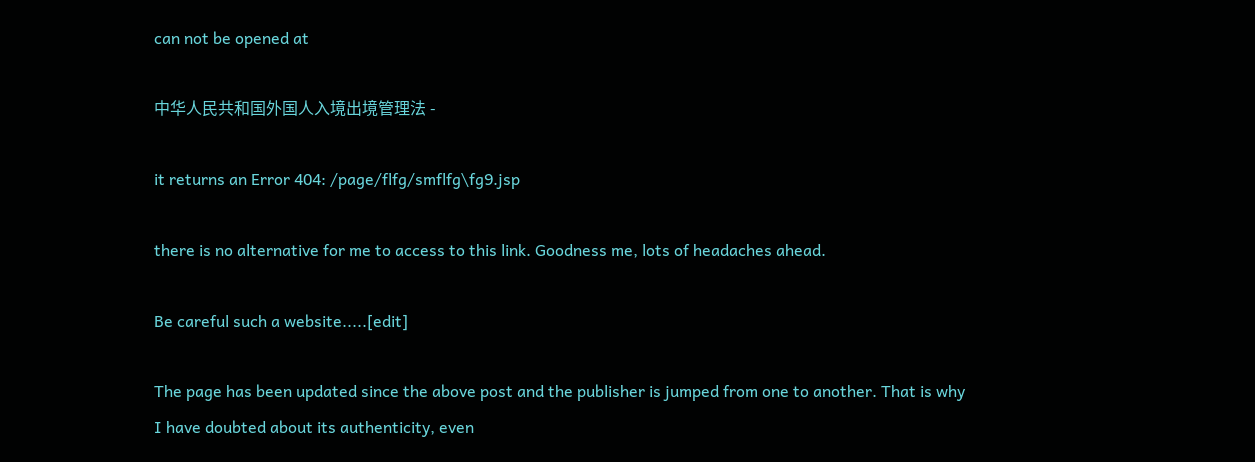can not be opened at

中华人民共和国外国人入境出境管理法 -

it returns an Error 404: /page/flfg/smflfg\fg9.jsp

there is no alternative for me to access to this link. Goodness me, lots of headaches ahead.

Be careful such a website.....[edit]

The page has been updated since the above post and the publisher is jumped from one to another. That is why I have doubted about its authenticity, even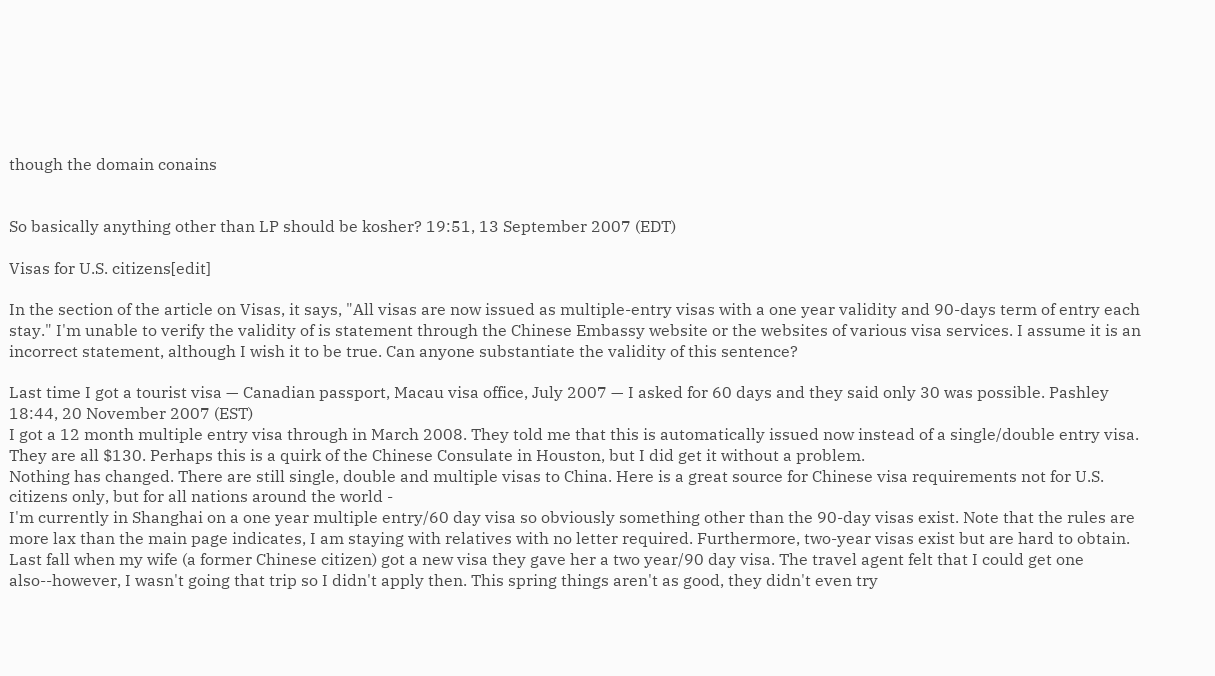though the domain conains


So basically anything other than LP should be kosher? 19:51, 13 September 2007 (EDT)

Visas for U.S. citizens[edit]

In the section of the article on Visas, it says, "All visas are now issued as multiple-entry visas with a one year validity and 90-days term of entry each stay." I'm unable to verify the validity of is statement through the Chinese Embassy website or the websites of various visa services. I assume it is an incorrect statement, although I wish it to be true. Can anyone substantiate the validity of this sentence?

Last time I got a tourist visa — Canadian passport, Macau visa office, July 2007 — I asked for 60 days and they said only 30 was possible. Pashley 18:44, 20 November 2007 (EST)
I got a 12 month multiple entry visa through in March 2008. They told me that this is automatically issued now instead of a single/double entry visa. They are all $130. Perhaps this is a quirk of the Chinese Consulate in Houston, but I did get it without a problem.
Nothing has changed. There are still single, double and multiple visas to China. Here is a great source for Chinese visa requirements not for U.S. citizens only, but for all nations around the world -
I'm currently in Shanghai on a one year multiple entry/60 day visa so obviously something other than the 90-day visas exist. Note that the rules are more lax than the main page indicates, I am staying with relatives with no letter required. Furthermore, two-year visas exist but are hard to obtain. Last fall when my wife (a former Chinese citizen) got a new visa they gave her a two year/90 day visa. The travel agent felt that I could get one also--however, I wasn't going that trip so I didn't apply then. This spring things aren't as good, they didn't even try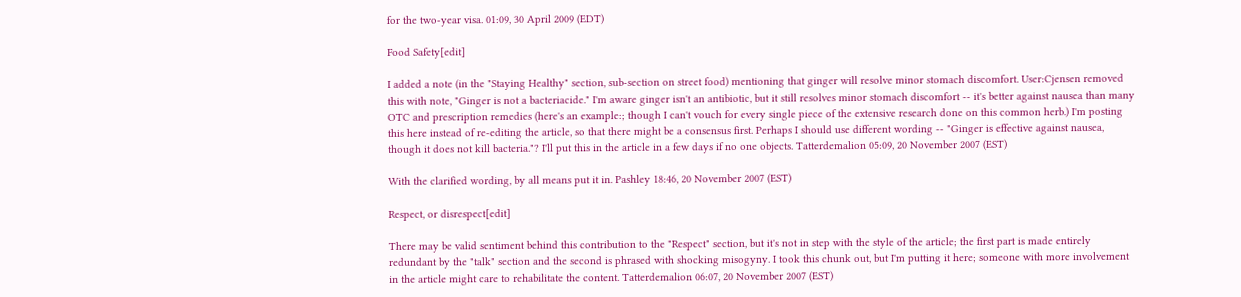for the two-year visa. 01:09, 30 April 2009 (EDT)

Food Safety[edit]

I added a note (in the "Staying Healthy" section, sub-section on street food) mentioning that ginger will resolve minor stomach discomfort. User:Cjensen removed this with note, "Ginger is not a bacteriacide." I'm aware ginger isn't an antibiotic, but it still resolves minor stomach discomfort -- it's better against nausea than many OTC and prescription remedies (here's an example:; though I can't vouch for every single piece of the extensive research done on this common herb.) I'm posting this here instead of re-editing the article, so that there might be a consensus first. Perhaps I should use different wording -- "Ginger is effective against nausea, though it does not kill bacteria."? I'll put this in the article in a few days if no one objects. Tatterdemalion 05:09, 20 November 2007 (EST)

With the clarified wording, by all means put it in. Pashley 18:46, 20 November 2007 (EST)

Respect, or disrespect[edit]

There may be valid sentiment behind this contribution to the "Respect" section, but it's not in step with the style of the article; the first part is made entirely redundant by the "talk" section and the second is phrased with shocking misogyny. I took this chunk out, but I'm putting it here; someone with more involvement in the article might care to rehabilitate the content. Tatterdemalion 06:07, 20 November 2007 (EST)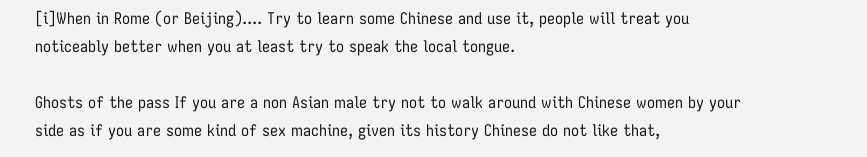[i]When in Rome (or Beijing).... Try to learn some Chinese and use it, people will treat you noticeably better when you at least try to speak the local tongue.

Ghosts of the pass If you are a non Asian male try not to walk around with Chinese women by your side as if you are some kind of sex machine, given its history Chinese do not like that,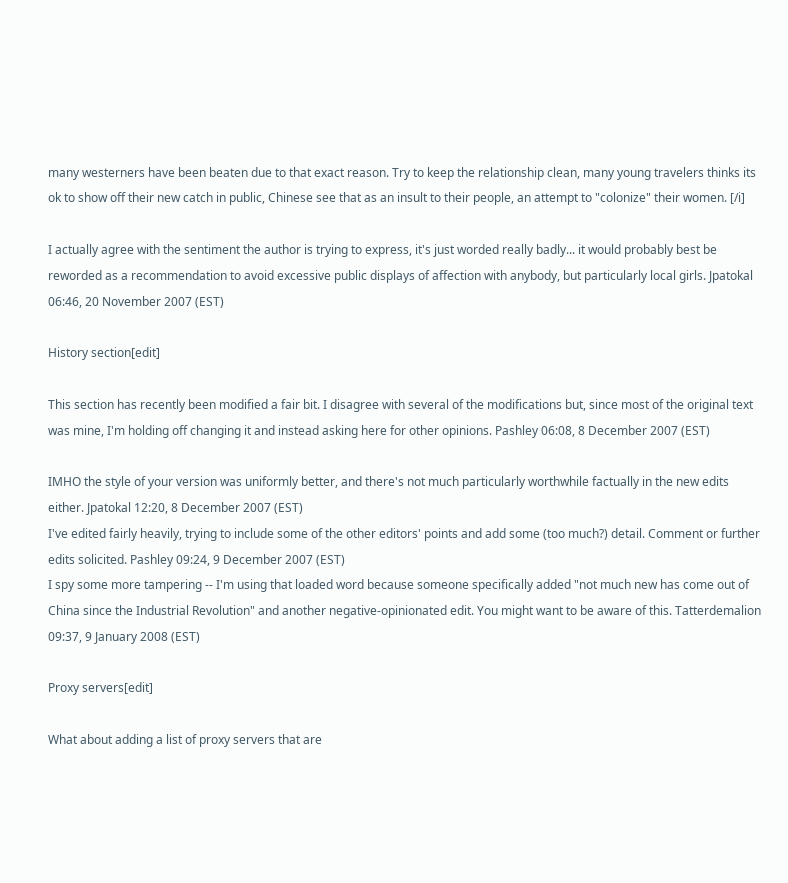many westerners have been beaten due to that exact reason. Try to keep the relationship clean, many young travelers thinks its ok to show off their new catch in public, Chinese see that as an insult to their people, an attempt to "colonize" their women. [/i]

I actually agree with the sentiment the author is trying to express, it's just worded really badly... it would probably best be reworded as a recommendation to avoid excessive public displays of affection with anybody, but particularly local girls. Jpatokal 06:46, 20 November 2007 (EST)

History section[edit]

This section has recently been modified a fair bit. I disagree with several of the modifications but, since most of the original text was mine, I'm holding off changing it and instead asking here for other opinions. Pashley 06:08, 8 December 2007 (EST)

IMHO the style of your version was uniformly better, and there's not much particularly worthwhile factually in the new edits either. Jpatokal 12:20, 8 December 2007 (EST)
I've edited fairly heavily, trying to include some of the other editors' points and add some (too much?) detail. Comment or further edits solicited. Pashley 09:24, 9 December 2007 (EST)
I spy some more tampering -- I'm using that loaded word because someone specifically added "not much new has come out of China since the Industrial Revolution" and another negative-opinionated edit. You might want to be aware of this. Tatterdemalion 09:37, 9 January 2008 (EST)

Proxy servers[edit]

What about adding a list of proxy servers that are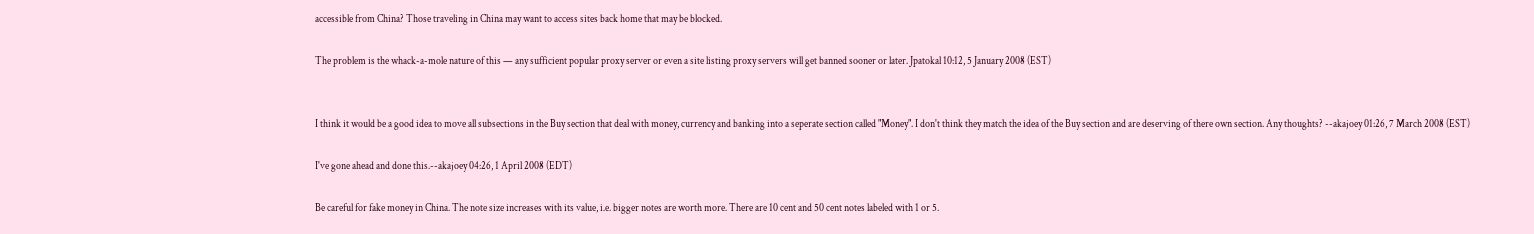accessible from China? Those traveling in China may want to access sites back home that may be blocked.

The problem is the whack-a-mole nature of this — any sufficient popular proxy server or even a site listing proxy servers will get banned sooner or later. Jpatokal 10:12, 5 January 2008 (EST)


I think it would be a good idea to move all subsections in the Buy section that deal with money, currency and banking into a seperate section called "Money". I don't think they match the idea of the Buy section and are deserving of there own section. Any thoughts? --akajoey 01:26, 7 March 2008 (EST)

I've gone ahead and done this.--akajoey 04:26, 1 April 2008 (EDT)

Be careful for fake money in China. The note size increases with its value, i.e. bigger notes are worth more. There are 10 cent and 50 cent notes labeled with 1 or 5.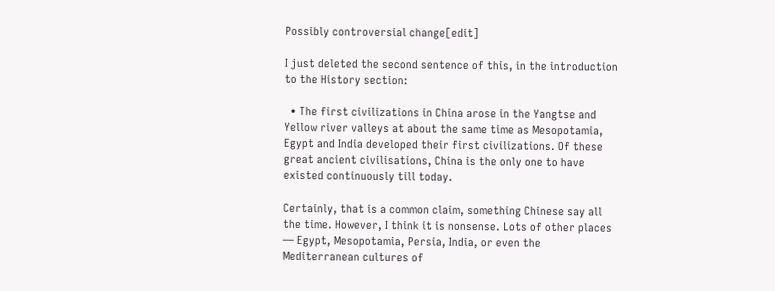Possibly controversial change[edit]

I just deleted the second sentence of this, in the introduction to the History section:

  • The first civilizations in China arose in the Yangtse and Yellow river valleys at about the same time as Mesopotamia, Egypt and India developed their first civilizations. Of these great ancient civilisations, China is the only one to have existed continuously till today.

Certainly, that is a common claim, something Chinese say all the time. However, I think it is nonsense. Lots of other places — Egypt, Mesopotamia, Persia, India, or even the Mediterranean cultures of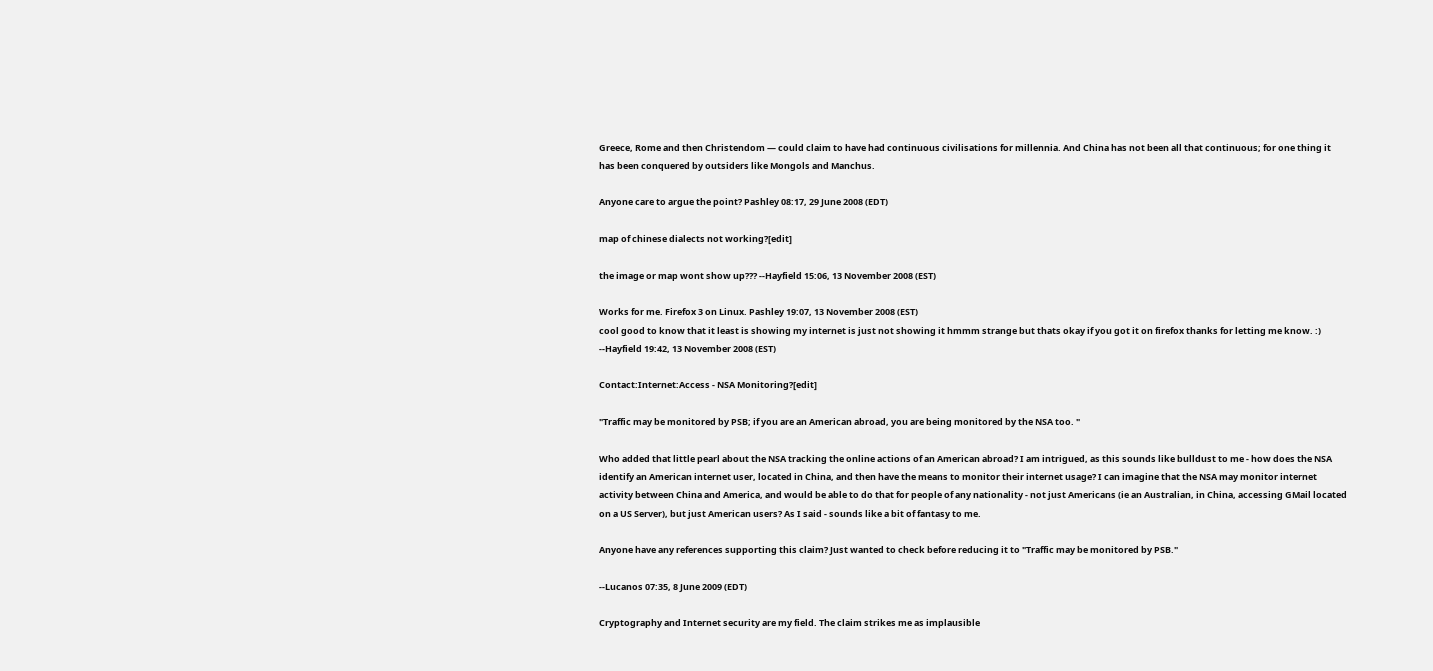Greece, Rome and then Christendom — could claim to have had continuous civilisations for millennia. And China has not been all that continuous; for one thing it has been conquered by outsiders like Mongols and Manchus.

Anyone care to argue the point? Pashley 08:17, 29 June 2008 (EDT)

map of chinese dialects not working?[edit]

the image or map wont show up??? --Hayfield 15:06, 13 November 2008 (EST)

Works for me. Firefox 3 on Linux. Pashley 19:07, 13 November 2008 (EST)
cool good to know that it least is showing my internet is just not showing it hmmm strange but thats okay if you got it on firefox thanks for letting me know. :) --Hayfield 19:42, 13 November 2008 (EST)

Contact:Internet:Access - NSA Monitoring?[edit]

"Traffic may be monitored by PSB; if you are an American abroad, you are being monitored by the NSA too. "

Who added that little pearl about the NSA tracking the online actions of an American abroad? I am intrigued, as this sounds like bulldust to me - how does the NSA identify an American internet user, located in China, and then have the means to monitor their internet usage? I can imagine that the NSA may monitor internet activity between China and America, and would be able to do that for people of any nationality - not just Americans (ie an Australian, in China, accessing GMail located on a US Server), but just American users? As I said - sounds like a bit of fantasy to me.

Anyone have any references supporting this claim? Just wanted to check before reducing it to "Traffic may be monitored by PSB."

--Lucanos 07:35, 8 June 2009 (EDT)

Cryptography and Internet security are my field. The claim strikes me as implausible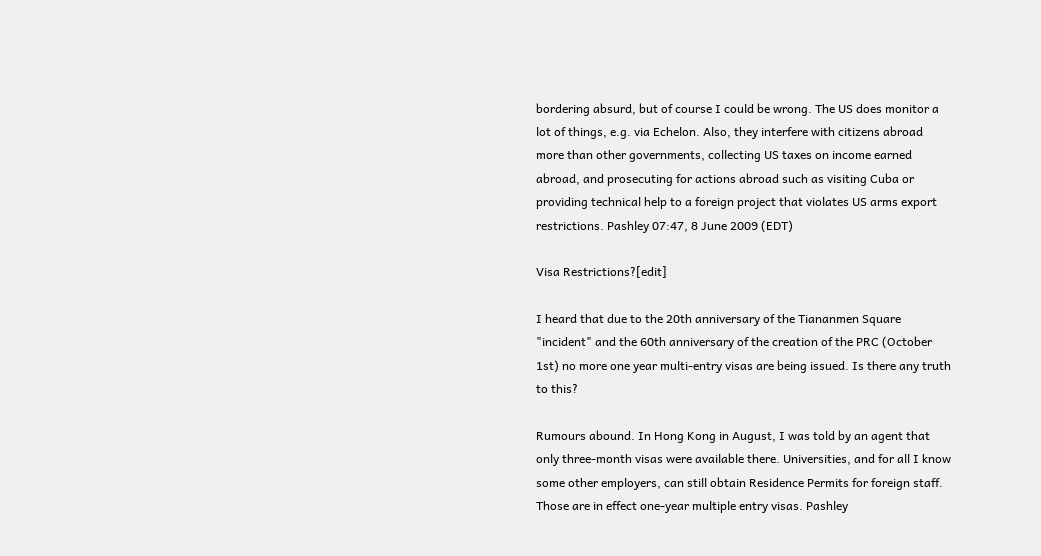bordering absurd, but of course I could be wrong. The US does monitor a lot of things, e.g. via Echelon. Also, they interfere with citizens abroad more than other governments, collecting US taxes on income earned abroad, and prosecuting for actions abroad such as visiting Cuba or providing technical help to a foreign project that violates US arms export restrictions. Pashley 07:47, 8 June 2009 (EDT)

Visa Restrictions?[edit]

I heard that due to the 20th anniversary of the Tiananmen Square "incident" and the 60th anniversary of the creation of the PRC (October 1st) no more one year multi-entry visas are being issued. Is there any truth to this?

Rumours abound. In Hong Kong in August, I was told by an agent that only three-month visas were available there. Universities, and for all I know some other employers, can still obtain Residence Permits for foreign staff. Those are in effect one-year multiple entry visas. Pashley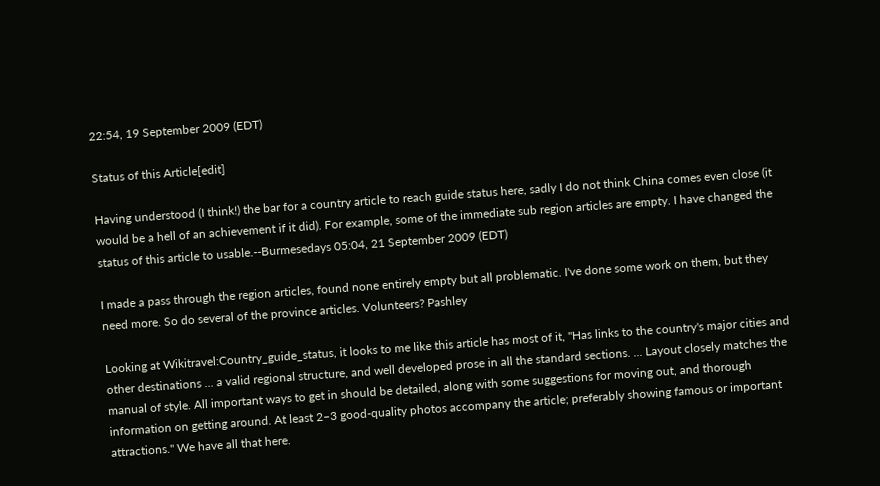22:54, 19 September 2009 (EDT)

Status of this Article[edit]

Having understood (I think!) the bar for a country article to reach guide status here, sadly I do not think China comes even close (it would be a hell of an achievement if it did). For example, some of the immediate sub region articles are empty. I have changed the status of this article to usable.--Burmesedays 05:04, 21 September 2009 (EDT)

I made a pass through the region articles, found none entirely empty but all problematic. I've done some work on them, but they need more. So do several of the province articles. Volunteers? Pashley

Looking at Wikitravel:Country_guide_status, it looks to me like this article has most of it, "Has links to the country's major cities and other destinations ... a valid regional structure, and well developed prose in all the standard sections. ... Layout closely matches the manual of style. All important ways to get in should be detailed, along with some suggestions for moving out, and thorough information on getting around. At least 2–3 good-quality photos accompany the article; preferably showing famous or important attractions." We have all that here.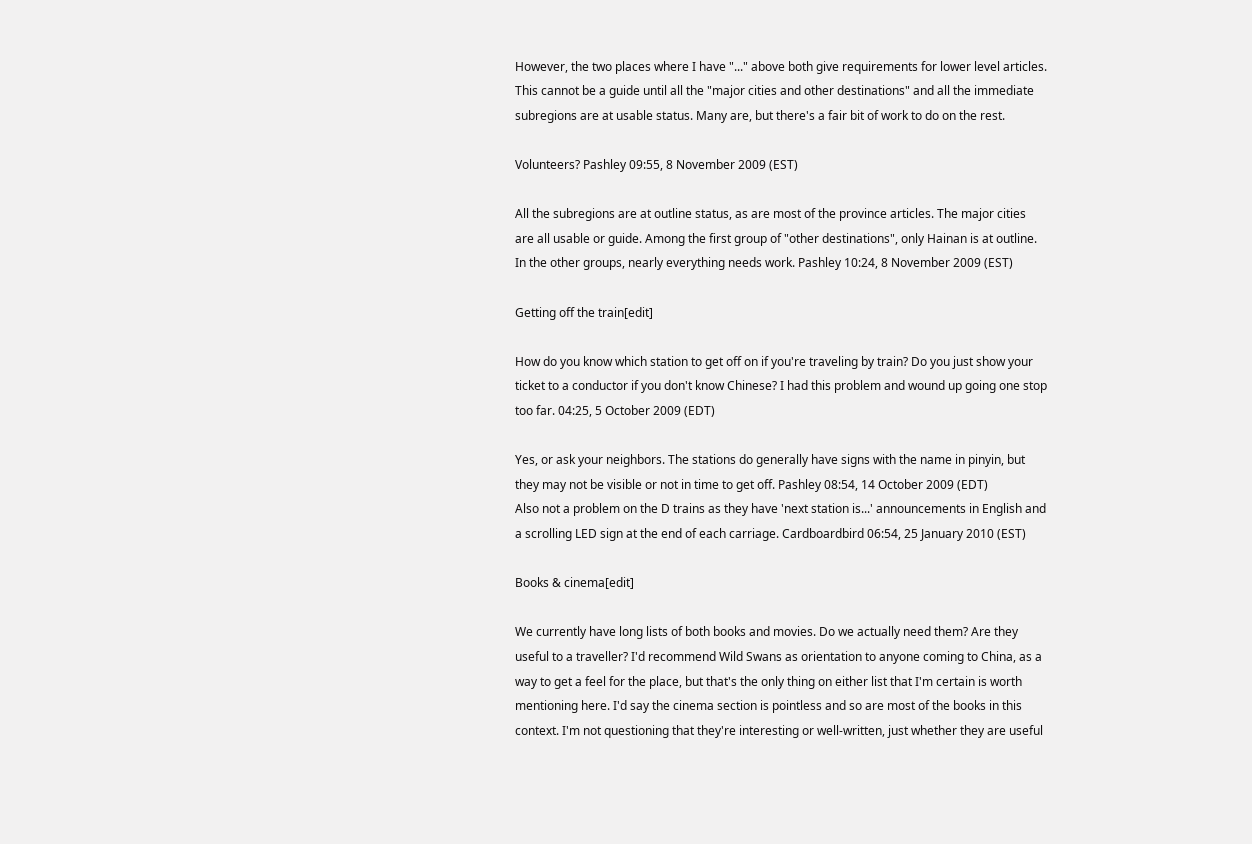However, the two places where I have "..." above both give requirements for lower level articles. This cannot be a guide until all the "major cities and other destinations" and all the immediate subregions are at usable status. Many are, but there's a fair bit of work to do on the rest.

Volunteers? Pashley 09:55, 8 November 2009 (EST)

All the subregions are at outline status, as are most of the province articles. The major cities are all usable or guide. Among the first group of "other destinations", only Hainan is at outline. In the other groups, nearly everything needs work. Pashley 10:24, 8 November 2009 (EST)

Getting off the train[edit]

How do you know which station to get off on if you're traveling by train? Do you just show your ticket to a conductor if you don't know Chinese? I had this problem and wound up going one stop too far. 04:25, 5 October 2009 (EDT)

Yes, or ask your neighbors. The stations do generally have signs with the name in pinyin, but they may not be visible or not in time to get off. Pashley 08:54, 14 October 2009 (EDT)
Also not a problem on the D trains as they have 'next station is...' announcements in English and a scrolling LED sign at the end of each carriage. Cardboardbird 06:54, 25 January 2010 (EST)

Books & cinema[edit]

We currently have long lists of both books and movies. Do we actually need them? Are they useful to a traveller? I'd recommend Wild Swans as orientation to anyone coming to China, as a way to get a feel for the place, but that's the only thing on either list that I'm certain is worth mentioning here. I'd say the cinema section is pointless and so are most of the books in this context. I'm not questioning that they're interesting or well-written, just whether they are useful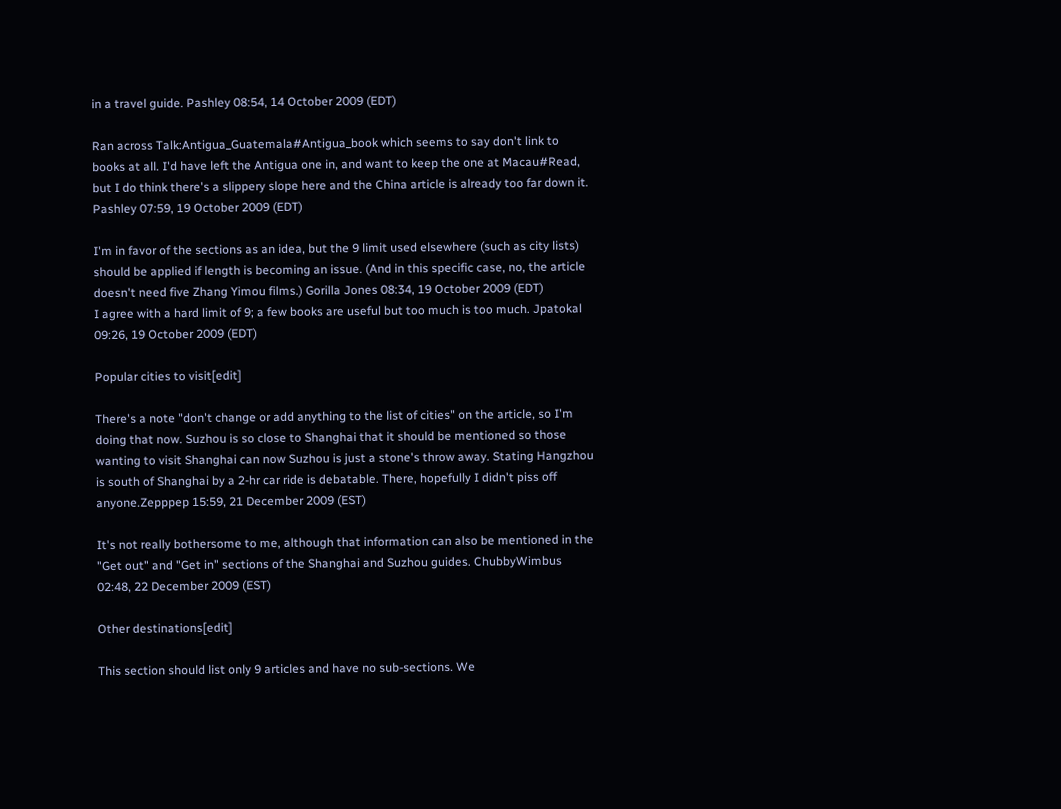in a travel guide. Pashley 08:54, 14 October 2009 (EDT)

Ran across Talk:Antigua_Guatemala#Antigua_book which seems to say don't link to books at all. I'd have left the Antigua one in, and want to keep the one at Macau#Read, but I do think there's a slippery slope here and the China article is already too far down it. Pashley 07:59, 19 October 2009 (EDT)

I'm in favor of the sections as an idea, but the 9 limit used elsewhere (such as city lists) should be applied if length is becoming an issue. (And in this specific case, no, the article doesn't need five Zhang Yimou films.) Gorilla Jones 08:34, 19 October 2009 (EDT)
I agree with a hard limit of 9; a few books are useful but too much is too much. Jpatokal 09:26, 19 October 2009 (EDT)

Popular cities to visit[edit]

There's a note "don't change or add anything to the list of cities" on the article, so I'm doing that now. Suzhou is so close to Shanghai that it should be mentioned so those wanting to visit Shanghai can now Suzhou is just a stone's throw away. Stating Hangzhou is south of Shanghai by a 2-hr car ride is debatable. There, hopefully I didn't piss off anyone.Zepppep 15:59, 21 December 2009 (EST)

It's not really bothersome to me, although that information can also be mentioned in the "Get out" and "Get in" sections of the Shanghai and Suzhou guides. ChubbyWimbus 02:48, 22 December 2009 (EST)

Other destinations[edit]

This section should list only 9 articles and have no sub-sections. We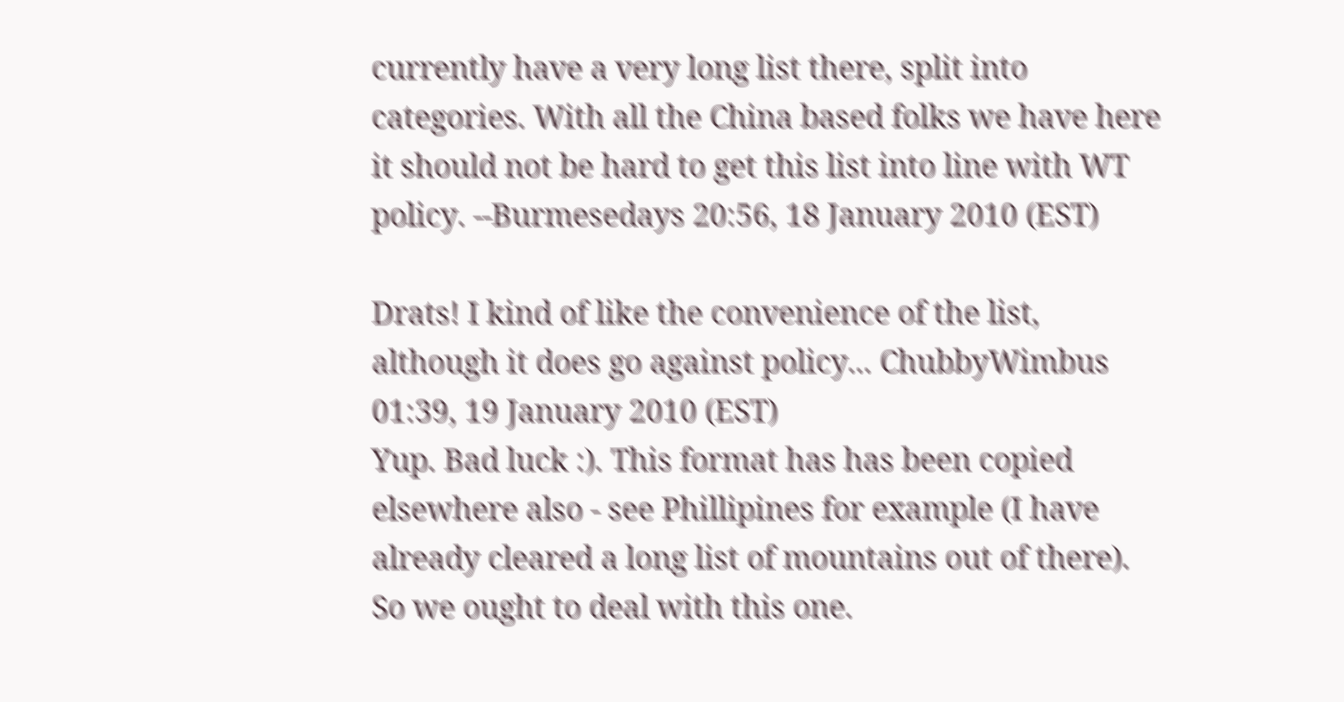currently have a very long list there, split into categories. With all the China based folks we have here it should not be hard to get this list into line with WT policy. --Burmesedays 20:56, 18 January 2010 (EST)

Drats! I kind of like the convenience of the list, although it does go against policy... ChubbyWimbus 01:39, 19 January 2010 (EST)
Yup. Bad luck :). This format has has been copied elsewhere also - see Phillipines for example (I have already cleared a long list of mountains out of there). So we ought to deal with this one.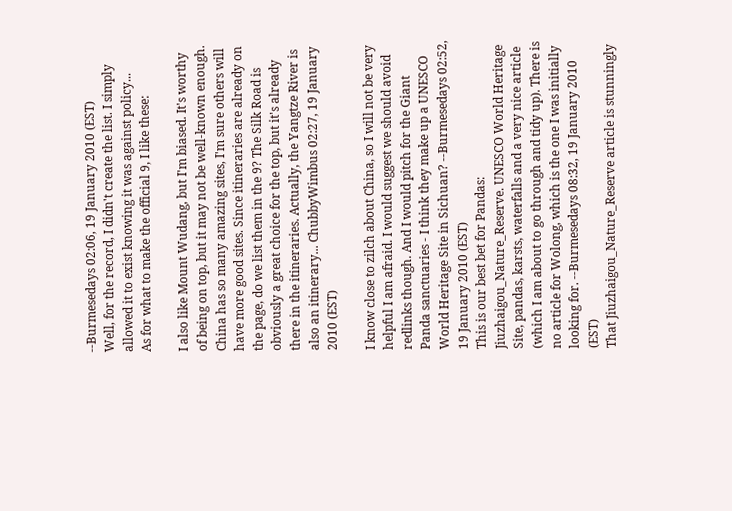--Burmesedays 02:06, 19 January 2010 (EST)
Well, for the record, I didn't create the list. I simply allowed it to exist knowing it was against policy...
As for what to make the official 9, I like these:

I also like Mount Wudang, but I'm biased. It's worthy of being on top, but it may not be well-known enough. China has so many amazing sites, I'm sure others will have more good sites. Since itineraries are already on the page, do we list them in the 9? The Silk Road is obviously a great choice for the top, but it's already there in the itineraries. Actually, the Yangtze River is also an itinerary... ChubbyWimbus 02:27, 19 January 2010 (EST)

I know close to zilch about China, so I will not be very helpful I am afraid. I would suggest we should avoid redlinks though. And I would pitch for the Giant Panda sanctuaries - I think they make up a UNESCO World Heritage Site in Sichuan? --Burmesedays 02:52, 19 January 2010 (EST)
This is our best bet for Pandas: Jiuzhaigou_Nature_Reserve. UNESCO World Heritage Site, pandas, karsts, waterfalls and a very nice article (which I am about to go through and tidy up). There is no article for Wolong, which is the one I was initially looking for. --Burmesedays 08:32, 19 January 2010 (EST)
That Jiuzhaigou_Nature_Reserve article is stunningly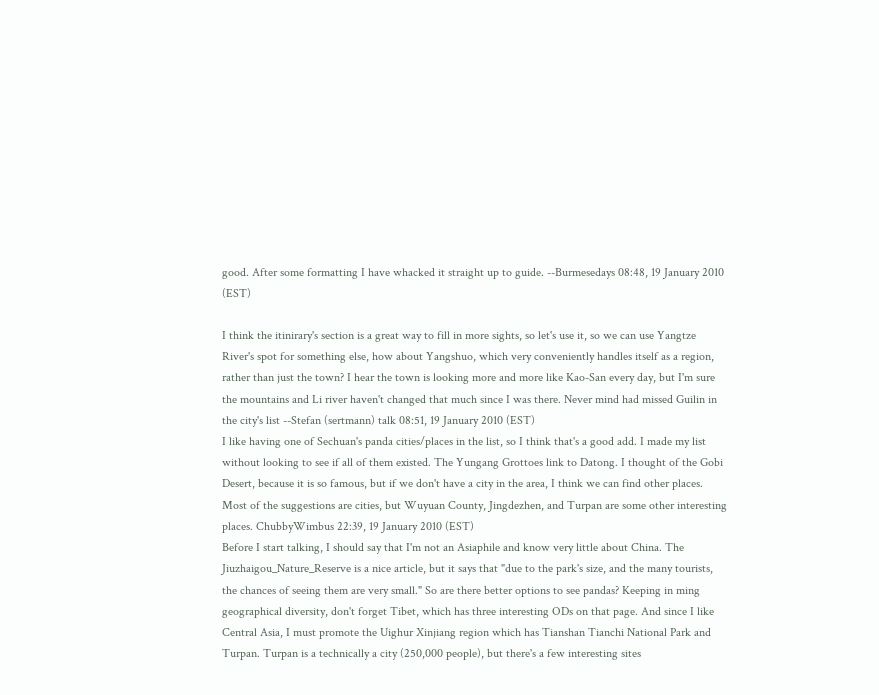good. After some formatting I have whacked it straight up to guide. --Burmesedays 08:48, 19 January 2010 (EST)

I think the itinirary's section is a great way to fill in more sights, so let's use it, so we can use Yangtze River's spot for something else, how about Yangshuo, which very conveniently handles itself as a region, rather than just the town? I hear the town is looking more and more like Kao-San every day, but I'm sure the mountains and Li river haven't changed that much since I was there. Never mind had missed Guilin in the city's list --Stefan (sertmann) talk 08:51, 19 January 2010 (EST)
I like having one of Sechuan's panda cities/places in the list, so I think that's a good add. I made my list without looking to see if all of them existed. The Yungang Grottoes link to Datong. I thought of the Gobi Desert, because it is so famous, but if we don't have a city in the area, I think we can find other places. Most of the suggestions are cities, but Wuyuan County, Jingdezhen, and Turpan are some other interesting places. ChubbyWimbus 22:39, 19 January 2010 (EST)
Before I start talking, I should say that I'm not an Asiaphile and know very little about China. The Jiuzhaigou_Nature_Reserve is a nice article, but it says that "due to the park's size, and the many tourists, the chances of seeing them are very small." So are there better options to see pandas? Keeping in ming geographical diversity, don't forget Tibet, which has three interesting ODs on that page. And since I like Central Asia, I must promote the Uighur Xinjiang region which has Tianshan Tianchi National Park and Turpan. Turpan is a technically a city (250,000 people), but there's a few interesting sites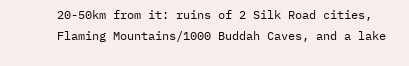20-50km from it: ruins of 2 Silk Road cities, Flaming Mountains/1000 Buddah Caves, and a lake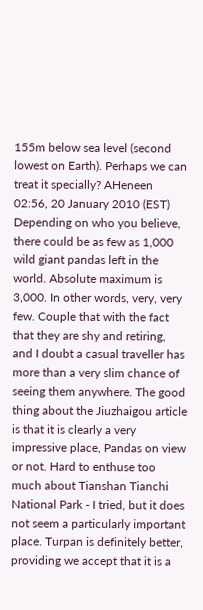155m below sea level (second lowest on Earth). Perhaps we can treat it specially? AHeneen 02:56, 20 January 2010 (EST)
Depending on who you believe, there could be as few as 1,000 wild giant pandas left in the world. Absolute maximum is 3,000. In other words, very, very few. Couple that with the fact that they are shy and retiring, and I doubt a casual traveller has more than a very slim chance of seeing them anywhere. The good thing about the Jiuzhaigou article is that it is clearly a very impressive place, Pandas on view or not. Hard to enthuse too much about Tianshan Tianchi National Park - I tried, but it does not seem a particularly important place. Turpan is definitely better, providing we accept that it is a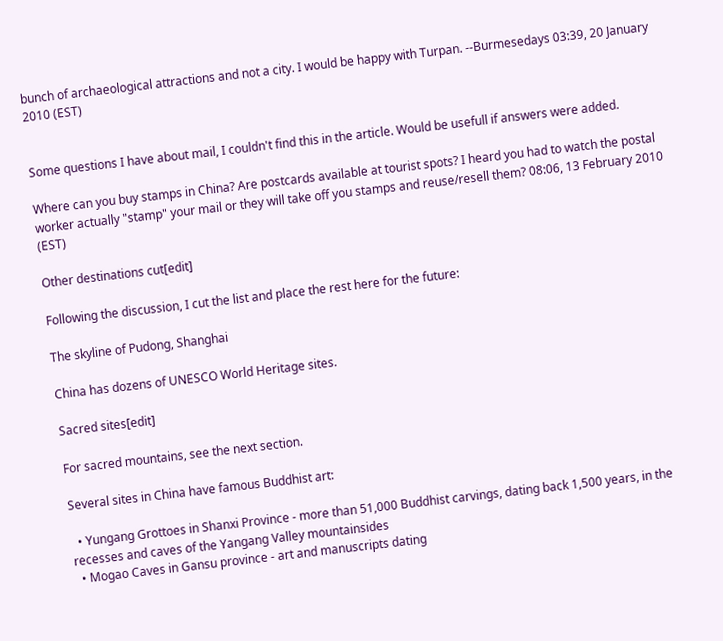bunch of archaeological attractions and not a city. I would be happy with Turpan. --Burmesedays 03:39, 20 January 2010 (EST)


Some questions I have about mail, I couldn't find this in the article. Would be usefull if answers were added.

Where can you buy stamps in China? Are postcards available at tourist spots? I heard you had to watch the postal worker actually "stamp" your mail or they will take off you stamps and reuse/resell them? 08:06, 13 February 2010 (EST)

Other destinations cut[edit]

Following the discussion, I cut the list and place the rest here for the future:

The skyline of Pudong, Shanghai

China has dozens of UNESCO World Heritage sites.

Sacred sites[edit]

For sacred mountains, see the next section.

Several sites in China have famous Buddhist art:

  • Yungang Grottoes in Shanxi Province - more than 51,000 Buddhist carvings, dating back 1,500 years, in the recesses and caves of the Yangang Valley mountainsides
  • Mogao Caves in Gansu province - art and manuscripts dating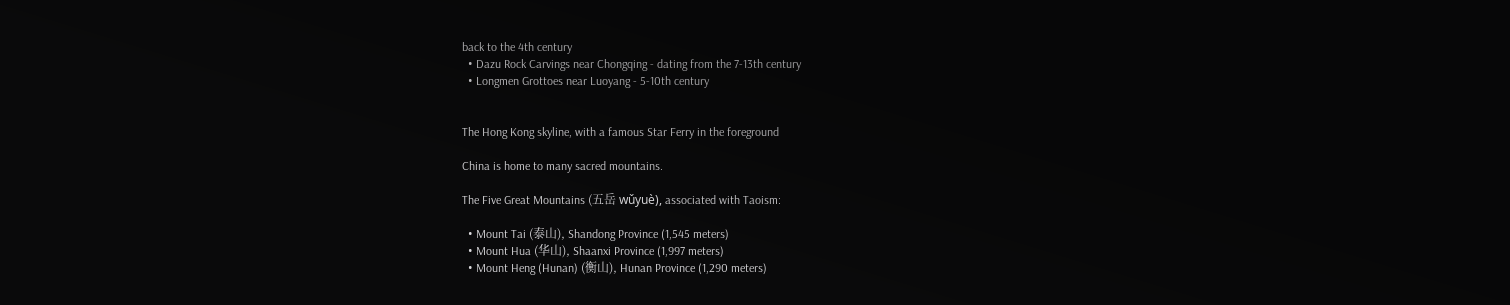back to the 4th century
  • Dazu Rock Carvings near Chongqing - dating from the 7-13th century
  • Longmen Grottoes near Luoyang - 5-10th century


The Hong Kong skyline, with a famous Star Ferry in the foreground

China is home to many sacred mountains.

The Five Great Mountains (五岳 wǔyuè), associated with Taoism:

  • Mount Tai (泰山), Shandong Province (1,545 meters)
  • Mount Hua (华山), Shaanxi Province (1,997 meters)
  • Mount Heng (Hunan) (衡山), Hunan Province (1,290 meters)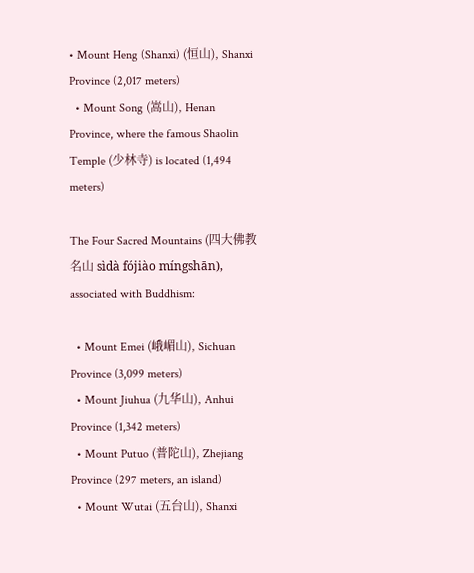• Mount Heng (Shanxi) (恒山), Shanxi Province (2,017 meters)
  • Mount Song (嵩山), Henan Province, where the famous Shaolin Temple (少林寺) is located (1,494 meters)

The Four Sacred Mountains (四大佛教名山 sìdà fójiào míngshān), associated with Buddhism:

  • Mount Emei (峨嵋山), Sichuan Province (3,099 meters)
  • Mount Jiuhua (九华山), Anhui Province (1,342 meters)
  • Mount Putuo (普陀山), Zhejiang Province (297 meters, an island)
  • Mount Wutai (五台山), Shanxi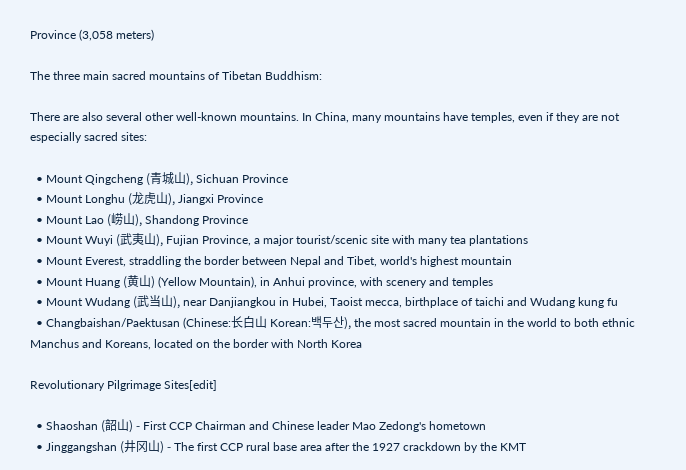Province (3,058 meters)

The three main sacred mountains of Tibetan Buddhism:

There are also several other well-known mountains. In China, many mountains have temples, even if they are not especially sacred sites:

  • Mount Qingcheng (青城山), Sichuan Province
  • Mount Longhu (龙虎山), Jiangxi Province
  • Mount Lao (崂山), Shandong Province
  • Mount Wuyi (武夷山), Fujian Province, a major tourist/scenic site with many tea plantations
  • Mount Everest, straddling the border between Nepal and Tibet, world's highest mountain
  • Mount Huang (黄山) (Yellow Mountain), in Anhui province, with scenery and temples
  • Mount Wudang (武当山), near Danjiangkou in Hubei, Taoist mecca, birthplace of taichi and Wudang kung fu
  • Changbaishan/Paektusan (Chinese:长白山 Korean:백두산), the most sacred mountain in the world to both ethnic Manchus and Koreans, located on the border with North Korea

Revolutionary Pilgrimage Sites[edit]

  • Shaoshan (韶山) - First CCP Chairman and Chinese leader Mao Zedong's hometown
  • Jinggangshan (井冈山) - The first CCP rural base area after the 1927 crackdown by the KMT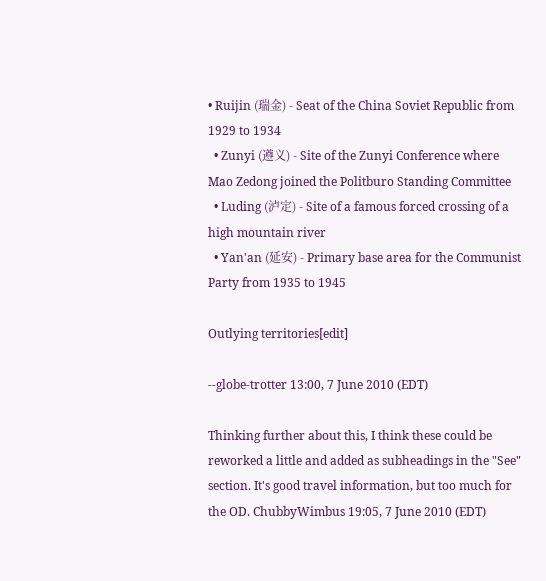• Ruijin (瑞金) - Seat of the China Soviet Republic from 1929 to 1934
  • Zunyi (遵义) - Site of the Zunyi Conference where Mao Zedong joined the Politburo Standing Committee
  • Luding (泸定) - Site of a famous forced crossing of a high mountain river
  • Yan'an (延安) - Primary base area for the Communist Party from 1935 to 1945

Outlying territories[edit]

--globe-trotter 13:00, 7 June 2010 (EDT)

Thinking further about this, I think these could be reworked a little and added as subheadings in the "See" section. It's good travel information, but too much for the OD. ChubbyWimbus 19:05, 7 June 2010 (EDT)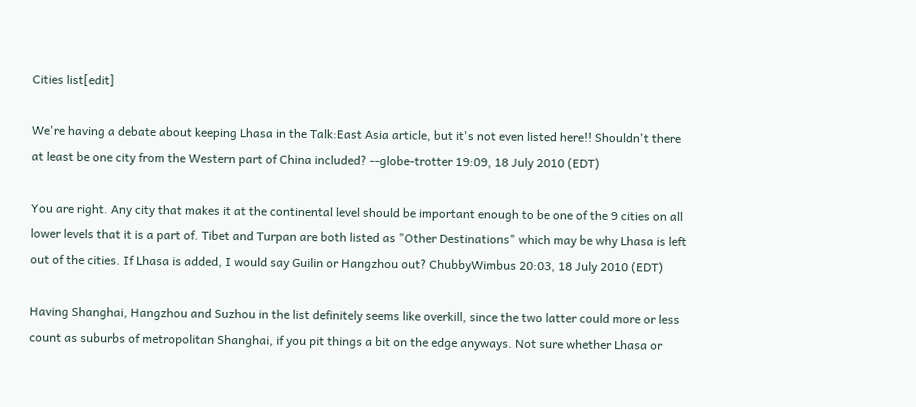Cities list[edit]

We're having a debate about keeping Lhasa in the Talk:East Asia article, but it's not even listed here!! Shouldn't there at least be one city from the Western part of China included? --globe-trotter 19:09, 18 July 2010 (EDT)

You are right. Any city that makes it at the continental level should be important enough to be one of the 9 cities on all lower levels that it is a part of. Tibet and Turpan are both listed as "Other Destinations" which may be why Lhasa is left out of the cities. If Lhasa is added, I would say Guilin or Hangzhou out? ChubbyWimbus 20:03, 18 July 2010 (EDT)

Having Shanghai, Hangzhou and Suzhou in the list definitely seems like overkill, since the two latter could more or less count as suburbs of metropolitan Shanghai, if you pit things a bit on the edge anyways. Not sure whether Lhasa or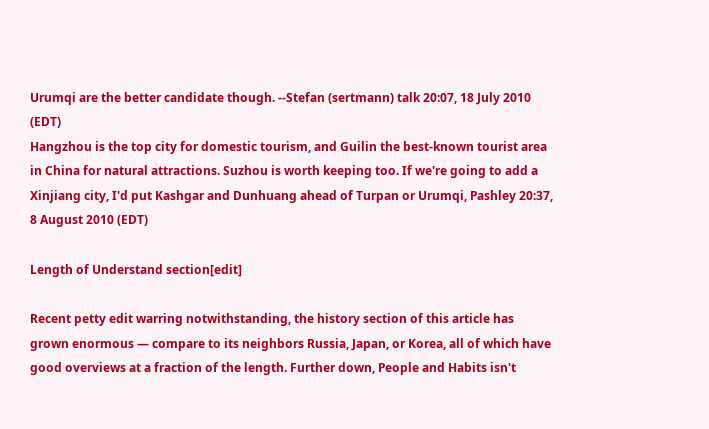Urumqi are the better candidate though. --Stefan (sertmann) talk 20:07, 18 July 2010 (EDT)
Hangzhou is the top city for domestic tourism, and Guilin the best-known tourist area in China for natural attractions. Suzhou is worth keeping too. If we're going to add a Xinjiang city, I'd put Kashgar and Dunhuang ahead of Turpan or Urumqi, Pashley 20:37, 8 August 2010 (EDT)

Length of Understand section[edit]

Recent petty edit warring notwithstanding, the history section of this article has grown enormous — compare to its neighbors Russia, Japan, or Korea, all of which have good overviews at a fraction of the length. Further down, People and Habits isn't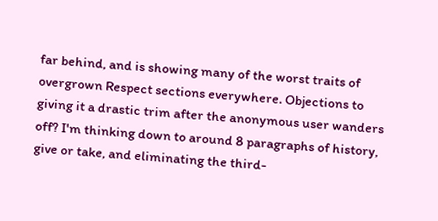far behind, and is showing many of the worst traits of overgrown Respect sections everywhere. Objections to giving it a drastic trim after the anonymous user wanders off? I'm thinking down to around 8 paragraphs of history, give or take, and eliminating the third-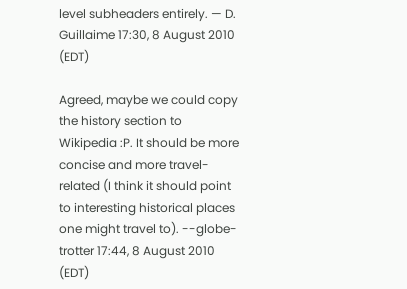level subheaders entirely. — D. Guillaime 17:30, 8 August 2010 (EDT)

Agreed, maybe we could copy the history section to Wikipedia :P. It should be more concise and more travel-related (I think it should point to interesting historical places one might travel to). --globe-trotter 17:44, 8 August 2010 (EDT)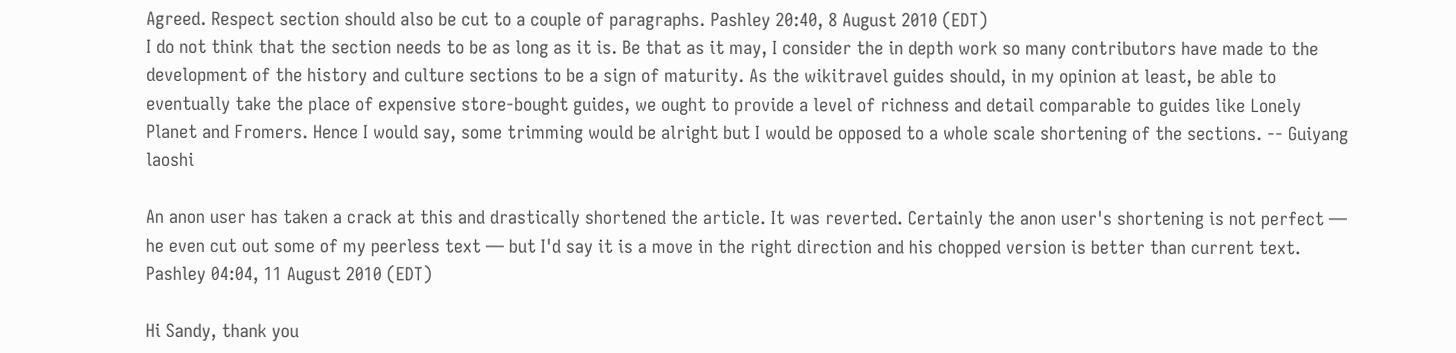Agreed. Respect section should also be cut to a couple of paragraphs. Pashley 20:40, 8 August 2010 (EDT)
I do not think that the section needs to be as long as it is. Be that as it may, I consider the in depth work so many contributors have made to the development of the history and culture sections to be a sign of maturity. As the wikitravel guides should, in my opinion at least, be able to eventually take the place of expensive store-bought guides, we ought to provide a level of richness and detail comparable to guides like Lonely Planet and Fromers. Hence I would say, some trimming would be alright but I would be opposed to a whole scale shortening of the sections. -- Guiyang laoshi

An anon user has taken a crack at this and drastically shortened the article. It was reverted. Certainly the anon user's shortening is not perfect — he even cut out some of my peerless text — but I'd say it is a move in the right direction and his chopped version is better than current text. Pashley 04:04, 11 August 2010 (EDT)

Hi Sandy, thank you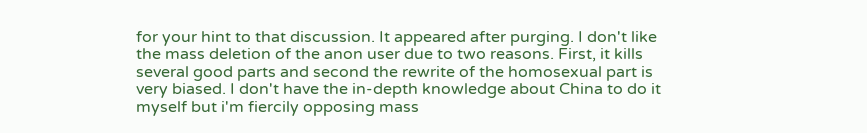for your hint to that discussion. It appeared after purging. I don't like the mass deletion of the anon user due to two reasons. First, it kills several good parts and second the rewrite of the homosexual part is very biased. I don't have the in-depth knowledge about China to do it myself but i'm fiercily opposing mass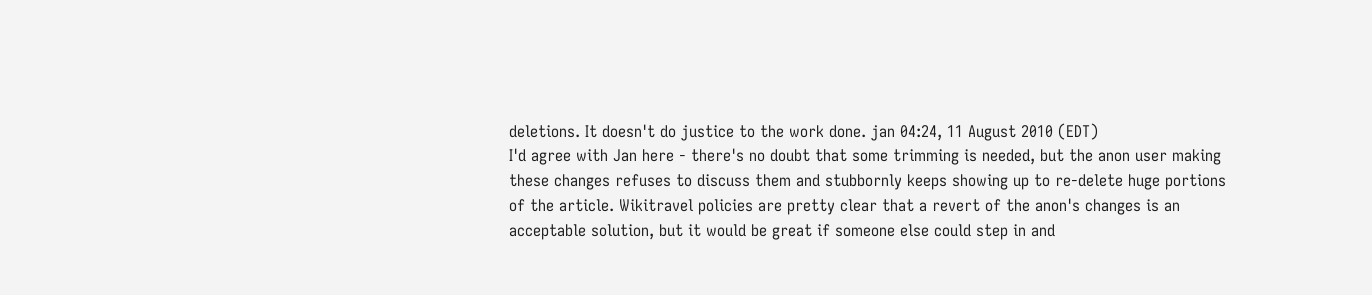deletions. It doesn't do justice to the work done. jan 04:24, 11 August 2010 (EDT)
I'd agree with Jan here - there's no doubt that some trimming is needed, but the anon user making these changes refuses to discuss them and stubbornly keeps showing up to re-delete huge portions of the article. Wikitravel policies are pretty clear that a revert of the anon's changes is an acceptable solution, but it would be great if someone else could step in and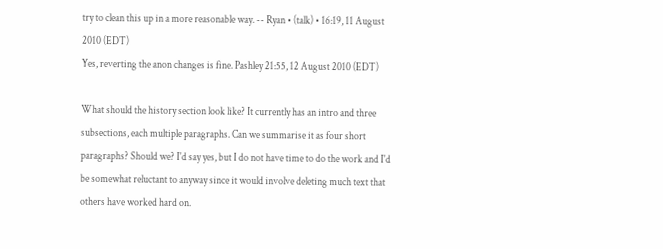try to clean this up in a more reasonable way. -- Ryan • (talk) • 16:19, 11 August 2010 (EDT)
Yes, reverting the anon changes is fine. Pashley 21:55, 12 August 2010 (EDT)

What should the history section look like? It currently has an intro and three subsections, each multiple paragraphs. Can we summarise it as four short paragraphs? Should we? I'd say yes, but I do not have time to do the work and I'd be somewhat reluctant to anyway since it would involve deleting much text that others have worked hard on.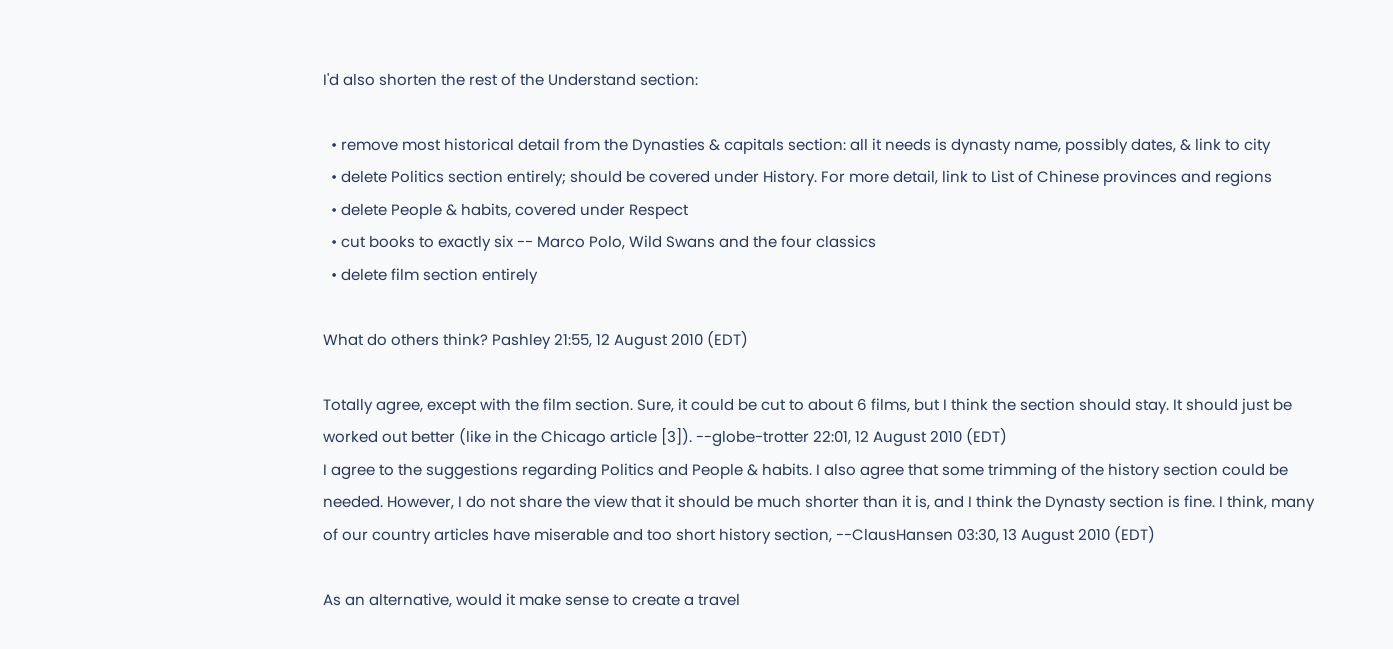I'd also shorten the rest of the Understand section:

  • remove most historical detail from the Dynasties & capitals section: all it needs is dynasty name, possibly dates, & link to city
  • delete Politics section entirely; should be covered under History. For more detail, link to List of Chinese provinces and regions
  • delete People & habits, covered under Respect
  • cut books to exactly six -- Marco Polo, Wild Swans and the four classics
  • delete film section entirely

What do others think? Pashley 21:55, 12 August 2010 (EDT)

Totally agree, except with the film section. Sure, it could be cut to about 6 films, but I think the section should stay. It should just be worked out better (like in the Chicago article [3]). --globe-trotter 22:01, 12 August 2010 (EDT)
I agree to the suggestions regarding Politics and People & habits. I also agree that some trimming of the history section could be needed. However, I do not share the view that it should be much shorter than it is, and I think the Dynasty section is fine. I think, many of our country articles have miserable and too short history section, --ClausHansen 03:30, 13 August 2010 (EDT)

As an alternative, would it make sense to create a travel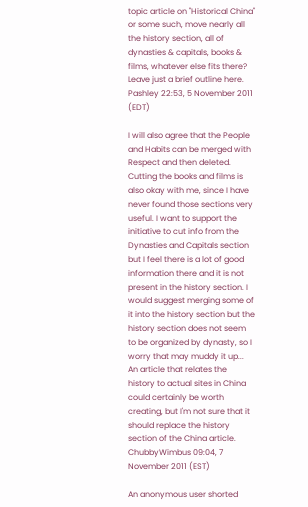topic article on "Historical China" or some such, move nearly all the history section, all of dynasties & capitals, books & films, whatever else fits there? Leave just a brief outline here. Pashley 22:53, 5 November 2011 (EDT)

I will also agree that the People and Habits can be merged with Respect and then deleted. Cutting the books and films is also okay with me, since I have never found those sections very useful. I want to support the initiative to cut info from the Dynasties and Capitals section but I feel there is a lot of good information there and it is not present in the history section. I would suggest merging some of it into the history section but the history section does not seem to be organized by dynasty, so I worry that may muddy it up... An article that relates the history to actual sites in China could certainly be worth creating, but I'm not sure that it should replace the history section of the China article. ChubbyWimbus 09:04, 7 November 2011 (EST)

An anonymous user shorted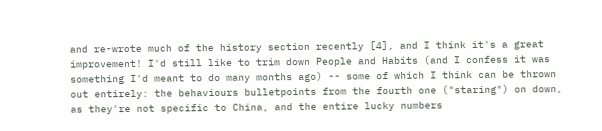and re-wrote much of the history section recently [4], and I think it's a great improvement! I'd still like to trim down People and Habits (and I confess it was something I'd meant to do many months ago) -- some of which I think can be thrown out entirely: the behaviours bulletpoints from the fourth one ("staring") on down, as they're not specific to China, and the entire lucky numbers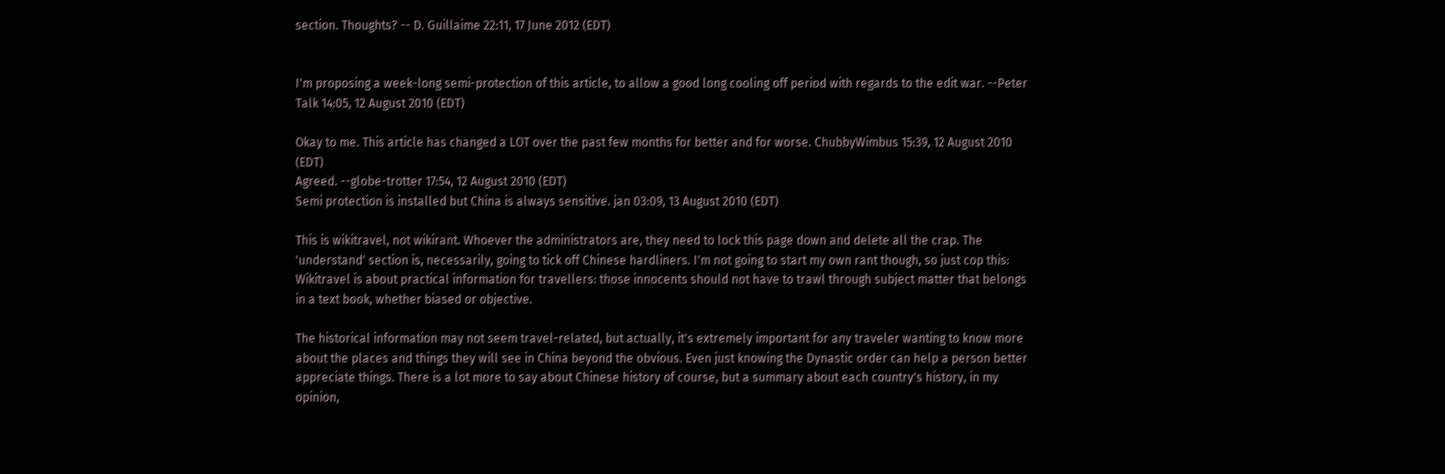section. Thoughts? -- D. Guillaime 22:11, 17 June 2012 (EDT)


I'm proposing a week-long semi-protection of this article, to allow a good long cooling off period with regards to the edit war. --Peter Talk 14:05, 12 August 2010 (EDT)

Okay to me. This article has changed a LOT over the past few months for better and for worse. ChubbyWimbus 15:39, 12 August 2010 (EDT)
Agreed. --globe-trotter 17:54, 12 August 2010 (EDT)
Semi protection is installed but China is always sensitive. jan 03:09, 13 August 2010 (EDT)

This is wikitravel, not wikirant. Whoever the administrators are, they need to lock this page down and delete all the crap. The 'understand' section is, necessarily, going to tick off Chinese hardliners. I'm not going to start my own rant though, so just cop this: Wikitravel is about practical information for travellers: those innocents should not have to trawl through subject matter that belongs in a text book, whether biased or objective.

The historical information may not seem travel-related, but actually, it's extremely important for any traveler wanting to know more about the places and things they will see in China beyond the obvious. Even just knowing the Dynastic order can help a person better appreciate things. There is a lot more to say about Chinese history of course, but a summary about each country's history, in my opinion,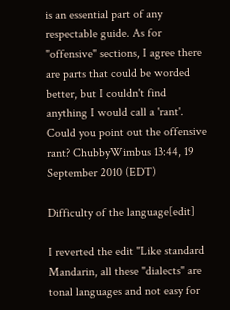is an essential part of any respectable guide. As for "offensive" sections, I agree there are parts that could be worded better, but I couldn't find anything I would call a 'rant'. Could you point out the offensive rant? ChubbyWimbus 13:44, 19 September 2010 (EDT)

Difficulty of the language[edit]

I reverted the edit "Like standard Mandarin, all these "dialects" are tonal languages and not easy for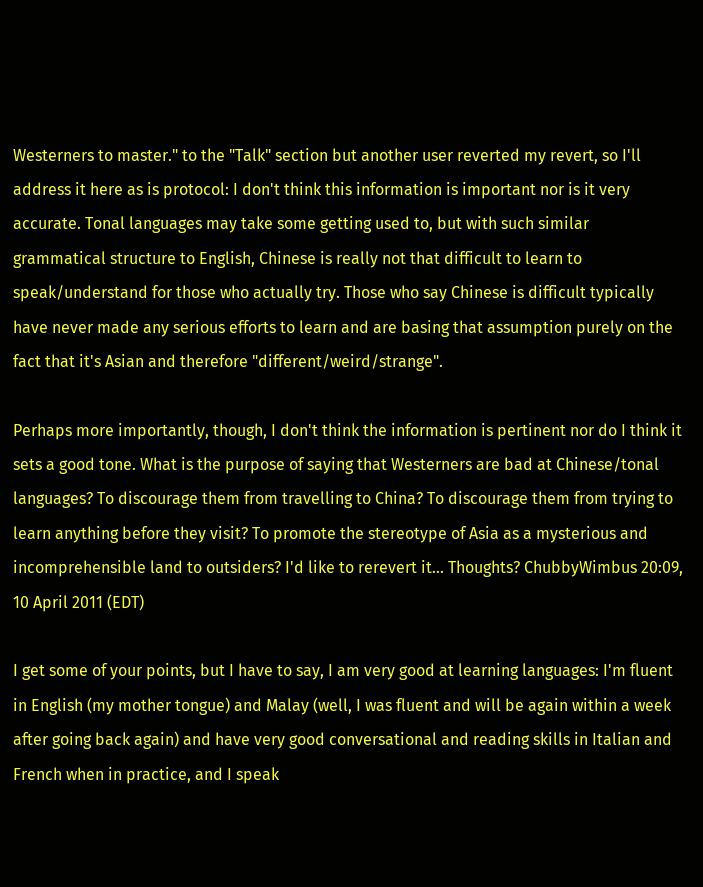Westerners to master." to the "Talk" section but another user reverted my revert, so I'll address it here as is protocol: I don't think this information is important nor is it very accurate. Tonal languages may take some getting used to, but with such similar grammatical structure to English, Chinese is really not that difficult to learn to speak/understand for those who actually try. Those who say Chinese is difficult typically have never made any serious efforts to learn and are basing that assumption purely on the fact that it's Asian and therefore "different/weird/strange".

Perhaps more importantly, though, I don't think the information is pertinent nor do I think it sets a good tone. What is the purpose of saying that Westerners are bad at Chinese/tonal languages? To discourage them from travelling to China? To discourage them from trying to learn anything before they visit? To promote the stereotype of Asia as a mysterious and incomprehensible land to outsiders? I'd like to rerevert it... Thoughts? ChubbyWimbus 20:09, 10 April 2011 (EDT)

I get some of your points, but I have to say, I am very good at learning languages: I'm fluent in English (my mother tongue) and Malay (well, I was fluent and will be again within a week after going back again) and have very good conversational and reading skills in Italian and French when in practice, and I speak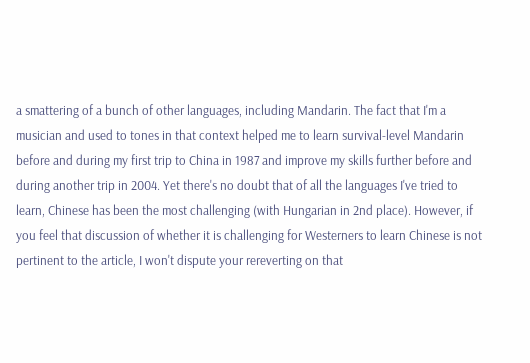a smattering of a bunch of other languages, including Mandarin. The fact that I'm a musician and used to tones in that context helped me to learn survival-level Mandarin before and during my first trip to China in 1987 and improve my skills further before and during another trip in 2004. Yet there's no doubt that of all the languages I've tried to learn, Chinese has been the most challenging (with Hungarian in 2nd place). However, if you feel that discussion of whether it is challenging for Westerners to learn Chinese is not pertinent to the article, I won't dispute your rereverting on that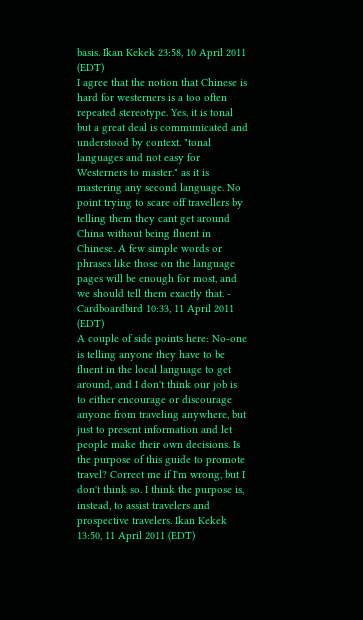basis. Ikan Kekek 23:58, 10 April 2011 (EDT)
I agree that the notion that Chinese is hard for westerners is a too often repeated stereotype. Yes, it is tonal but a great deal is communicated and understood by context. "tonal languages and not easy for Westerners to master." as it is mastering any second language. No point trying to scare off travellers by telling them they cant get around China without being fluent in Chinese. A few simple words or phrases like those on the language pages will be enough for most, and we should tell them exactly that. - Cardboardbird 10:33, 11 April 2011 (EDT)
A couple of side points here: No-one is telling anyone they have to be fluent in the local language to get around, and I don't think our job is to either encourage or discourage anyone from traveling anywhere, but just to present information and let people make their own decisions. Is the purpose of this guide to promote travel? Correct me if I'm wrong, but I don't think so. I think the purpose is, instead, to assist travelers and prospective travelers. Ikan Kekek 13:50, 11 April 2011 (EDT)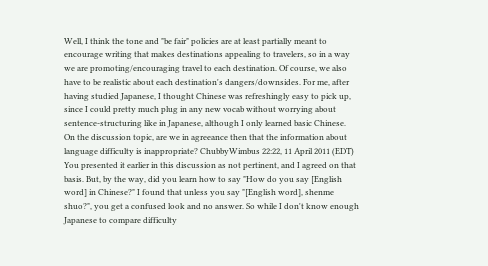Well, I think the tone and "be fair" policies are at least partially meant to encourage writing that makes destinations appealing to travelers, so in a way we are promoting/encouraging travel to each destination. Of course, we also have to be realistic about each destination's dangers/downsides. For me, after having studied Japanese, I thought Chinese was refreshingly easy to pick up, since I could pretty much plug in any new vocab without worrying about sentence-structuring like in Japanese, although I only learned basic Chinese.
On the discussion topic, are we in agreeance then that the information about language difficulty is inappropriate? ChubbyWimbus 22:22, 11 April 2011 (EDT)
You presented it earlier in this discussion as not pertinent, and I agreed on that basis. But, by the way, did you learn how to say "How do you say [English word] in Chinese?" I found that unless you say "[English word], shenme shuo?", you get a confused look and no answer. So while I don't know enough Japanese to compare difficulty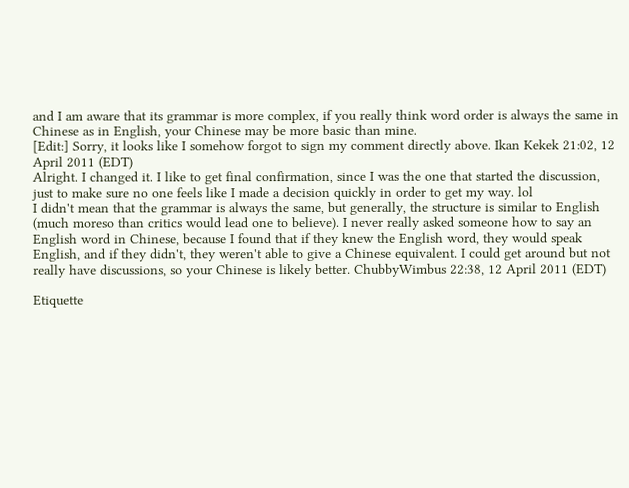and I am aware that its grammar is more complex, if you really think word order is always the same in Chinese as in English, your Chinese may be more basic than mine.
[Edit:] Sorry, it looks like I somehow forgot to sign my comment directly above. Ikan Kekek 21:02, 12 April 2011 (EDT)
Alright. I changed it. I like to get final confirmation, since I was the one that started the discussion, just to make sure no one feels like I made a decision quickly in order to get my way. lol
I didn't mean that the grammar is always the same, but generally, the structure is similar to English (much moreso than critics would lead one to believe). I never really asked someone how to say an English word in Chinese, because I found that if they knew the English word, they would speak English, and if they didn't, they weren't able to give a Chinese equivalent. I could get around but not really have discussions, so your Chinese is likely better. ChubbyWimbus 22:38, 12 April 2011 (EDT)

Etiquette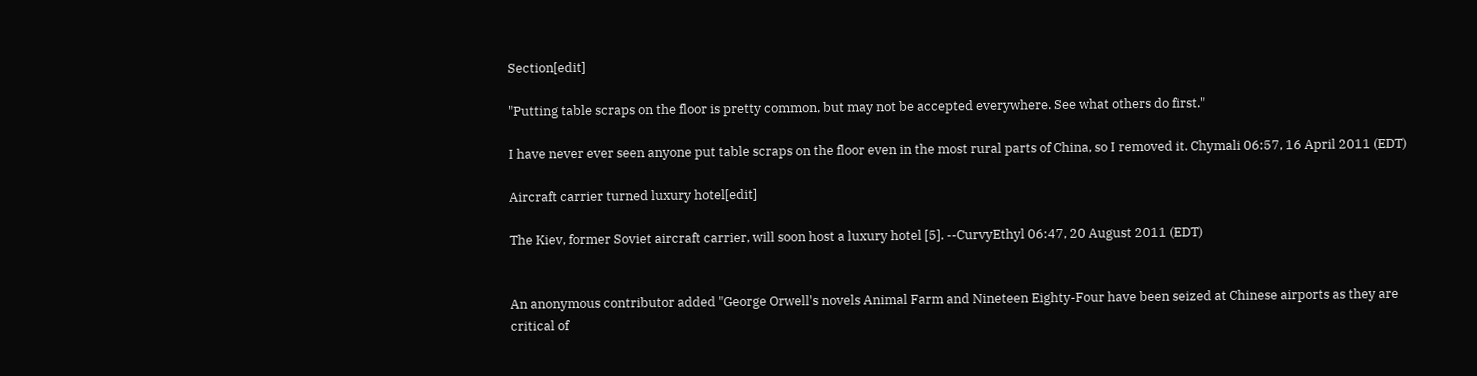Section[edit]

"Putting table scraps on the floor is pretty common, but may not be accepted everywhere. See what others do first."

I have never ever seen anyone put table scraps on the floor even in the most rural parts of China, so I removed it. Chymali 06:57, 16 April 2011 (EDT)

Aircraft carrier turned luxury hotel[edit]

The Kiev, former Soviet aircraft carrier, will soon host a luxury hotel [5]. --CurvyEthyl 06:47, 20 August 2011 (EDT)


An anonymous contributor added "George Orwell's novels Animal Farm and Nineteen Eighty-Four have been seized at Chinese airports as they are critical of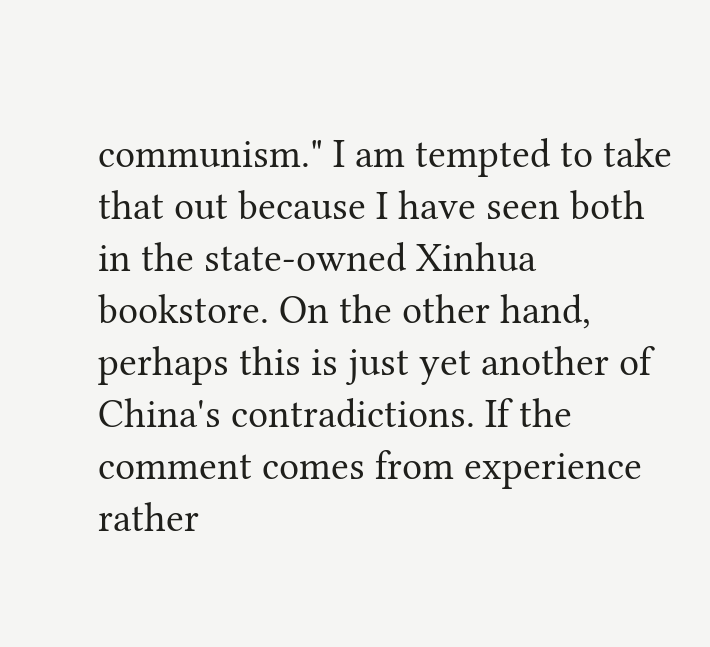communism." I am tempted to take that out because I have seen both in the state-owned Xinhua bookstore. On the other hand, perhaps this is just yet another of China's contradictions. If the comment comes from experience rather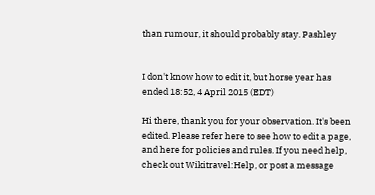than rumour, it should probably stay. Pashley


I don't know how to edit it, but horse year has ended 18:52, 4 April 2015 (EDT)

Hi there, thank you for your observation. It's been edited. Please refer here to see how to edit a page, and here for policies and rules. If you need help, check out Wikitravel:Help, or post a message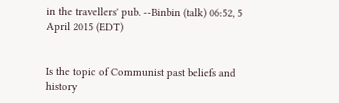in the travellers' pub. --Binbin (talk) 06:52, 5 April 2015 (EDT)


Is the topic of Communist past beliefs and history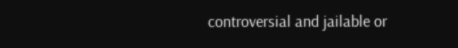controversial and jailable or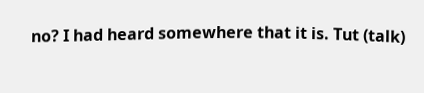no? I had heard somewhere that it is. Tut (talk)